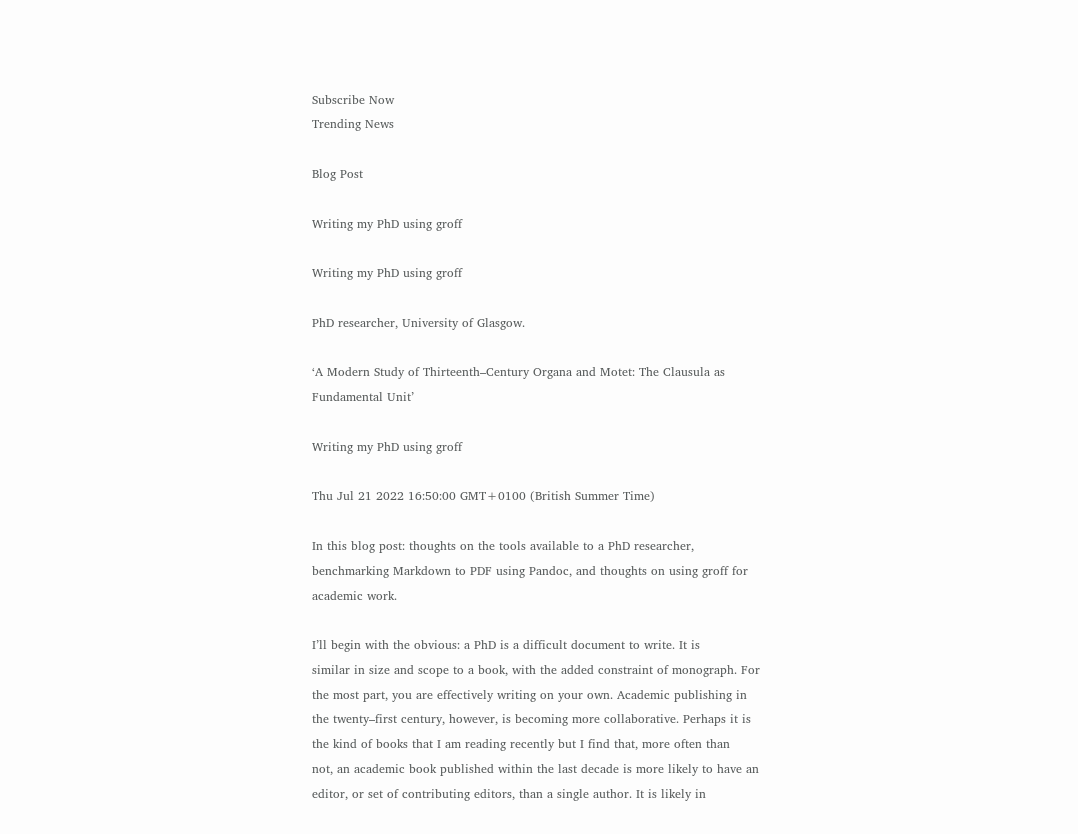Subscribe Now
Trending News

Blog Post

Writing my PhD using groff

Writing my PhD using groff

PhD researcher, University of Glasgow.

‘A Modern Study of Thirteenth–Century Organa and Motet: The Clausula as
Fundamental Unit’

Writing my PhD using groff

Thu Jul 21 2022 16:50:00 GMT+0100 (British Summer Time)

In this blog post: thoughts on the tools available to a PhD researcher,
benchmarking Markdown to PDF using Pandoc, and thoughts on using groff for
academic work.

I’ll begin with the obvious: a PhD is a difficult document to write. It is
similar in size and scope to a book, with the added constraint of monograph. For
the most part, you are effectively writing on your own. Academic publishing in
the twenty–first century, however, is becoming more collaborative. Perhaps it is
the kind of books that I am reading recently but I find that, more often than
not, an academic book published within the last decade is more likely to have an
editor, or set of contributing editors, than a single author. It is likely in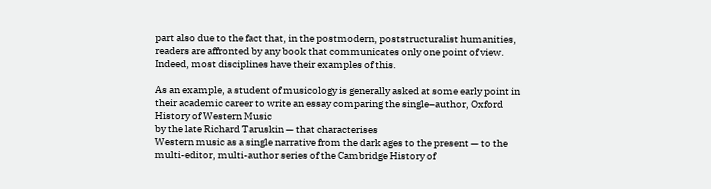part also due to the fact that, in the postmodern, poststructuralist humanities,
readers are affronted by any book that communicates only one point of view.
Indeed, most disciplines have their examples of this.

As an example, a student of musicology is generally asked at some early point in
their academic career to write an essay comparing the single–author, Oxford
History of Western Music
by the late Richard Taruskin — that characterises
Western music as a single narrative from the dark ages to the present — to the
multi-editor, multi-author series of the Cambridge History of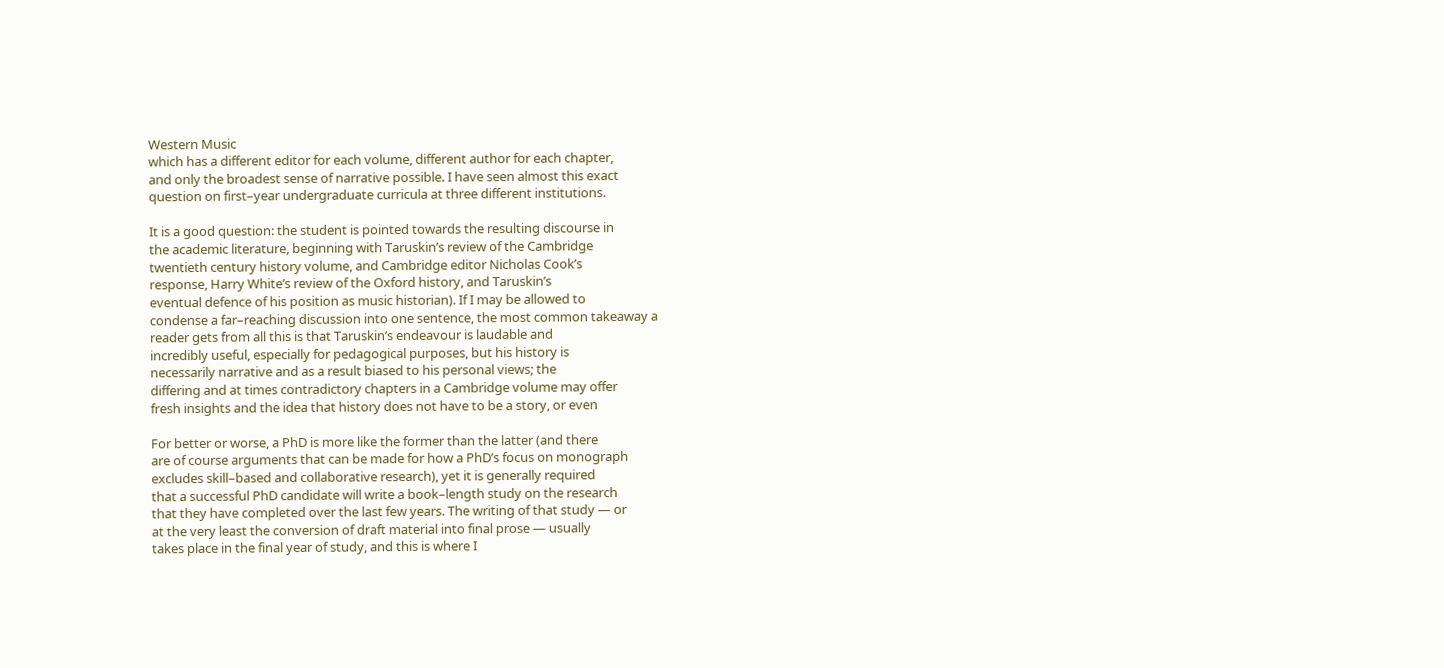Western Music
which has a different editor for each volume, different author for each chapter,
and only the broadest sense of narrative possible. I have seen almost this exact
question on first–year undergraduate curricula at three different institutions.

It is a good question: the student is pointed towards the resulting discourse in
the academic literature, beginning with Taruskin’s review of the Cambridge
twentieth century history volume, and Cambridge editor Nicholas Cook’s
response, Harry White’s review of the Oxford history, and Taruskin’s
eventual defence of his position as music historian). If I may be allowed to
condense a far–reaching discussion into one sentence, the most common takeaway a
reader gets from all this is that Taruskin’s endeavour is laudable and
incredibly useful, especially for pedagogical purposes, but his history is
necessarily narrative and as a result biased to his personal views; the
differing and at times contradictory chapters in a Cambridge volume may offer
fresh insights and the idea that history does not have to be a story, or even

For better or worse, a PhD is more like the former than the latter (and there
are of course arguments that can be made for how a PhD’s focus on monograph
excludes skill–based and collaborative research), yet it is generally required
that a successful PhD candidate will write a book–length study on the research
that they have completed over the last few years. The writing of that study — or
at the very least the conversion of draft material into final prose — usually
takes place in the final year of study, and this is where I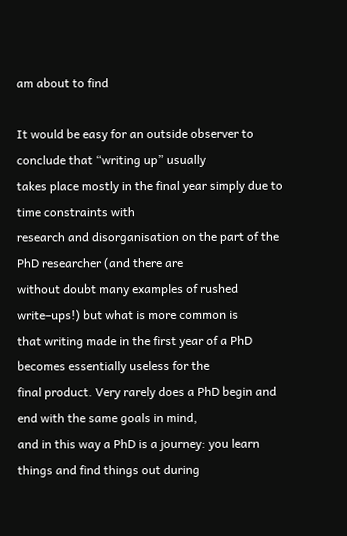am about to find

It would be easy for an outside observer to conclude that “writing up” usually
takes place mostly in the final year simply due to time constraints with
research and disorganisation on the part of the PhD researcher (and there are
without doubt many examples of rushed write–ups!) but what is more common is
that writing made in the first year of a PhD becomes essentially useless for the
final product. Very rarely does a PhD begin and end with the same goals in mind,
and in this way a PhD is a journey: you learn things and find things out during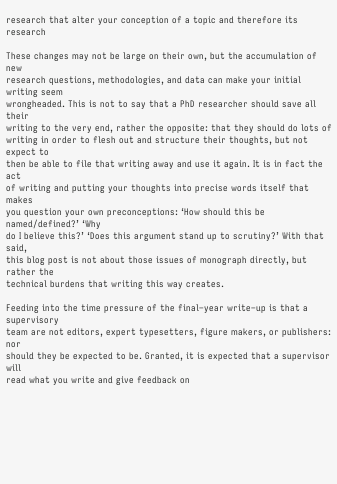research that alter your conception of a topic and therefore its research

These changes may not be large on their own, but the accumulation of new
research questions, methodologies, and data can make your initial writing seem
wrongheaded. This is not to say that a PhD researcher should save all their
writing to the very end, rather the opposite: that they should do lots of
writing in order to flesh out and structure their thoughts, but not expect to
then be able to file that writing away and use it again. It is in fact the act
of writing and putting your thoughts into precise words itself that makes
you question your own preconceptions: ‘How should this be named/defined?’ ‘Why
do I believe this?’ ‘Does this argument stand up to scrutiny?’ With that said,
this blog post is not about those issues of monograph directly, but rather the
technical burdens that writing this way creates.

Feeding into the time pressure of the final–year write–up is that a supervisory
team are not editors, expert typesetters, figure makers, or publishers: nor
should they be expected to be. Granted, it is expected that a supervisor will
read what you write and give feedback on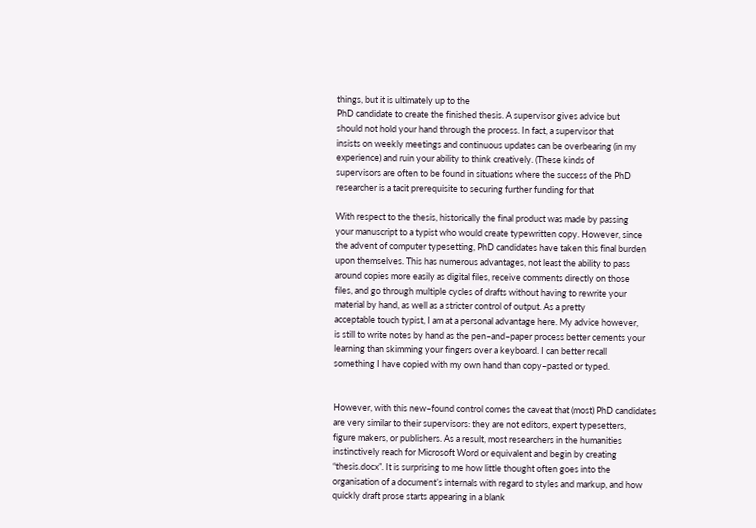things, but it is ultimately up to the
PhD candidate to create the finished thesis. A supervisor gives advice but
should not hold your hand through the process. In fact, a supervisor that
insists on weekly meetings and continuous updates can be overbearing (in my
experience) and ruin your ability to think creatively. (These kinds of
supervisors are often to be found in situations where the success of the PhD
researcher is a tacit prerequisite to securing further funding for that

With respect to the thesis, historically the final product was made by passing
your manuscript to a typist who would create typewritten copy. However, since
the advent of computer typesetting, PhD candidates have taken this final burden
upon themselves. This has numerous advantages, not least the ability to pass
around copies more easily as digital files, receive comments directly on those
files, and go through multiple cycles of drafts without having to rewrite your
material by hand, as well as a stricter control of output. As a pretty
acceptable touch typist, I am at a personal advantage here. My advice however,
is still to write notes by hand as the pen–and–paper process better cements your
learning than skimming your fingers over a keyboard. I can better recall
something I have copied with my own hand than copy–pasted or typed.


However, with this new–found control comes the caveat that (most) PhD candidates
are very similar to their supervisors: they are not editors, expert typesetters,
figure makers, or publishers. As a result, most researchers in the humanities
instinctively reach for Microsoft Word or equivalent and begin by creating
“thesis.docx”. It is surprising to me how little thought often goes into the
organisation of a document’s internals with regard to styles and markup, and how
quickly draft prose starts appearing in a blank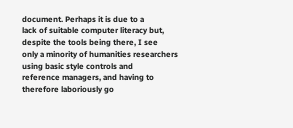document. Perhaps it is due to a
lack of suitable computer literacy but, despite the tools being there, I see
only a minority of humanities researchers using basic style controls and
reference managers, and having to therefore laboriously go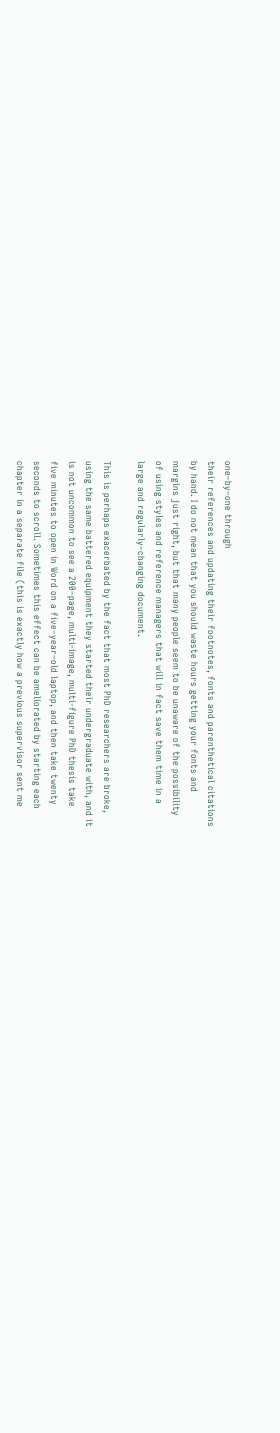one–by–one through
their references and updating their footnotes, fonts and parenthetical citations
by hand. I do not mean that you should waste hours getting your fonts and
margins just right, but that many people seem to be unaware of the possibility
of using styles and reference managers that will in fact save them time in a
large and regularly–changing document.

This is perhaps exacerbated by the fact that most PhD researchers are broke,
using the same battered equipment they started their undergraduate with, and it
is not uncommon to see a 200–page, multi-image, multi-figure PhD thesis take
five minutes to open in Word on a five–year–old laptop, and then take twenty
seconds to scroll. Sometimes this effect can be ameliorated by starting each
chapter in a separate file (this is exactly how a previous supervisor sent me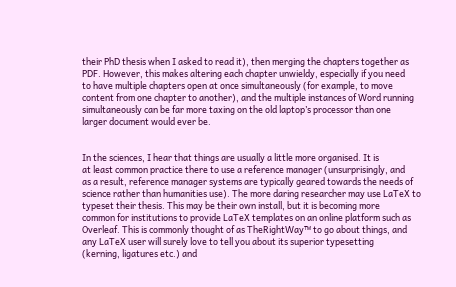their PhD thesis when I asked to read it), then merging the chapters together as
PDF. However, this makes altering each chapter unwieldy, especially if you need
to have multiple chapters open at once simultaneously (for example, to move
content from one chapter to another), and the multiple instances of Word running
simultaneously can be far more taxing on the old laptop’s processor than one
larger document would ever be.


In the sciences, I hear that things are usually a little more organised. It is
at least common practice there to use a reference manager (unsurprisingly, and
as a result, reference manager systems are typically geared towards the needs of
science rather than humanities use). The more daring researcher may use LaTeX to
typeset their thesis. This may be their own install, but it is becoming more
common for institutions to provide LaTeX templates on an online platform such as
Overleaf. This is commonly thought of as TheRightWay™ to go about things, and
any LaTeX user will surely love to tell you about its superior typesetting
(kerning, ligatures etc.) and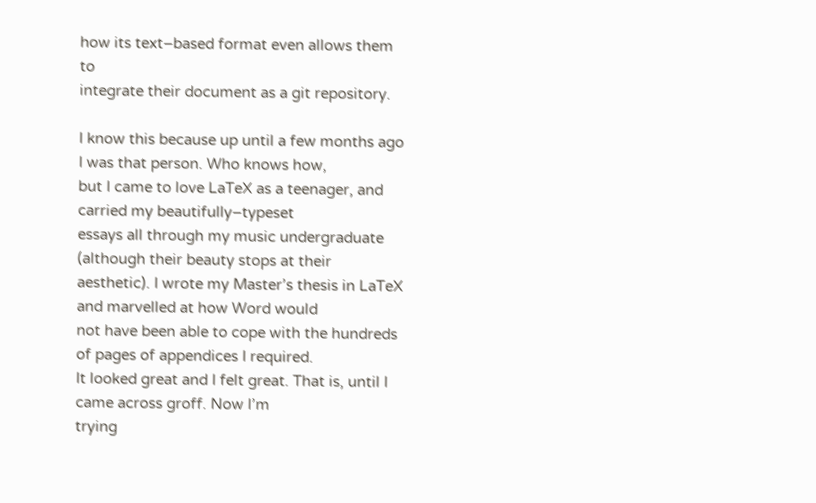how its text–based format even allows them to
integrate their document as a git repository.

I know this because up until a few months ago I was that person. Who knows how,
but I came to love LaTeX as a teenager, and carried my beautifully–typeset
essays all through my music undergraduate (although their beauty stops at their
aesthetic). I wrote my Master’s thesis in LaTeX and marvelled at how Word would
not have been able to cope with the hundreds of pages of appendices I required.
It looked great and I felt great. That is, until I came across groff. Now I’m
trying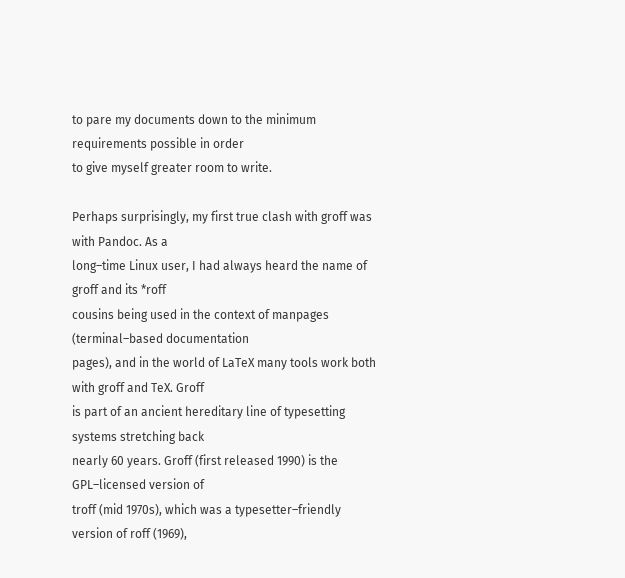to pare my documents down to the minimum requirements possible in order
to give myself greater room to write.

Perhaps surprisingly, my first true clash with groff was with Pandoc. As a
long–time Linux user, I had always heard the name of groff and its *roff
cousins being used in the context of manpages (terminal–based documentation
pages), and in the world of LaTeX many tools work both with groff and TeX. Groff
is part of an ancient hereditary line of typesetting systems stretching back
nearly 60 years. Groff (first released 1990) is the GPL–licensed version of
troff (mid 1970s), which was a typesetter–friendly version of roff (1969),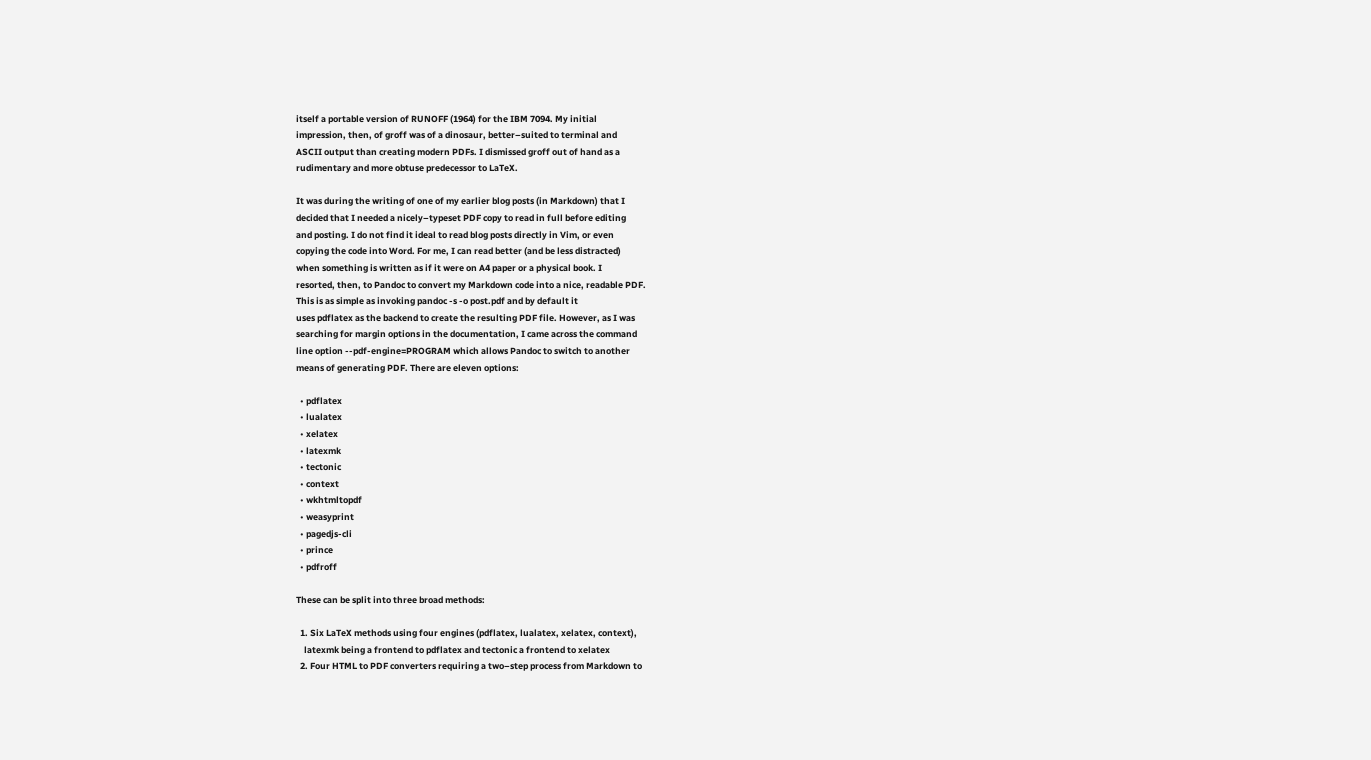itself a portable version of RUNOFF (1964) for the IBM 7094. My initial
impression, then, of groff was of a dinosaur, better–suited to terminal and
ASCII output than creating modern PDFs. I dismissed groff out of hand as a
rudimentary and more obtuse predecessor to LaTeX.

It was during the writing of one of my earlier blog posts (in Markdown) that I
decided that I needed a nicely–typeset PDF copy to read in full before editing
and posting. I do not find it ideal to read blog posts directly in Vim, or even
copying the code into Word. For me, I can read better (and be less distracted)
when something is written as if it were on A4 paper or a physical book. I
resorted, then, to Pandoc to convert my Markdown code into a nice, readable PDF.
This is as simple as invoking pandoc -s -o post.pdf and by default it
uses pdflatex as the backend to create the resulting PDF file. However, as I was
searching for margin options in the documentation, I came across the command
line option --pdf-engine=PROGRAM which allows Pandoc to switch to another
means of generating PDF. There are eleven options:

  • pdflatex
  • lualatex
  • xelatex
  • latexmk
  • tectonic
  • context
  • wkhtmltopdf
  • weasyprint
  • pagedjs-cli
  • prince
  • pdfroff

These can be split into three broad methods:

  1. Six LaTeX methods using four engines (pdflatex, lualatex, xelatex, context),
    latexmk being a frontend to pdflatex and tectonic a frontend to xelatex
  2. Four HTML to PDF converters requiring a two–step process from Markdown to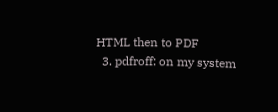HTML then to PDF
  3. pdfroff: on my system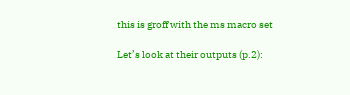this is groff with the ms macro set

Let’s look at their outputs (p.2):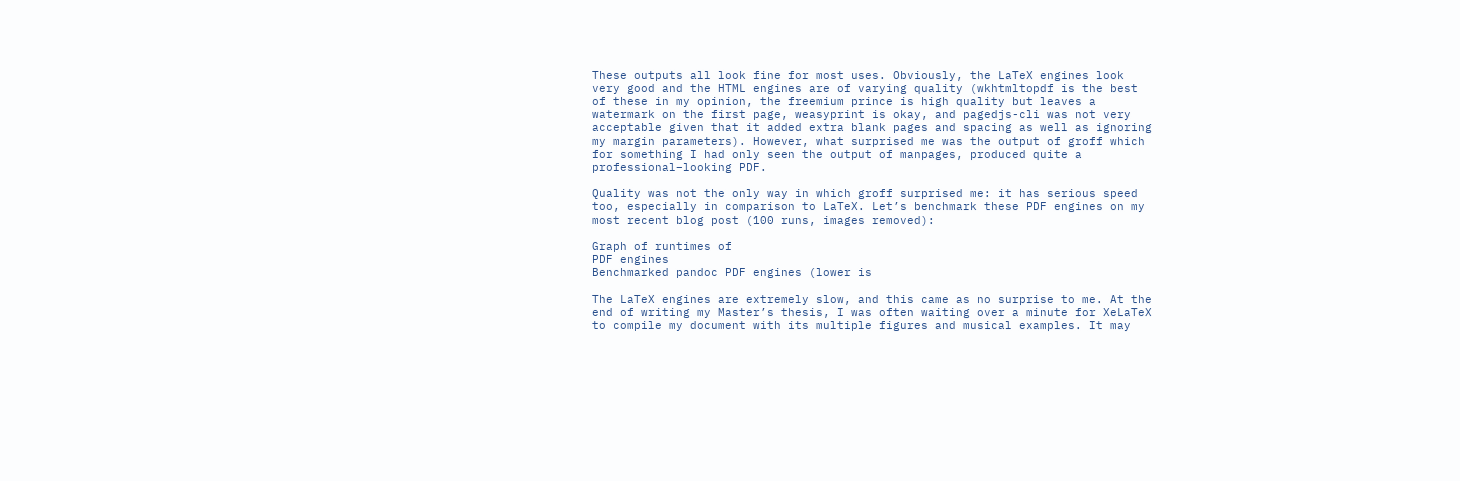These outputs all look fine for most uses. Obviously, the LaTeX engines look
very good and the HTML engines are of varying quality (wkhtmltopdf is the best
of these in my opinion, the freemium prince is high quality but leaves a
watermark on the first page, weasyprint is okay, and pagedjs-cli was not very
acceptable given that it added extra blank pages and spacing as well as ignoring
my margin parameters). However, what surprised me was the output of groff which
for something I had only seen the output of manpages, produced quite a
professional–looking PDF.

Quality was not the only way in which groff surprised me: it has serious speed
too, especially in comparison to LaTeX. Let’s benchmark these PDF engines on my
most recent blog post (100 runs, images removed):

Graph of runtimes of
PDF engines
Benchmarked pandoc PDF engines (lower is

The LaTeX engines are extremely slow, and this came as no surprise to me. At the
end of writing my Master’s thesis, I was often waiting over a minute for XeLaTeX
to compile my document with its multiple figures and musical examples. It may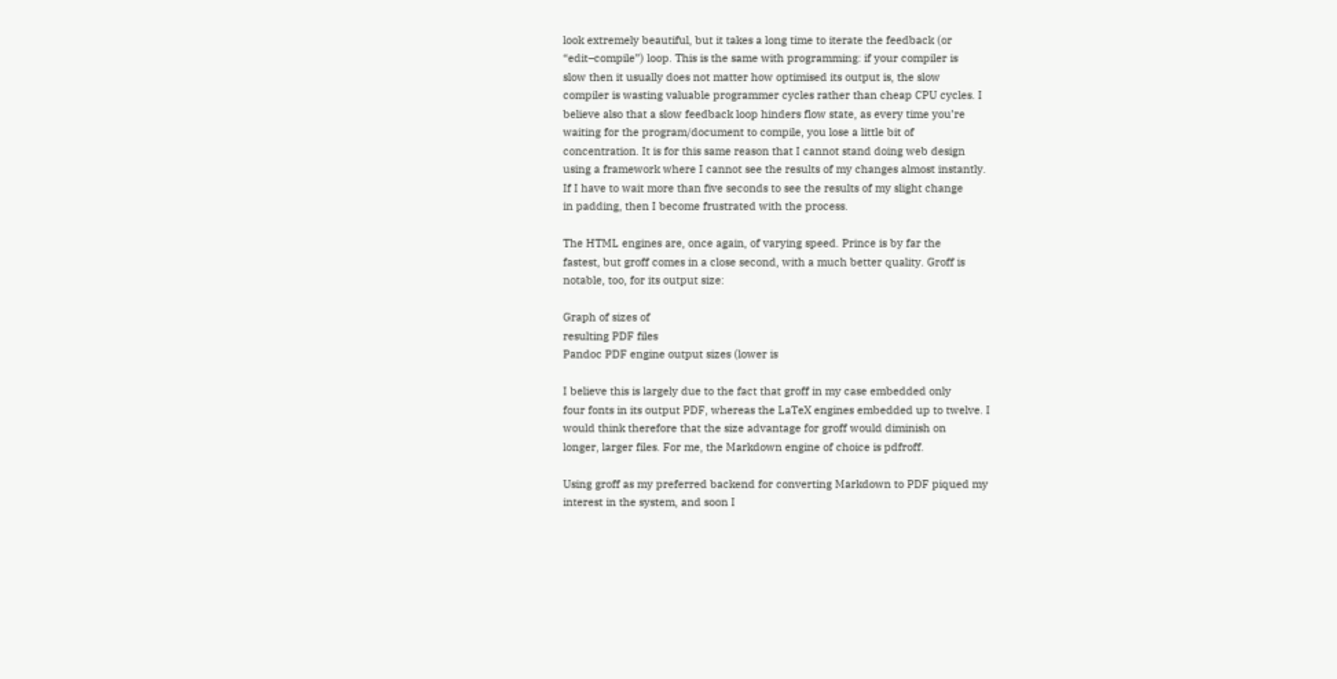look extremely beautiful, but it takes a long time to iterate the feedback (or
“edit–compile”) loop. This is the same with programming: if your compiler is
slow then it usually does not matter how optimised its output is, the slow
compiler is wasting valuable programmer cycles rather than cheap CPU cycles. I
believe also that a slow feedback loop hinders flow state, as every time you’re
waiting for the program/document to compile, you lose a little bit of
concentration. It is for this same reason that I cannot stand doing web design
using a framework where I cannot see the results of my changes almost instantly.
If I have to wait more than five seconds to see the results of my slight change
in padding, then I become frustrated with the process.

The HTML engines are, once again, of varying speed. Prince is by far the
fastest, but groff comes in a close second, with a much better quality. Groff is
notable, too, for its output size:

Graph of sizes of
resulting PDF files
Pandoc PDF engine output sizes (lower is

I believe this is largely due to the fact that groff in my case embedded only
four fonts in its output PDF, whereas the LaTeX engines embedded up to twelve. I
would think therefore that the size advantage for groff would diminish on
longer, larger files. For me, the Markdown engine of choice is pdfroff.

Using groff as my preferred backend for converting Markdown to PDF piqued my
interest in the system, and soon I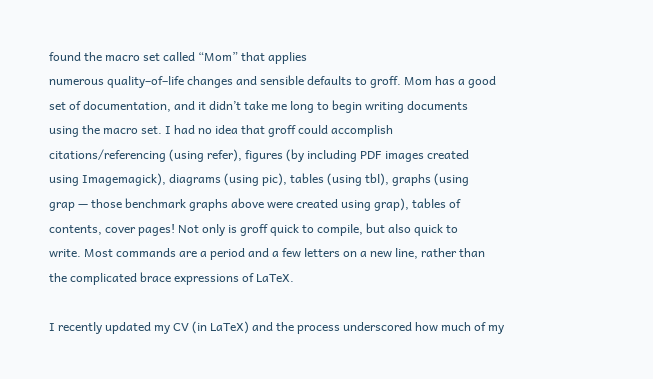found the macro set called “Mom” that applies
numerous quality–of–life changes and sensible defaults to groff. Mom has a good
set of documentation, and it didn’t take me long to begin writing documents
using the macro set. I had no idea that groff could accomplish
citations/referencing (using refer), figures (by including PDF images created
using Imagemagick), diagrams (using pic), tables (using tbl), graphs (using
grap — those benchmark graphs above were created using grap), tables of
contents, cover pages! Not only is groff quick to compile, but also quick to
write. Most commands are a period and a few letters on a new line, rather than
the complicated brace expressions of LaTeX.

I recently updated my CV (in LaTeX) and the process underscored how much of my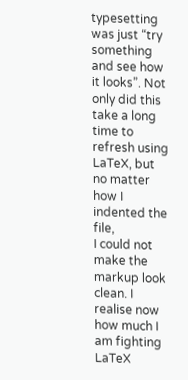typesetting was just “try something and see how it looks”. Not only did this
take a long time to refresh using LaTeX, but no matter how I indented the file,
I could not make the markup look clean. I realise now how much I am fighting
LaTeX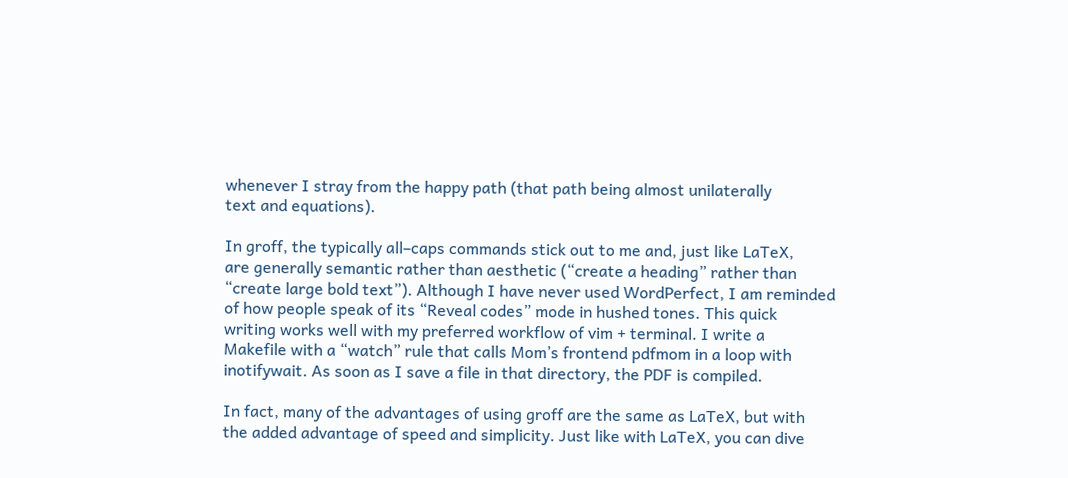whenever I stray from the happy path (that path being almost unilaterally
text and equations).

In groff, the typically all–caps commands stick out to me and, just like LaTeX,
are generally semantic rather than aesthetic (“create a heading” rather than
“create large bold text”). Although I have never used WordPerfect, I am reminded
of how people speak of its “Reveal codes” mode in hushed tones. This quick
writing works well with my preferred workflow of vim + terminal. I write a
Makefile with a “watch” rule that calls Mom’s frontend pdfmom in a loop with
inotifywait. As soon as I save a file in that directory, the PDF is compiled.

In fact, many of the advantages of using groff are the same as LaTeX, but with
the added advantage of speed and simplicity. Just like with LaTeX, you can dive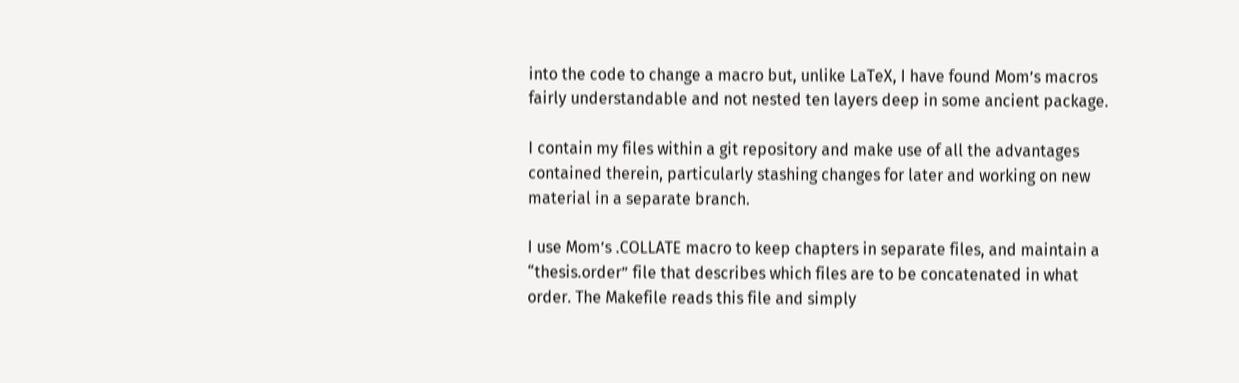into the code to change a macro but, unlike LaTeX, I have found Mom’s macros
fairly understandable and not nested ten layers deep in some ancient package.

I contain my files within a git repository and make use of all the advantages
contained therein, particularly stashing changes for later and working on new
material in a separate branch.

I use Mom’s .COLLATE macro to keep chapters in separate files, and maintain a
“thesis.order” file that describes which files are to be concatenated in what
order. The Makefile reads this file and simply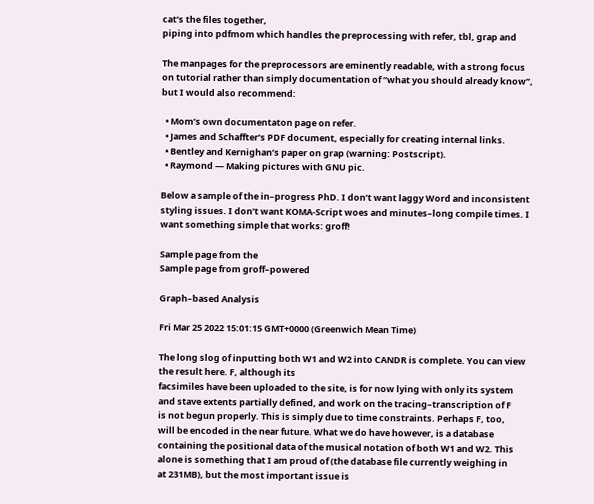cat’s the files together,
piping into pdfmom which handles the preprocessing with refer, tbl, grap and

The manpages for the preprocessors are eminently readable, with a strong focus
on tutorial rather than simply documentation of “what you should already know”,
but I would also recommend:

  • Mom’s own documentaton page on refer.
  • James and Schaffter’s PDF document, especially for creating internal links.
  • Bentley and Kernighan’s paper on grap (warning: Postscript).
  • Raymond — Making pictures with GNU pic.

Below a sample of the in–progress PhD. I don’t want laggy Word and inconsistent
styling issues. I don’t want KOMA-Script woes and minutes–long compile times. I
want something simple that works: groff!

Sample page from the
Sample page from groff–powered

Graph–based Analysis

Fri Mar 25 2022 15:01:15 GMT+0000 (Greenwich Mean Time)

The long slog of inputting both W1 and W2 into CANDR is complete. You can view
the result here. F, although its
facsimiles have been uploaded to the site, is for now lying with only its system
and stave extents partially defined, and work on the tracing–transcription of F
is not begun properly. This is simply due to time constraints. Perhaps F, too,
will be encoded in the near future. What we do have however, is a database
containing the positional data of the musical notation of both W1 and W2. This
alone is something that I am proud of (the database file currently weighing in
at 231MB), but the most important issue is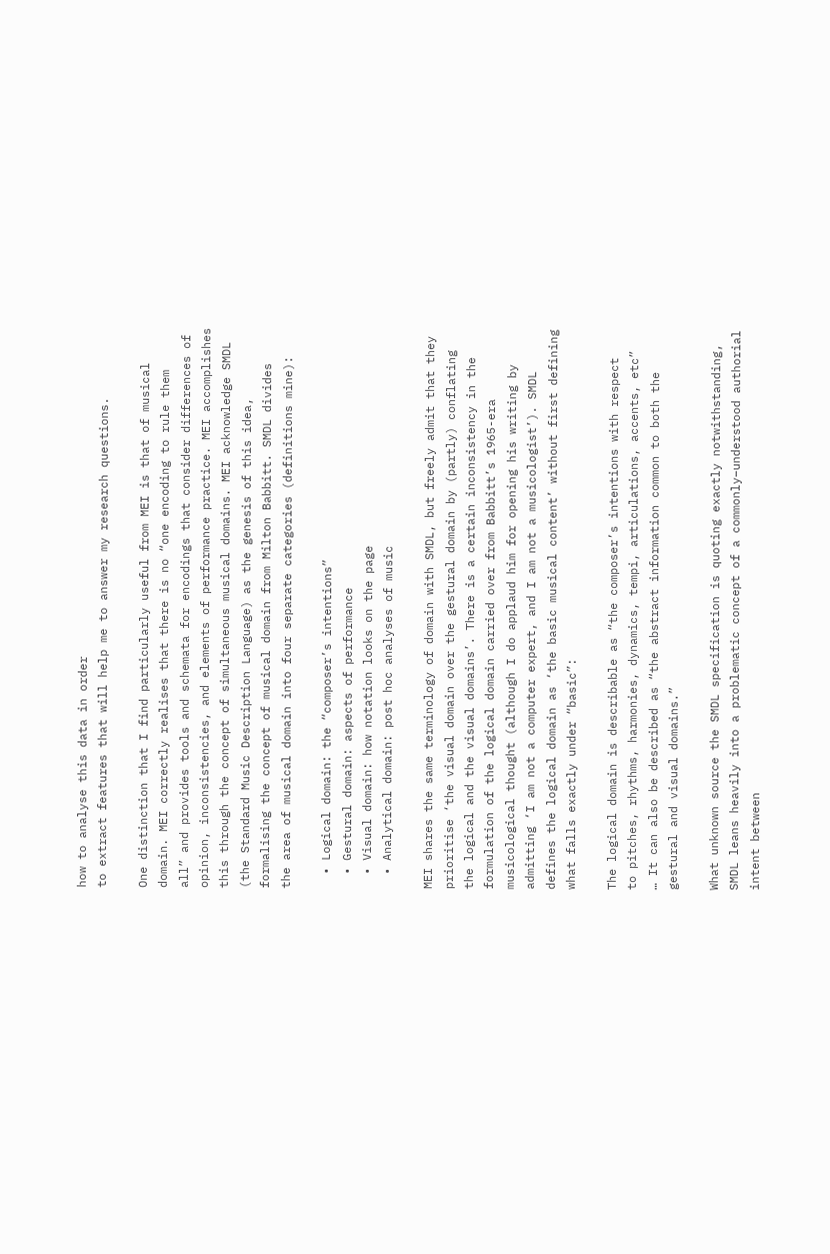how to analyse this data in order
to extract features that will help me to answer my research questions.

One distinction that I find particularly useful from MEI is that of musical
domain. MEI correctly realises that there is no “one encoding to rule them
all” and provides tools and schemata for encodings that consider differences of
opinion, inconsistencies, and elements of performance practice. MEI accomplishes
this through the concept of simultaneous musical domains. MEI acknowledge SMDL
(the Standard Music Description Language) as the genesis of this idea,
formalising the concept of musical domain from Milton Babbitt. SMDL divides
the area of musical domain into four separate categories (definitions mine):

  • Logical domain: the “composer’s intentions”
  • Gestural domain: aspects of performance
  • Visual domain: how notation looks on the page
  • Analytical domain: post hoc analyses of music

MEI shares the same terminology of domain with SMDL, but freely admit that they
prioritise ‘the visual domain over the gestural domain by (partly) conflating
the logical and the visual domains’. There is a certain inconsistency in the
formulation of the logical domain carried over from Babbitt’s 1965-era
musicological thought (although I do applaud him for opening his writing by
admitting ‘I am not a computer expert, and I am not a musicologist’). SMDL
defines the logical domain as ‘the basic musical content’ without first defining
what falls exactly under “basic”:

The logical domain is describable as “the composer’s intentions with respect
to pitches, rhythms, harmonies, dynamics, tempi, articulations, accents, etc”
… It can also be described as “the abstract information common to both the
gestural and visual domains.”

What unknown source the SMDL specification is quoting exactly notwithstanding,
SMDL leans heavily into a problematic concept of a commonly–understood authorial
intent between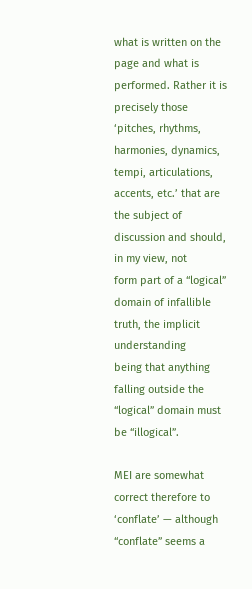what is written on the page and what is performed. Rather it is
precisely those ‘pitches, rhythms, harmonies, dynamics, tempi, articulations,
accents, etc.’ that are the subject of discussion and should, in my view, not
form part of a “logical” domain of infallible truth, the implicit understanding
being that anything falling outside the “logical” domain must be “illogical”.

MEI are somewhat correct therefore to ‘conflate’ — although “conflate” seems a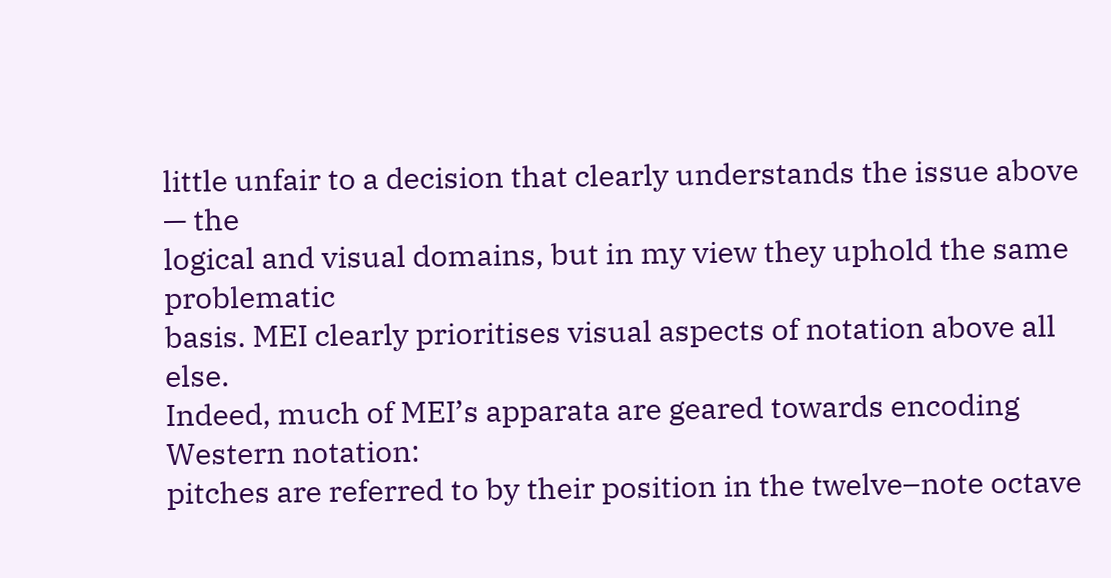little unfair to a decision that clearly understands the issue above — the
logical and visual domains, but in my view they uphold the same problematic
basis. MEI clearly prioritises visual aspects of notation above all else.
Indeed, much of MEI’s apparata are geared towards encoding Western notation:
pitches are referred to by their position in the twelve–note octave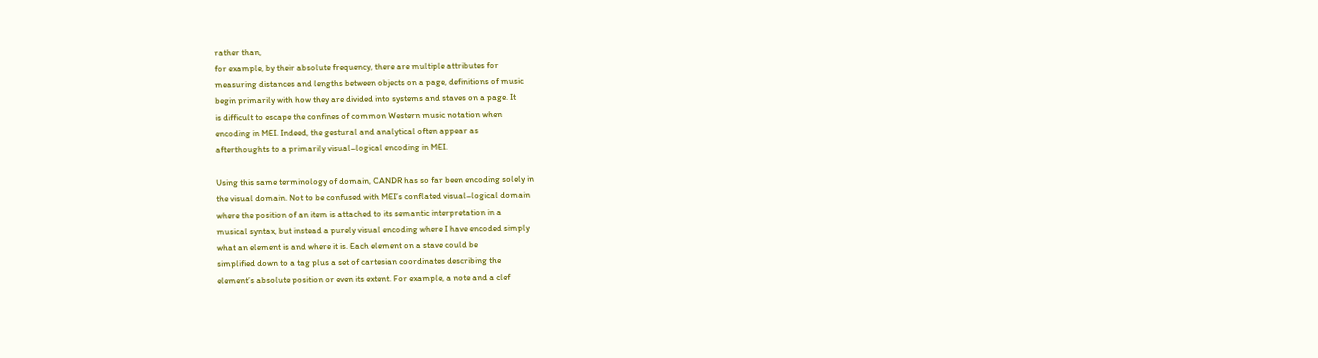rather than,
for example, by their absolute frequency, there are multiple attributes for
measuring distances and lengths between objects on a page, definitions of music
begin primarily with how they are divided into systems and staves on a page. It
is difficult to escape the confines of common Western music notation when
encoding in MEI. Indeed, the gestural and analytical often appear as
afterthoughts to a primarily visual–logical encoding in MEI.

Using this same terminology of domain, CANDR has so far been encoding solely in
the visual domain. Not to be confused with MEI’s conflated visual–logical domain
where the position of an item is attached to its semantic interpretation in a
musical syntax, but instead a purely visual encoding where I have encoded simply
what an element is and where it is. Each element on a stave could be
simplified down to a tag plus a set of cartesian coordinates describing the
element’s absolute position or even its extent. For example, a note and a clef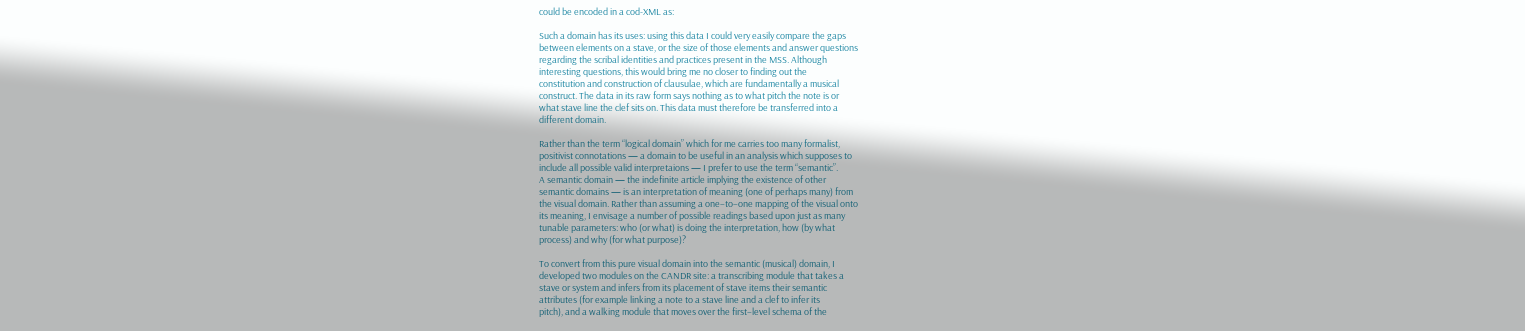could be encoded in a cod-XML as:

Such a domain has its uses: using this data I could very easily compare the gaps
between elements on a stave, or the size of those elements and answer questions
regarding the scribal identities and practices present in the MSS. Although
interesting questions, this would bring me no closer to finding out the
constitution and construction of clausulae, which are fundamentally a musical
construct. The data in its raw form says nothing as to what pitch the note is or
what stave line the clef sits on. This data must therefore be transferred into a
different domain.

Rather than the term “logical domain” which for me carries too many formalist,
positivist connotations — a domain to be useful in an analysis which supposes to
include all possible valid interpretaions — I prefer to use the term “semantic”.
A semantic domain — the indefinite article implying the existence of other
semantic domains — is an interpretation of meaning (one of perhaps many) from
the visual domain. Rather than assuming a one–to–one mapping of the visual onto
its meaning, I envisage a number of possible readings based upon just as many
tunable parameters: who (or what) is doing the interpretation, how (by what
process) and why (for what purpose)?

To convert from this pure visual domain into the semantic (musical) domain, I
developed two modules on the CANDR site: a transcribing module that takes a
stave or system and infers from its placement of stave items their semantic
attributes (for example linking a note to a stave line and a clef to infer its
pitch), and a walking module that moves over the first–level schema of the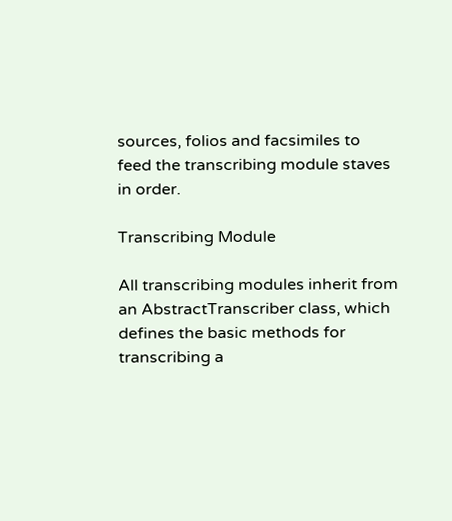sources, folios and facsimiles to feed the transcribing module staves in order.

Transcribing Module

All transcribing modules inherit from an AbstractTranscriber class, which
defines the basic methods for transcribing a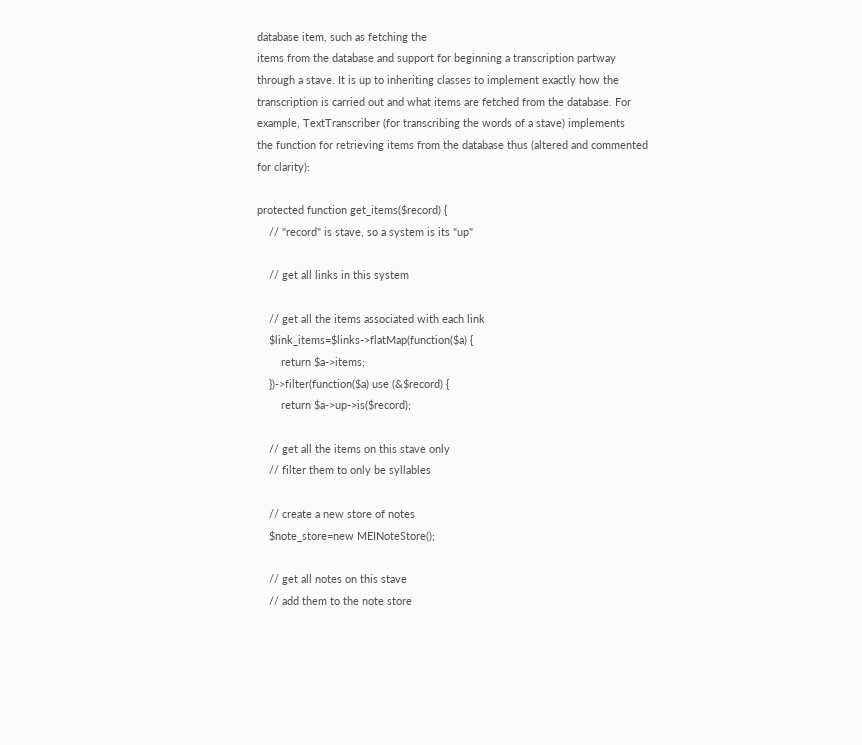database item, such as fetching the
items from the database and support for beginning a transcription partway
through a stave. It is up to inheriting classes to implement exactly how the
transcription is carried out and what items are fetched from the database. For
example, TextTranscriber (for transcribing the words of a stave) implements
the function for retrieving items from the database thus (altered and commented
for clarity):

protected function get_items($record) {
    // "record" is stave, so a system is its "up"

    // get all links in this system

    // get all the items associated with each link
    $link_items=$links->flatMap(function($a) {
        return $a->items;
    })->filter(function($a) use (&$record) {
        return $a->up->is($record);

    // get all the items on this stave only
    // filter them to only be syllables

    // create a new store of notes
    $note_store=new MEINoteStore();

    // get all notes on this stave
    // add them to the note store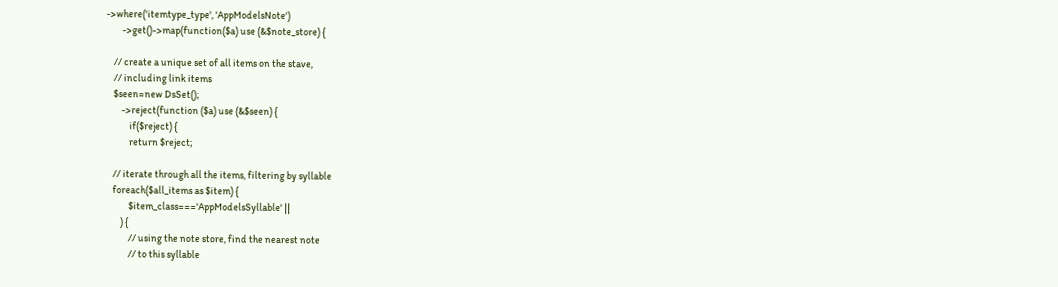->where('itemtype_type', 'AppModelsNote')
        ->get()->map(function($a) use (&$note_store) {

    // create a unique set of all items on the stave,
    // including link items
    $seen=new DsSet();
        ->reject(function ($a) use (&$seen) {
            if($reject) {
            return $reject;

    // iterate through all the items, filtering by syllable
    foreach($all_items as $item) {
            $item_class==='AppModelsSyllable' ||
        ) {
            // using the note store, find the nearest note
            // to this syllable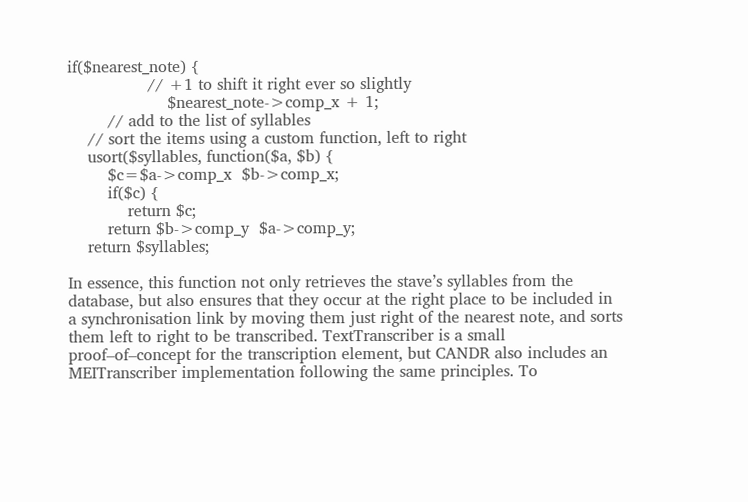if($nearest_note) {
                // +1 to shift it right ever so slightly
                    $nearest_note->comp_x + 1;
        // add to the list of syllables
    // sort the items using a custom function, left to right
    usort($syllables, function($a, $b) {
        $c=$a->comp_x  $b->comp_x;
        if($c) {
            return $c;
        return $b->comp_y  $a->comp_y;
    return $syllables;

In essence, this function not only retrieves the stave’s syllables from the
database, but also ensures that they occur at the right place to be included in
a synchronisation link by moving them just right of the nearest note, and sorts
them left to right to be transcribed. TextTranscriber is a small
proof–of–concept for the transcription element, but CANDR also includes an
MEITranscriber implementation following the same principles. To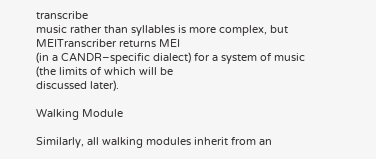transcribe
music rather than syllables is more complex, but MEITranscriber returns MEI
(in a CANDR–specific dialect) for a system of music (the limits of which will be
discussed later).

Walking Module

Similarly, all walking modules inherit from an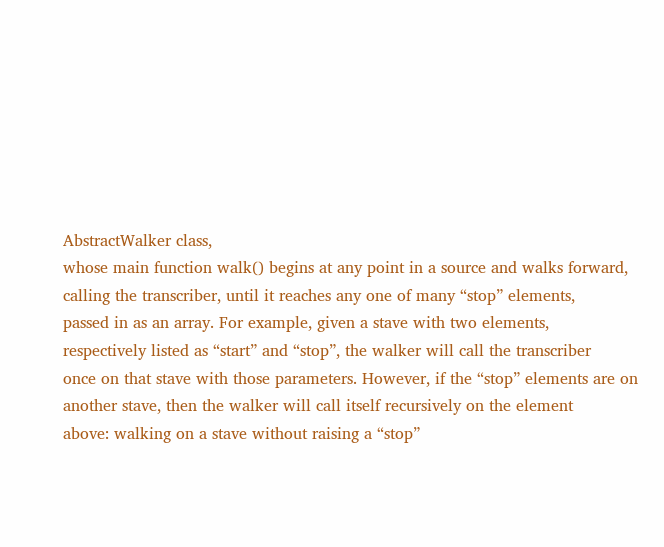AbstractWalker class,
whose main function walk() begins at any point in a source and walks forward,
calling the transcriber, until it reaches any one of many “stop” elements,
passed in as an array. For example, given a stave with two elements,
respectively listed as “start” and “stop”, the walker will call the transcriber
once on that stave with those parameters. However, if the “stop” elements are on
another stave, then the walker will call itself recursively on the element
above: walking on a stave without raising a “stop”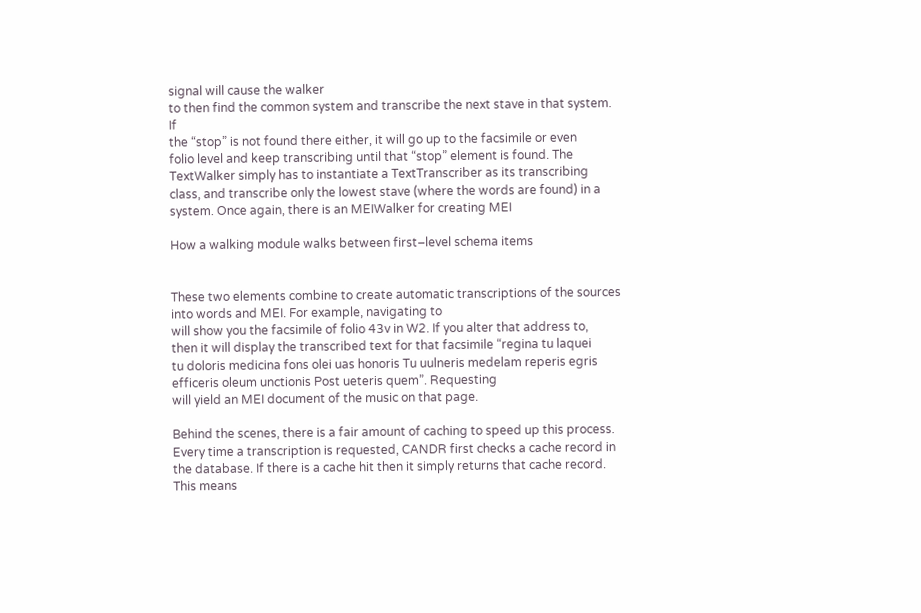signal will cause the walker
to then find the common system and transcribe the next stave in that system. If
the “stop” is not found there either, it will go up to the facsimile or even
folio level and keep transcribing until that “stop” element is found. The
TextWalker simply has to instantiate a TextTranscriber as its transcribing
class, and transcribe only the lowest stave (where the words are found) in a
system. Once again, there is an MEIWalker for creating MEI

How a walking module walks between first–level schema items


These two elements combine to create automatic transcriptions of the sources
into words and MEI. For example, navigating to
will show you the facsimile of folio 43v in W2. If you alter that address to,
then it will display the transcribed text for that facsimile “regina tu laquei
tu doloris medicina fons olei uas honoris Tu uulneris medelam reperis egris
efficeris oleum unctionis Post ueteris quem”. Requesting
will yield an MEI document of the music on that page.

Behind the scenes, there is a fair amount of caching to speed up this process.
Every time a transcription is requested, CANDR first checks a cache record in
the database. If there is a cache hit then it simply returns that cache record.
This means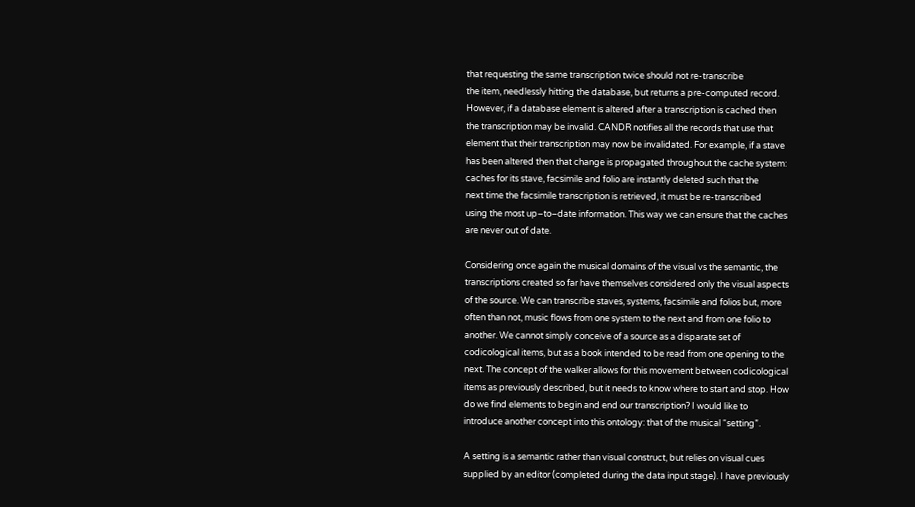that requesting the same transcription twice should not re-transcribe
the item, needlessly hitting the database, but returns a pre-computed record.
However, if a database element is altered after a transcription is cached then
the transcription may be invalid. CANDR notifies all the records that use that
element that their transcription may now be invalidated. For example, if a stave
has been altered then that change is propagated throughout the cache system:
caches for its stave, facsimile and folio are instantly deleted such that the
next time the facsimile transcription is retrieved, it must be re-transcribed
using the most up–to–date information. This way we can ensure that the caches
are never out of date.

Considering once again the musical domains of the visual vs the semantic, the
transcriptions created so far have themselves considered only the visual aspects
of the source. We can transcribe staves, systems, facsimile and folios but, more
often than not, music flows from one system to the next and from one folio to
another. We cannot simply conceive of a source as a disparate set of
codicological items, but as a book intended to be read from one opening to the
next. The concept of the walker allows for this movement between codicological
items as previously described, but it needs to know where to start and stop. How
do we find elements to begin and end our transcription? I would like to
introduce another concept into this ontology: that of the musical “setting”.

A setting is a semantic rather than visual construct, but relies on visual cues
supplied by an editor (completed during the data input stage). I have previously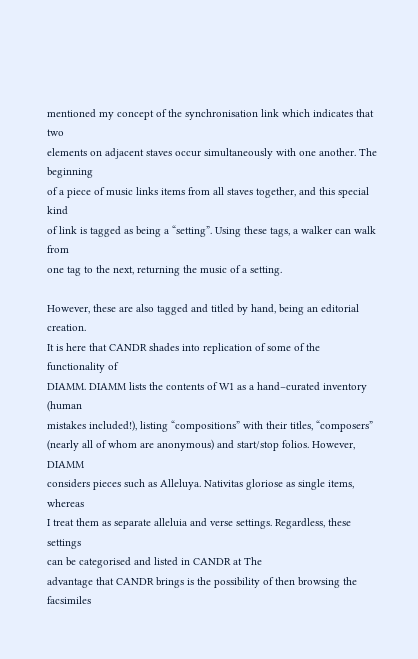mentioned my concept of the synchronisation link which indicates that two
elements on adjacent staves occur simultaneously with one another. The beginning
of a piece of music links items from all staves together, and this special kind
of link is tagged as being a “setting”. Using these tags, a walker can walk from
one tag to the next, returning the music of a setting.

However, these are also tagged and titled by hand, being an editorial creation.
It is here that CANDR shades into replication of some of the functionality of
DIAMM. DIAMM lists the contents of W1 as a hand–curated inventory (human
mistakes included!), listing “compositions” with their titles, “composers”
(nearly all of whom are anonymous) and start/stop folios. However, DIAMM
considers pieces such as Alleluya. Nativitas gloriose as single items, whereas
I treat them as separate alleluia and verse settings. Regardless, these settings
can be categorised and listed in CANDR at The
advantage that CANDR brings is the possibility of then browsing the facsimiles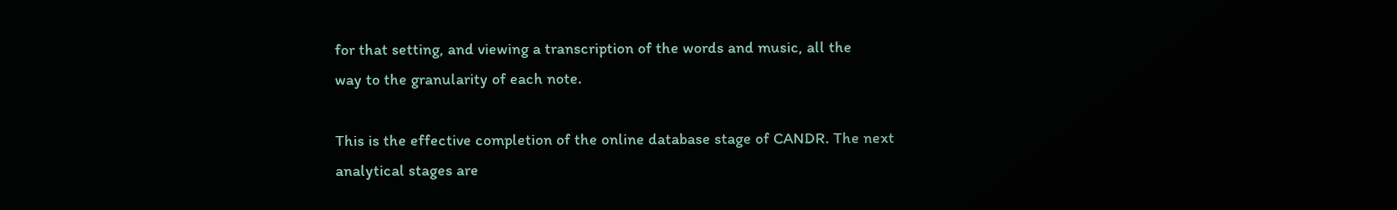for that setting, and viewing a transcription of the words and music, all the
way to the granularity of each note.

This is the effective completion of the online database stage of CANDR. The next
analytical stages are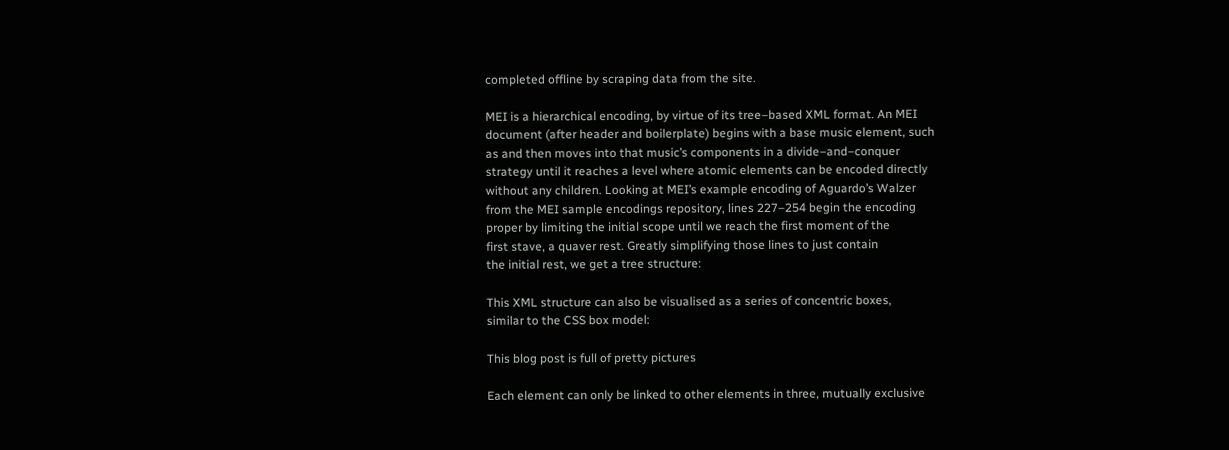completed offline by scraping data from the site.

MEI is a hierarchical encoding, by virtue of its tree–based XML format. An MEI
document (after header and boilerplate) begins with a base music element, such
as and then moves into that music’s components in a divide–and–conquer
strategy until it reaches a level where atomic elements can be encoded directly
without any children. Looking at MEI’s example encoding of Aguardo’s Walzer
from the MEI sample encodings repository, lines 227–254 begin the encoding
proper by limiting the initial scope until we reach the first moment of the
first stave, a quaver rest. Greatly simplifying those lines to just contain
the initial rest, we get a tree structure:

This XML structure can also be visualised as a series of concentric boxes,
similar to the CSS box model:

This blog post is full of pretty pictures

Each element can only be linked to other elements in three, mutually exclusive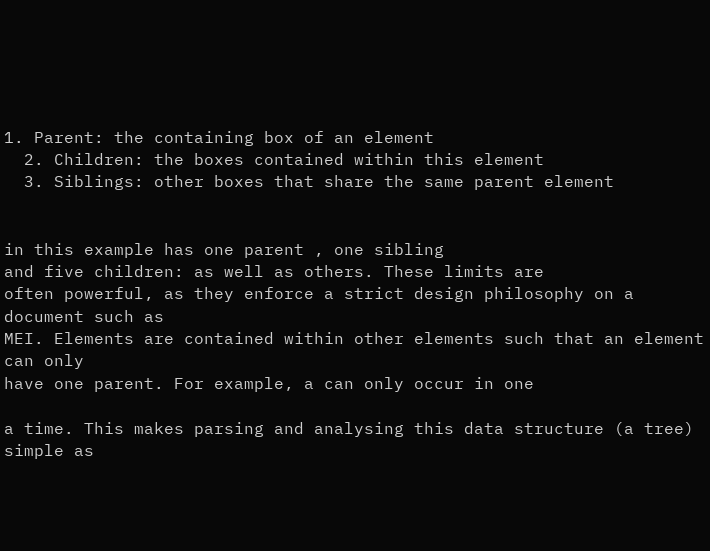1. Parent: the containing box of an element
  2. Children: the boxes contained within this element
  3. Siblings: other boxes that share the same parent element


in this example has one parent , one sibling
and five children: as well as others. These limits are
often powerful, as they enforce a strict design philosophy on a document such as
MEI. Elements are contained within other elements such that an element can only
have one parent. For example, a can only occur in one

a time. This makes parsing and analysing this data structure (a tree) simple as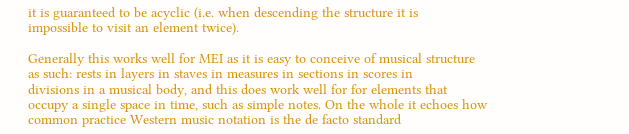it is guaranteed to be acyclic (i.e. when descending the structure it is
impossible to visit an element twice).

Generally this works well for MEI as it is easy to conceive of musical structure
as such: rests in layers in staves in measures in sections in scores in
divisions in a musical body, and this does work well for for elements that
occupy a single space in time, such as simple notes. On the whole it echoes how
common practice Western music notation is the de facto standard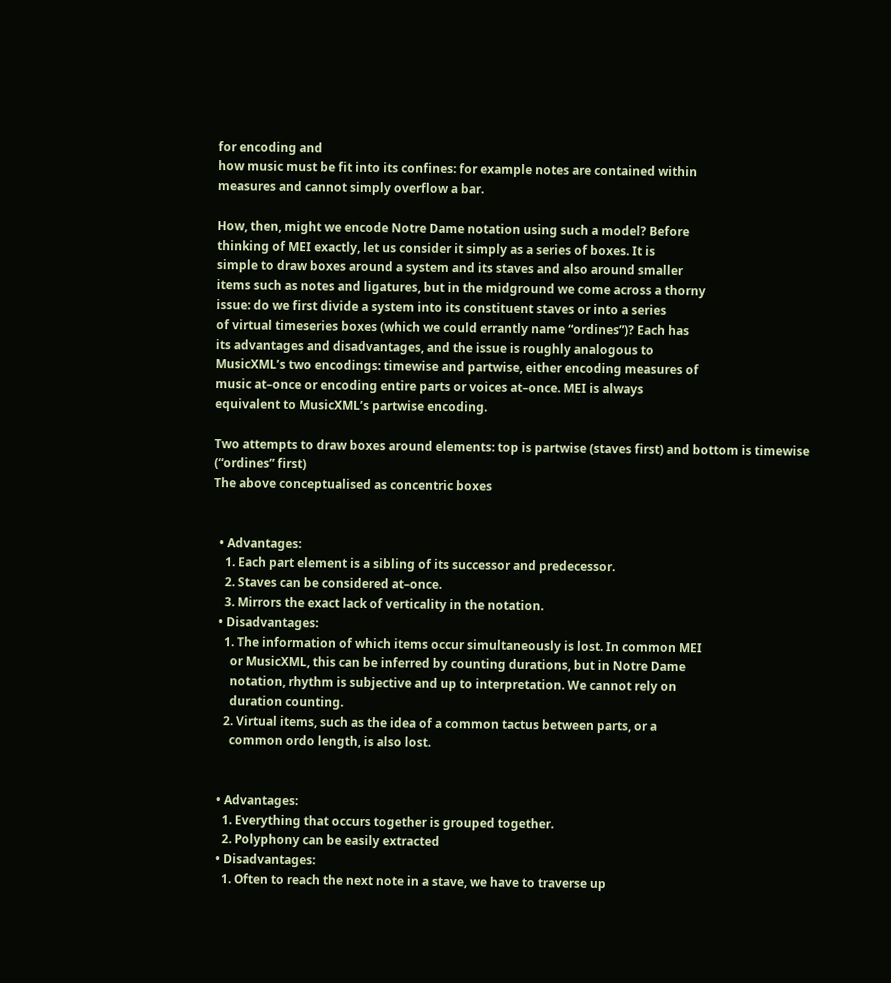for encoding and
how music must be fit into its confines: for example notes are contained within
measures and cannot simply overflow a bar.

How, then, might we encode Notre Dame notation using such a model? Before
thinking of MEI exactly, let us consider it simply as a series of boxes. It is
simple to draw boxes around a system and its staves and also around smaller
items such as notes and ligatures, but in the midground we come across a thorny
issue: do we first divide a system into its constituent staves or into a series
of virtual timeseries boxes (which we could errantly name “ordines”)? Each has
its advantages and disadvantages, and the issue is roughly analogous to
MusicXML’s two encodings: timewise and partwise, either encoding measures of
music at–once or encoding entire parts or voices at–once. MEI is always
equivalent to MusicXML’s partwise encoding.

Two attempts to draw boxes around elements: top is partwise (staves first) and bottom is timewise (“ordines” first)
The above conceptualised as concentric boxes


  • Advantages:
    1. Each part element is a sibling of its successor and predecessor.
    2. Staves can be considered at–once.
    3. Mirrors the exact lack of verticality in the notation.
  • Disadvantages:
    1. The information of which items occur simultaneously is lost. In common MEI
      or MusicXML, this can be inferred by counting durations, but in Notre Dame
      notation, rhythm is subjective and up to interpretation. We cannot rely on
      duration counting.
    2. Virtual items, such as the idea of a common tactus between parts, or a
      common ordo length, is also lost.


  • Advantages:
    1. Everything that occurs together is grouped together.
    2. Polyphony can be easily extracted
  • Disadvantages:
    1. Often to reach the next note in a stave, we have to traverse up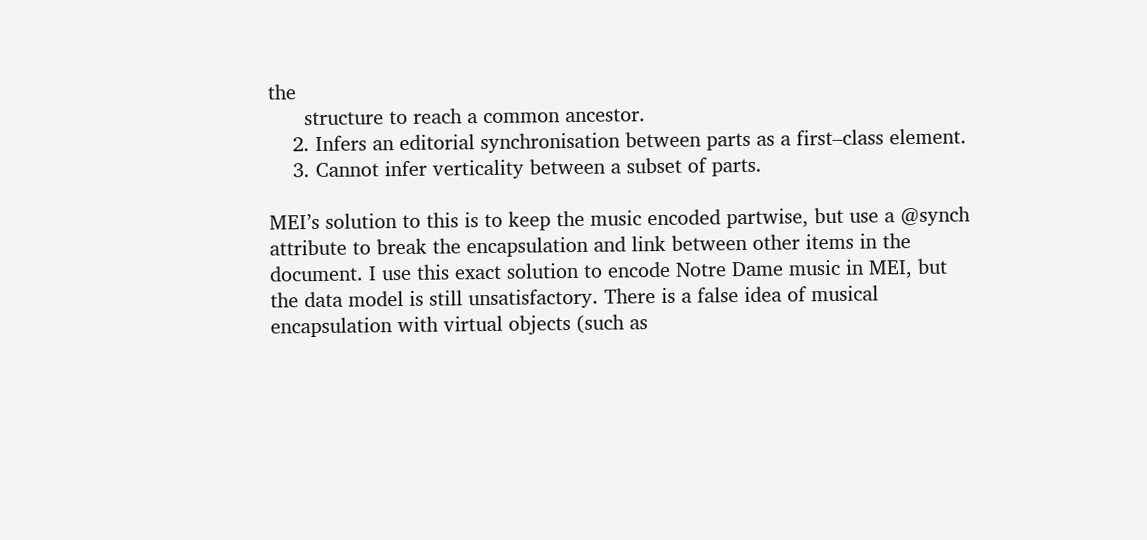the
      structure to reach a common ancestor.
    2. Infers an editorial synchronisation between parts as a first–class element.
    3. Cannot infer verticality between a subset of parts.

MEI’s solution to this is to keep the music encoded partwise, but use a @synch
attribute to break the encapsulation and link between other items in the
document. I use this exact solution to encode Notre Dame music in MEI, but
the data model is still unsatisfactory. There is a false idea of musical
encapsulation with virtual objects (such as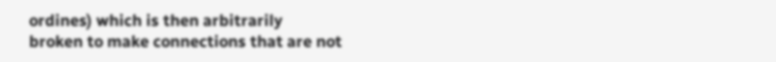ordines) which is then arbitrarily
broken to make connections that are not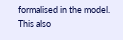formalised in the model. This also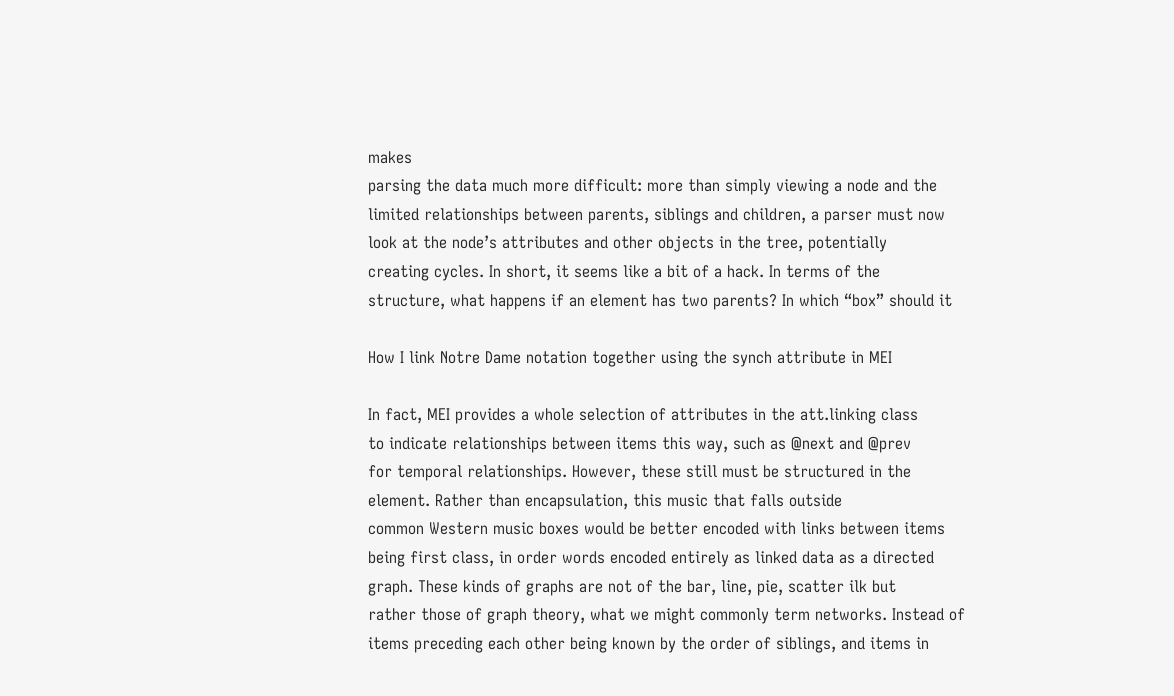makes
parsing the data much more difficult: more than simply viewing a node and the
limited relationships between parents, siblings and children, a parser must now
look at the node’s attributes and other objects in the tree, potentially
creating cycles. In short, it seems like a bit of a hack. In terms of the
structure, what happens if an element has two parents? In which “box” should it

How I link Notre Dame notation together using the synch attribute in MEI

In fact, MEI provides a whole selection of attributes in the att.linking class
to indicate relationships between items this way, such as @next and @prev
for temporal relationships. However, these still must be structured in the
element. Rather than encapsulation, this music that falls outside
common Western music boxes would be better encoded with links between items
being first class, in order words encoded entirely as linked data as a directed
graph. These kinds of graphs are not of the bar, line, pie, scatter ilk but
rather those of graph theory, what we might commonly term networks. Instead of
items preceding each other being known by the order of siblings, and items in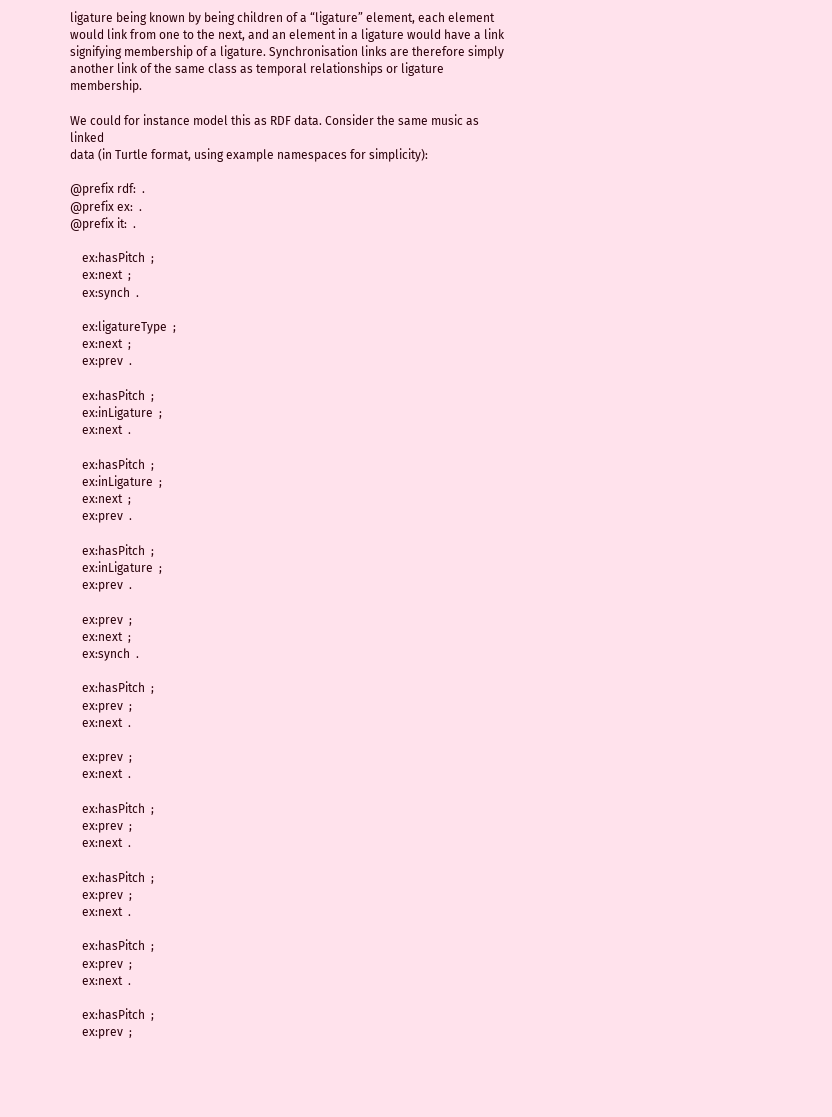ligature being known by being children of a “ligature” element, each element
would link from one to the next, and an element in a ligature would have a link
signifying membership of a ligature. Synchronisation links are therefore simply
another link of the same class as temporal relationships or ligature membership.

We could for instance model this as RDF data. Consider the same music as linked
data (in Turtle format, using example namespaces for simplicity):

@prefix rdf:  .
@prefix ex:  .
@prefix it:  .

    ex:hasPitch  ;
    ex:next  ;
    ex:synch  .

    ex:ligatureType  ;
    ex:next  ;
    ex:prev  .

    ex:hasPitch  ;
    ex:inLigature  ;
    ex:next  .

    ex:hasPitch  ;
    ex:inLigature  ;
    ex:next  ;
    ex:prev  .

    ex:hasPitch  ;
    ex:inLigature  ;
    ex:prev  .

    ex:prev  ;
    ex:next  ;
    ex:synch  .

    ex:hasPitch  ;
    ex:prev  ;
    ex:next  .

    ex:prev  ;
    ex:next  .

    ex:hasPitch  ;
    ex:prev  ;
    ex:next  .

    ex:hasPitch  ;
    ex:prev  ;
    ex:next  .

    ex:hasPitch  ;
    ex:prev  ;
    ex:next  .

    ex:hasPitch  ;
    ex:prev  ;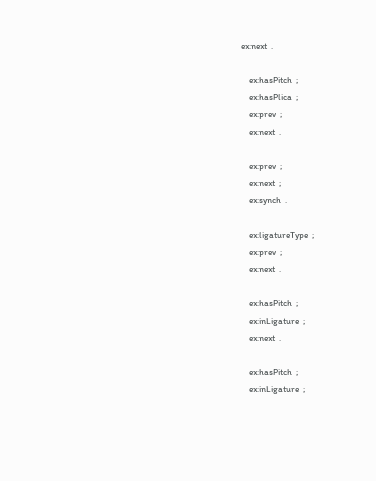ex:next  .

    ex:hasPitch  ;
    ex:hasPlica  ;
    ex:prev  ;
    ex:next  .

    ex:prev  ;
    ex:next  ;
    ex:synch  .

    ex:ligatureType  ;
    ex:prev  ;
    ex:next  .

    ex:hasPitch  ;
    ex:inLigature  ;
    ex:next  .

    ex:hasPitch  ;
    ex:inLigature  ;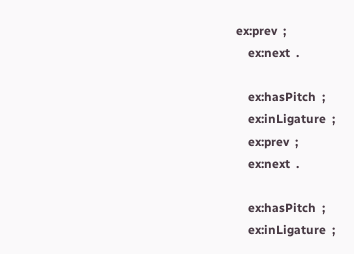ex:prev  ;
    ex:next  .

    ex:hasPitch  ;
    ex:inLigature  ;
    ex:prev  ;
    ex:next  .

    ex:hasPitch  ;
    ex:inLigature  ;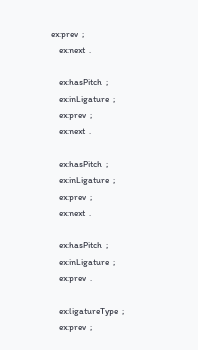ex:prev  ;
    ex:next  .

    ex:hasPitch  ;
    ex:inLigature  ;
    ex:prev  ;
    ex:next  .

    ex:hasPitch  ;
    ex:inLigature  ;
    ex:prev  ;
    ex:next  .

    ex:hasPitch  ;
    ex:inLigature  ;
    ex:prev  .

    ex:ligatureType  ;
    ex:prev  ;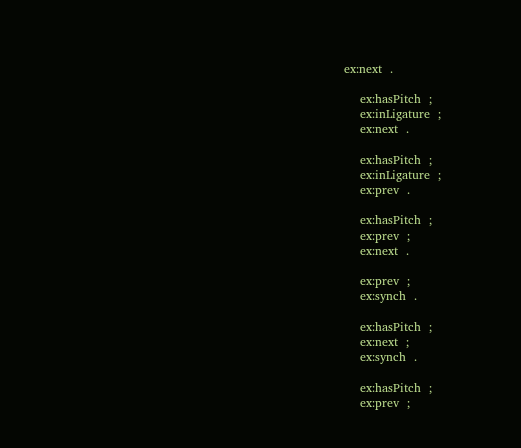ex:next  .

    ex:hasPitch  ;
    ex:inLigature  ;
    ex:next  .

    ex:hasPitch  ;
    ex:inLigature  ;
    ex:prev  .

    ex:hasPitch  ;
    ex:prev  ;
    ex:next  .

    ex:prev  ;
    ex:synch  .

    ex:hasPitch  ;
    ex:next  ;
    ex:synch  .

    ex:hasPitch  ;
    ex:prev  ;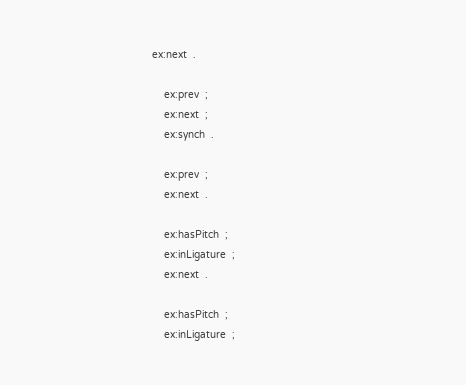ex:next  .

    ex:prev  ;
    ex:next  ;
    ex:synch  .

    ex:prev  ;
    ex:next  .

    ex:hasPitch  ;
    ex:inLigature  ;
    ex:next  .

    ex:hasPitch  ;
    ex:inLigature  ;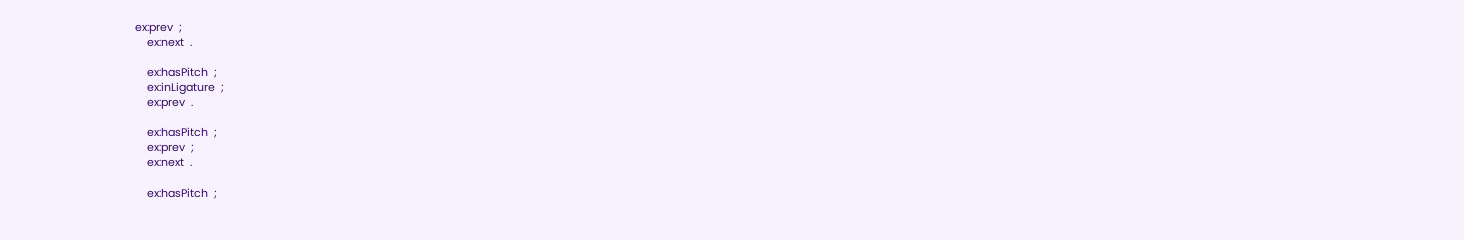ex:prev  ;
    ex:next  .

    ex:hasPitch  ;
    ex:inLigature  ;
    ex:prev  .

    ex:hasPitch  ;
    ex:prev  ;
    ex:next  .

    ex:hasPitch  ;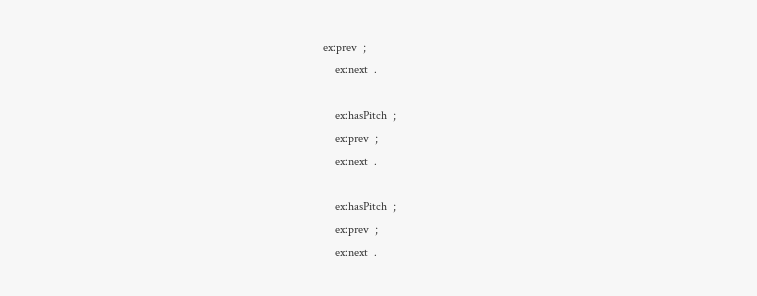ex:prev  ;
    ex:next  .

    ex:hasPitch  ;
    ex:prev  ;
    ex:next  .

    ex:hasPitch  ;
    ex:prev  ;
    ex:next  .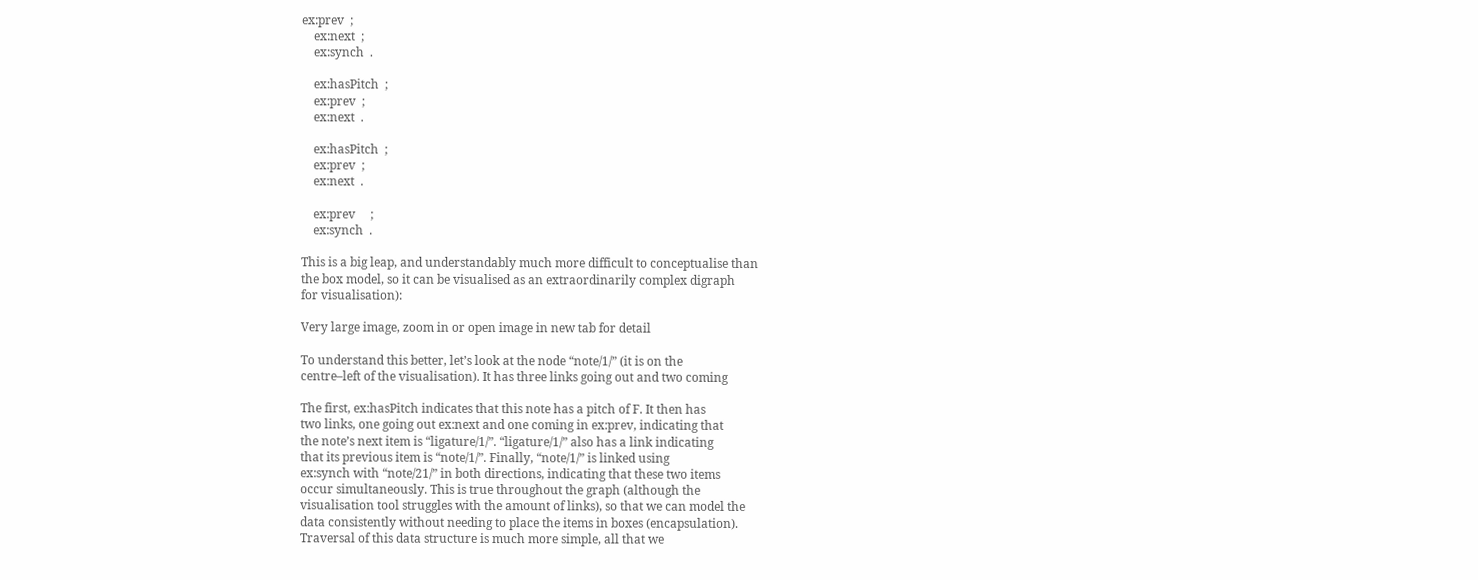ex:prev  ;
    ex:next  ;
    ex:synch  .

    ex:hasPitch  ;
    ex:prev  ;
    ex:next  .

    ex:hasPitch  ;
    ex:prev  ;
    ex:next  .

    ex:prev     ;
    ex:synch  .

This is a big leap, and understandably much more difficult to conceptualise than
the box model, so it can be visualised as an extraordinarily complex digraph
for visualisation):

Very large image, zoom in or open image in new tab for detail

To understand this better, let’s look at the node “note/1/” (it is on the
centre–left of the visualisation). It has three links going out and two coming

The first, ex:hasPitch indicates that this note has a pitch of F. It then has
two links, one going out ex:next and one coming in ex:prev, indicating that
the note’s next item is “ligature/1/”. “ligature/1/” also has a link indicating
that its previous item is “note/1/”. Finally, “note/1/” is linked using
ex:synch with “note/21/” in both directions, indicating that these two items
occur simultaneously. This is true throughout the graph (although the
visualisation tool struggles with the amount of links), so that we can model the
data consistently without needing to place the items in boxes (encapsulation).
Traversal of this data structure is much more simple, all that we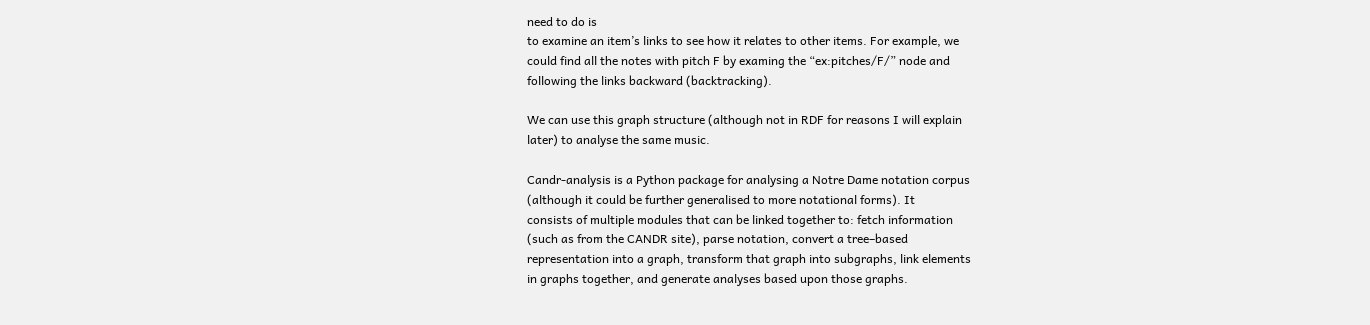need to do is
to examine an item’s links to see how it relates to other items. For example, we
could find all the notes with pitch F by examing the “ex:pitches/F/” node and
following the links backward (backtracking).

We can use this graph structure (although not in RDF for reasons I will explain
later) to analyse the same music.

Candr-analysis is a Python package for analysing a Notre Dame notation corpus
(although it could be further generalised to more notational forms). It
consists of multiple modules that can be linked together to: fetch information
(such as from the CANDR site), parse notation, convert a tree–based
representation into a graph, transform that graph into subgraphs, link elements
in graphs together, and generate analyses based upon those graphs.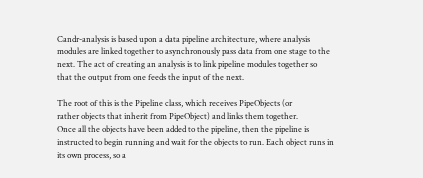Candr-analysis is based upon a data pipeline architecture, where analysis
modules are linked together to asynchronously pass data from one stage to the
next. The act of creating an analysis is to link pipeline modules together so
that the output from one feeds the input of the next.

The root of this is the Pipeline class, which receives PipeObjects (or
rather objects that inherit from PipeObject) and links them together.
Once all the objects have been added to the pipeline, then the pipeline is
instructed to begin running and wait for the objects to run. Each object runs in
its own process, so a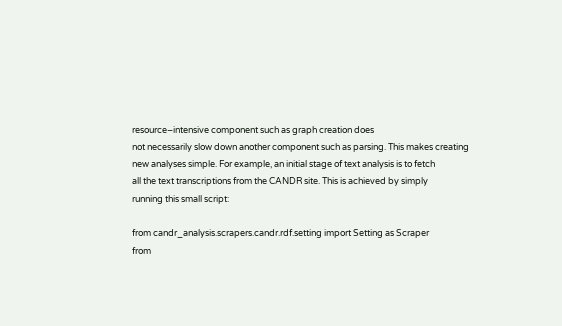resource–intensive component such as graph creation does
not necessarily slow down another component such as parsing. This makes creating
new analyses simple. For example, an initial stage of text analysis is to fetch
all the text transcriptions from the CANDR site. This is achieved by simply
running this small script:

from candr_analysis.scrapers.candr.rdf.setting import Setting as Scraper
from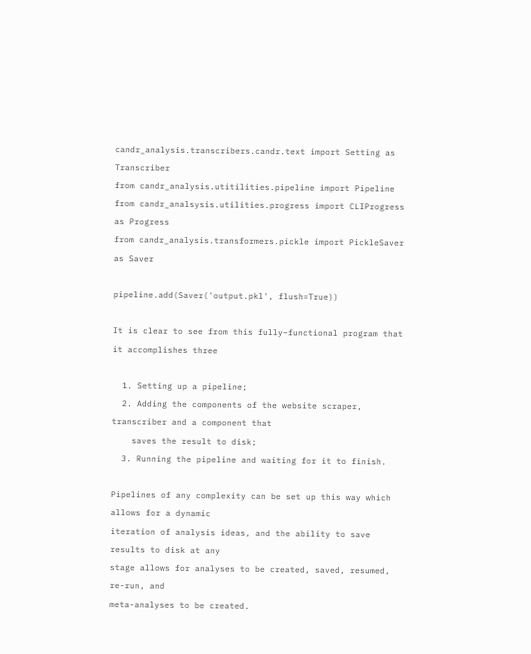candr_analysis.transcribers.candr.text import Setting as Transcriber
from candr_analysis.utitilities.pipeline import Pipeline
from candr_analsysis.utilities.progress import CLIProgress as Progress
from candr_analysis.transformers.pickle import PickleSaver as Saver

pipeline.add(Saver('output.pkl', flush=True))

It is clear to see from this fully–functional program that it accomplishes three

  1. Setting up a pipeline;
  2. Adding the components of the website scraper, transcriber and a component that
    saves the result to disk;
  3. Running the pipeline and waiting for it to finish.

Pipelines of any complexity can be set up this way which allows for a dynamic
iteration of analysis ideas, and the ability to save results to disk at any
stage allows for analyses to be created, saved, resumed, re-run, and
meta-analyses to be created.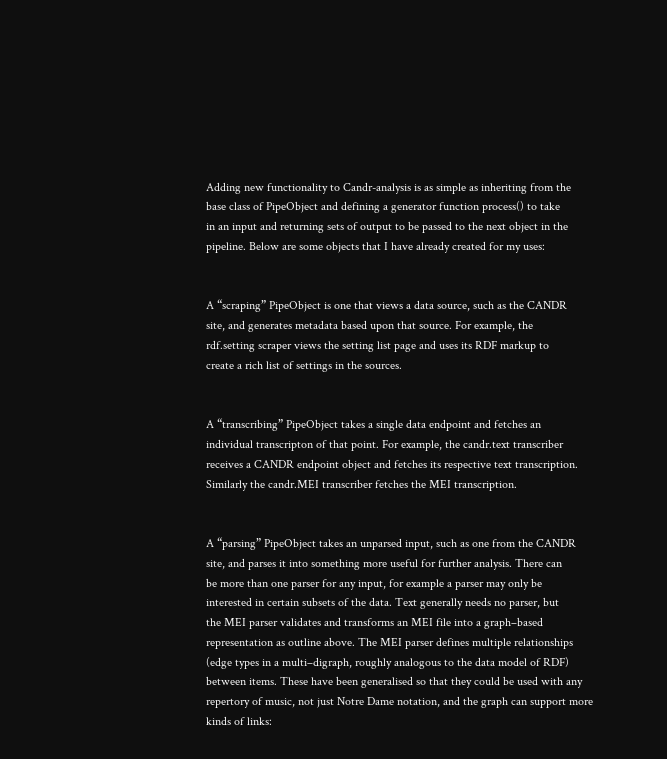Adding new functionality to Candr-analysis is as simple as inheriting from the
base class of PipeObject and defining a generator function process() to take
in an input and returning sets of output to be passed to the next object in the
pipeline. Below are some objects that I have already created for my uses:


A “scraping” PipeObject is one that views a data source, such as the CANDR
site, and generates metadata based upon that source. For example, the
rdf.setting scraper views the setting list page and uses its RDF markup to
create a rich list of settings in the sources.


A “transcribing” PipeObject takes a single data endpoint and fetches an
individual transcripton of that point. For example, the candr.text transcriber
receives a CANDR endpoint object and fetches its respective text transcription.
Similarly the candr.MEI transcriber fetches the MEI transcription.


A “parsing” PipeObject takes an unparsed input, such as one from the CANDR
site, and parses it into something more useful for further analysis. There can
be more than one parser for any input, for example a parser may only be
interested in certain subsets of the data. Text generally needs no parser, but
the MEI parser validates and transforms an MEI file into a graph–based
representation as outline above. The MEI parser defines multiple relationships
(edge types in a multi–digraph, roughly analogous to the data model of RDF)
between items. These have been generalised so that they could be used with any
repertory of music, not just Notre Dame notation, and the graph can support more
kinds of links: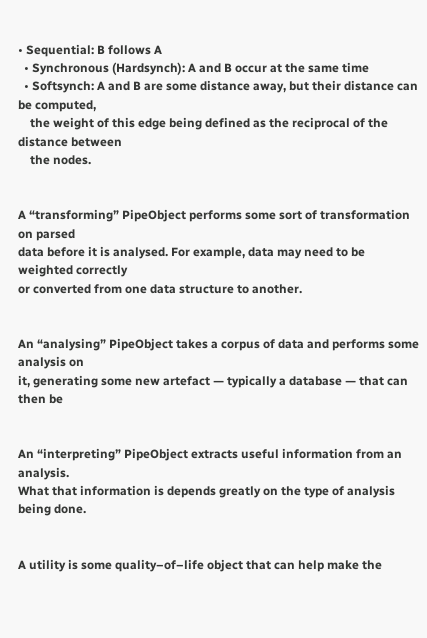• Sequential: B follows A
  • Synchronous (Hardsynch): A and B occur at the same time
  • Softsynch: A and B are some distance away, but their distance can be computed,
    the weight of this edge being defined as the reciprocal of the distance between
    the nodes.


A “transforming” PipeObject performs some sort of transformation on parsed
data before it is analysed. For example, data may need to be weighted correctly
or converted from one data structure to another.


An “analysing” PipeObject takes a corpus of data and performs some analysis on
it, generating some new artefact — typically a database — that can then be


An “interpreting” PipeObject extracts useful information from an analysis.
What that information is depends greatly on the type of analysis being done.


A utility is some quality–of–life object that can help make the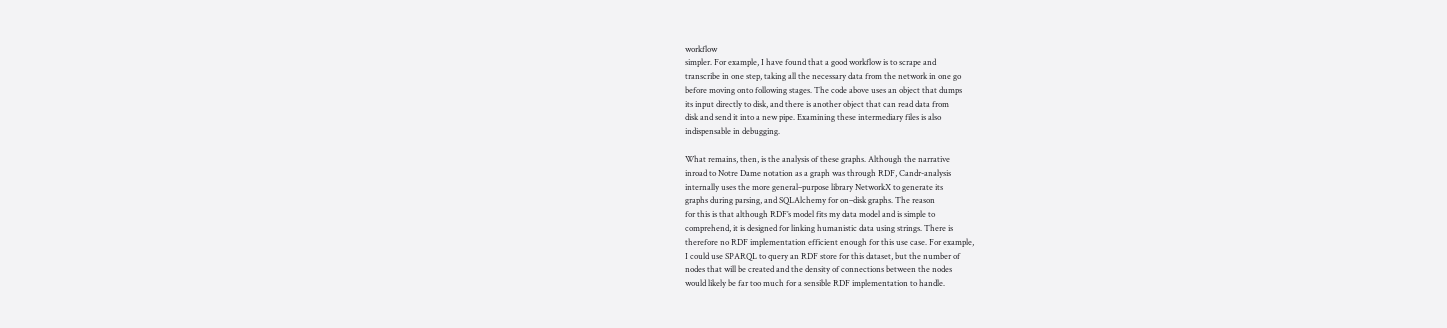workflow
simpler. For example, I have found that a good workflow is to scrape and
transcribe in one step, taking all the necessary data from the network in one go
before moving onto following stages. The code above uses an object that dumps
its input directly to disk, and there is another object that can read data from
disk and send it into a new pipe. Examining these intermediary files is also
indispensable in debugging.

What remains, then, is the analysis of these graphs. Although the narrative
inroad to Notre Dame notation as a graph was through RDF, Candr-analysis
internally uses the more general–purpose library NetworkX to generate its
graphs during parsing, and SQLAlchemy for on–disk graphs. The reason
for this is that although RDF’s model fits my data model and is simple to
comprehend, it is designed for linking humanistic data using strings. There is
therefore no RDF implementation efficient enough for this use case. For example,
I could use SPARQL to query an RDF store for this dataset, but the number of
nodes that will be created and the density of connections between the nodes
would likely be far too much for a sensible RDF implementation to handle.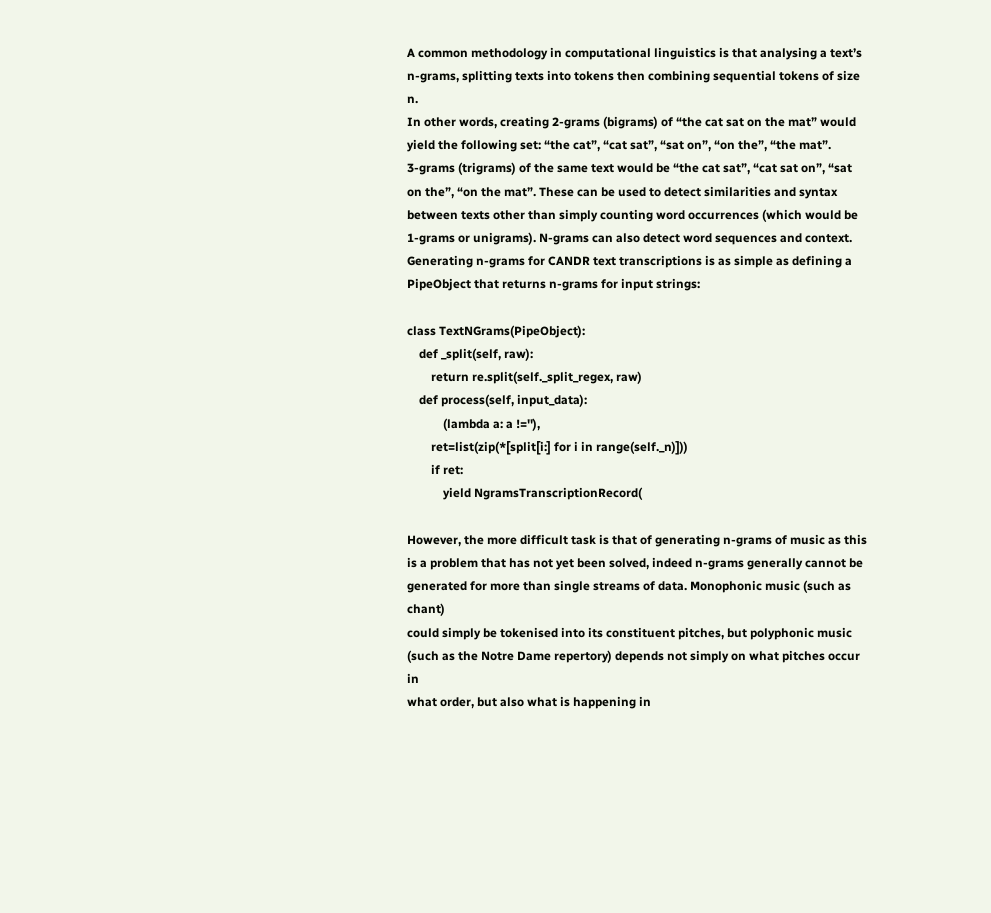A common methodology in computational linguistics is that analysing a text’s
n-grams, splitting texts into tokens then combining sequential tokens of size n.
In other words, creating 2-grams (bigrams) of “the cat sat on the mat” would
yield the following set: “the cat”, “cat sat”, “sat on”, “on the”, “the mat”.
3-grams (trigrams) of the same text would be “the cat sat”, “cat sat on”, “sat
on the”, “on the mat”. These can be used to detect similarities and syntax
between texts other than simply counting word occurrences (which would be
1-grams or unigrams). N-grams can also detect word sequences and context.
Generating n-grams for CANDR text transcriptions is as simple as defining a
PipeObject that returns n-grams for input strings:

class TextNGrams(PipeObject):
    def _split(self, raw):
        return re.split(self._split_regex, raw)
    def process(self, input_data):
            (lambda a: a !=''),
        ret=list(zip(*[split[i:] for i in range(self._n)]))
        if ret:
            yield NgramsTranscriptionRecord(

However, the more difficult task is that of generating n-grams of music as this
is a problem that has not yet been solved, indeed n-grams generally cannot be
generated for more than single streams of data. Monophonic music (such as chant)
could simply be tokenised into its constituent pitches, but polyphonic music
(such as the Notre Dame repertory) depends not simply on what pitches occur in
what order, but also what is happening in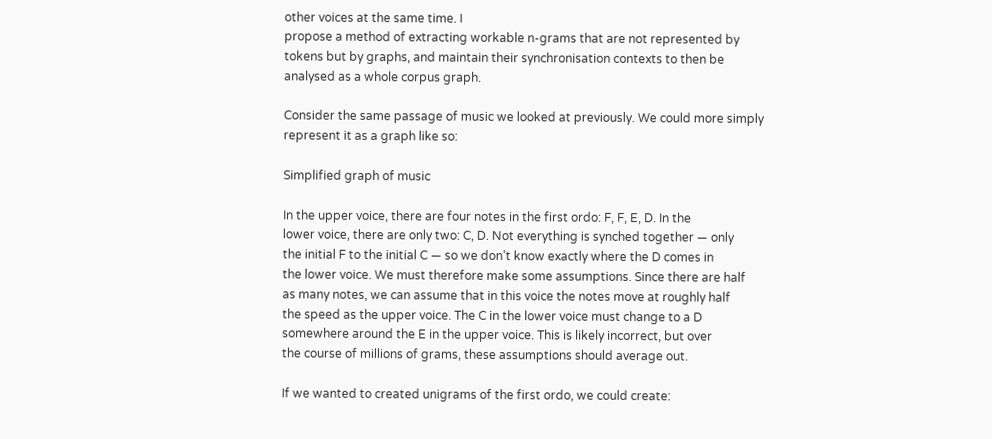other voices at the same time. I
propose a method of extracting workable n-grams that are not represented by
tokens but by graphs, and maintain their synchronisation contexts to then be
analysed as a whole corpus graph.

Consider the same passage of music we looked at previously. We could more simply
represent it as a graph like so:

Simplified graph of music

In the upper voice, there are four notes in the first ordo: F, F, E, D. In the
lower voice, there are only two: C, D. Not everything is synched together — only
the initial F to the initial C — so we don’t know exactly where the D comes in
the lower voice. We must therefore make some assumptions. Since there are half
as many notes, we can assume that in this voice the notes move at roughly half
the speed as the upper voice. The C in the lower voice must change to a D
somewhere around the E in the upper voice. This is likely incorrect, but over
the course of millions of grams, these assumptions should average out.

If we wanted to created unigrams of the first ordo, we could create: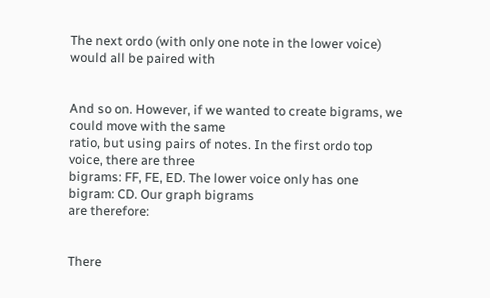The next ordo (with only one note in the lower voice) would all be paired with


And so on. However, if we wanted to create bigrams, we could move with the same
ratio, but using pairs of notes. In the first ordo top voice, there are three
bigrams: FF, FE, ED. The lower voice only has one bigram: CD. Our graph bigrams
are therefore:


There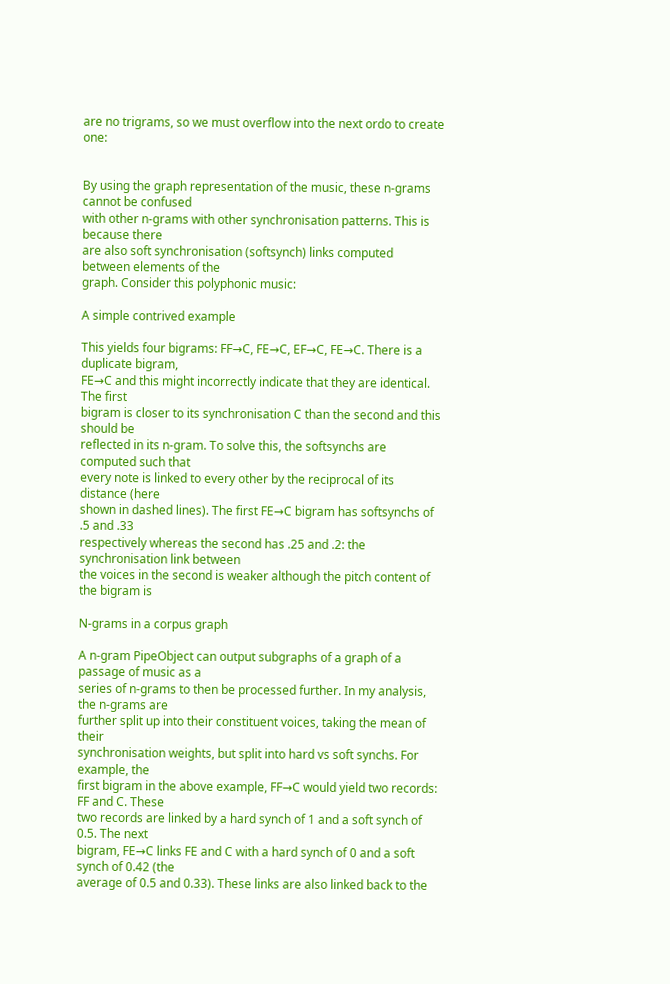are no trigrams, so we must overflow into the next ordo to create one:


By using the graph representation of the music, these n-grams cannot be confused
with other n-grams with other synchronisation patterns. This is because there
are also soft synchronisation (softsynch) links computed between elements of the
graph. Consider this polyphonic music:

A simple contrived example

This yields four bigrams: FF→C, FE→C, EF→C, FE→C. There is a duplicate bigram,
FE→C and this might incorrectly indicate that they are identical. The first
bigram is closer to its synchronisation C than the second and this should be
reflected in its n-gram. To solve this, the softsynchs are computed such that
every note is linked to every other by the reciprocal of its distance (here
shown in dashed lines). The first FE→C bigram has softsynchs of .5 and .33
respectively whereas the second has .25 and .2: the synchronisation link between
the voices in the second is weaker although the pitch content of the bigram is

N-grams in a corpus graph

A n-gram PipeObject can output subgraphs of a graph of a passage of music as a
series of n-grams to then be processed further. In my analysis, the n-grams are
further split up into their constituent voices, taking the mean of their
synchronisation weights, but split into hard vs soft synchs. For example, the
first bigram in the above example, FF→C would yield two records: FF and C. These
two records are linked by a hard synch of 1 and a soft synch of 0.5. The next
bigram, FE→C links FE and C with a hard synch of 0 and a soft synch of 0.42 (the
average of 0.5 and 0.33). These links are also linked back to the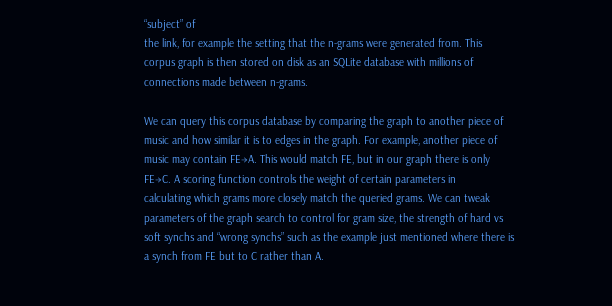“subject” of
the link, for example the setting that the n-grams were generated from. This
corpus graph is then stored on disk as an SQLite database with millions of
connections made between n-grams.

We can query this corpus database by comparing the graph to another piece of
music and how similar it is to edges in the graph. For example, another piece of
music may contain FE→A. This would match FE, but in our graph there is only
FE→C. A scoring function controls the weight of certain parameters in
calculating which grams more closely match the queried grams. We can tweak
parameters of the graph search to control for gram size, the strength of hard vs
soft synchs and “wrong synchs” such as the example just mentioned where there is
a synch from FE but to C rather than A.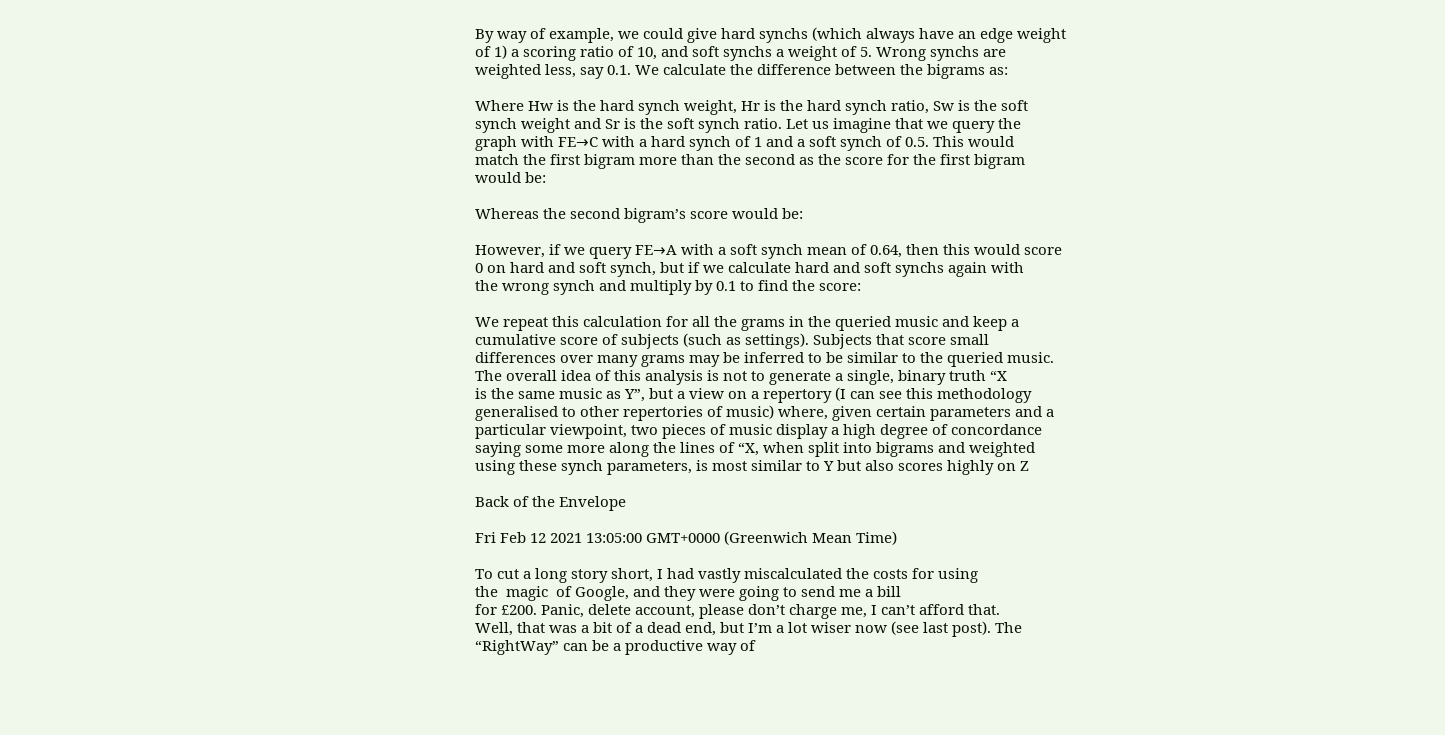By way of example, we could give hard synchs (which always have an edge weight
of 1) a scoring ratio of 10, and soft synchs a weight of 5. Wrong synchs are
weighted less, say 0.1. We calculate the difference between the bigrams as:

Where Hw is the hard synch weight, Hr is the hard synch ratio, Sw is the soft
synch weight and Sr is the soft synch ratio. Let us imagine that we query the
graph with FE→C with a hard synch of 1 and a soft synch of 0.5. This would
match the first bigram more than the second as the score for the first bigram
would be:

Whereas the second bigram’s score would be:

However, if we query FE→A with a soft synch mean of 0.64, then this would score
0 on hard and soft synch, but if we calculate hard and soft synchs again with
the wrong synch and multiply by 0.1 to find the score:

We repeat this calculation for all the grams in the queried music and keep a
cumulative score of subjects (such as settings). Subjects that score small
differences over many grams may be inferred to be similar to the queried music.
The overall idea of this analysis is not to generate a single, binary truth “X
is the same music as Y”, but a view on a repertory (I can see this methodology
generalised to other repertories of music) where, given certain parameters and a
particular viewpoint, two pieces of music display a high degree of concordance
saying some more along the lines of “X, when split into bigrams and weighted
using these synch parameters, is most similar to Y but also scores highly on Z

Back of the Envelope

Fri Feb 12 2021 13:05:00 GMT+0000 (Greenwich Mean Time)

To cut a long story short, I had vastly miscalculated the costs for using
the  magic  of Google, and they were going to send me a bill
for £200. Panic, delete account, please don’t charge me, I can’t afford that.
Well, that was a bit of a dead end, but I’m a lot wiser now (see last post). The
“RightWay” can be a productive way of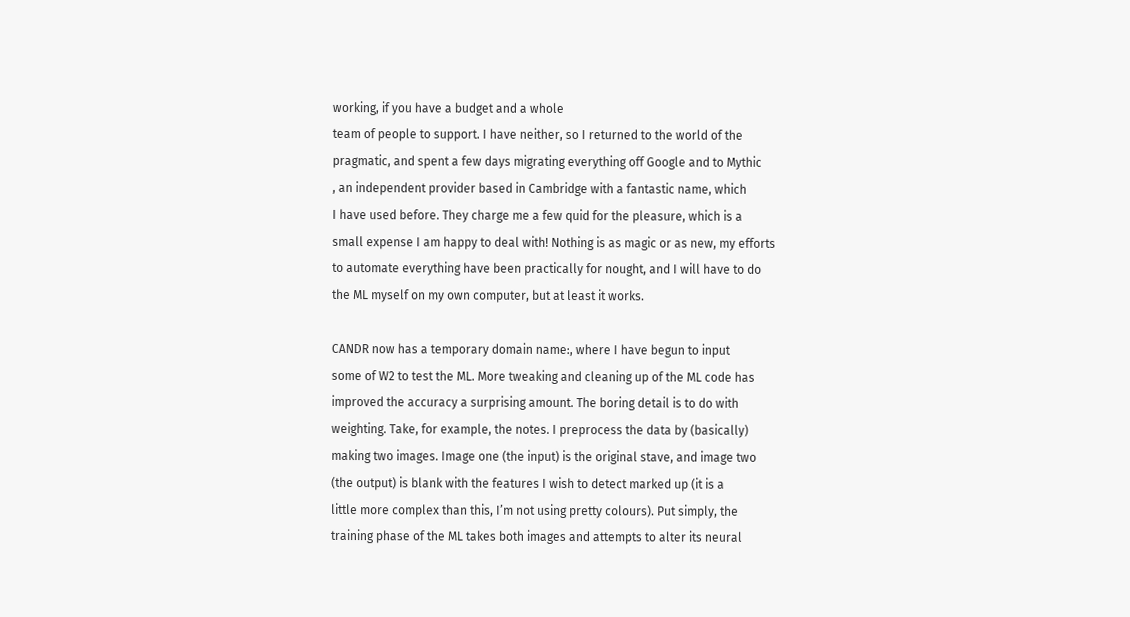working, if you have a budget and a whole
team of people to support. I have neither, so I returned to the world of the
pragmatic, and spent a few days migrating everything off Google and to Mythic
, an independent provider based in Cambridge with a fantastic name, which
I have used before. They charge me a few quid for the pleasure, which is a
small expense I am happy to deal with! Nothing is as magic or as new, my efforts
to automate everything have been practically for nought, and I will have to do
the ML myself on my own computer, but at least it works.

CANDR now has a temporary domain name:, where I have begun to input
some of W2 to test the ML. More tweaking and cleaning up of the ML code has
improved the accuracy a surprising amount. The boring detail is to do with
weighting. Take, for example, the notes. I preprocess the data by (basically)
making two images. Image one (the input) is the original stave, and image two
(the output) is blank with the features I wish to detect marked up (it is a
little more complex than this, I’m not using pretty colours). Put simply, the
training phase of the ML takes both images and attempts to alter its neural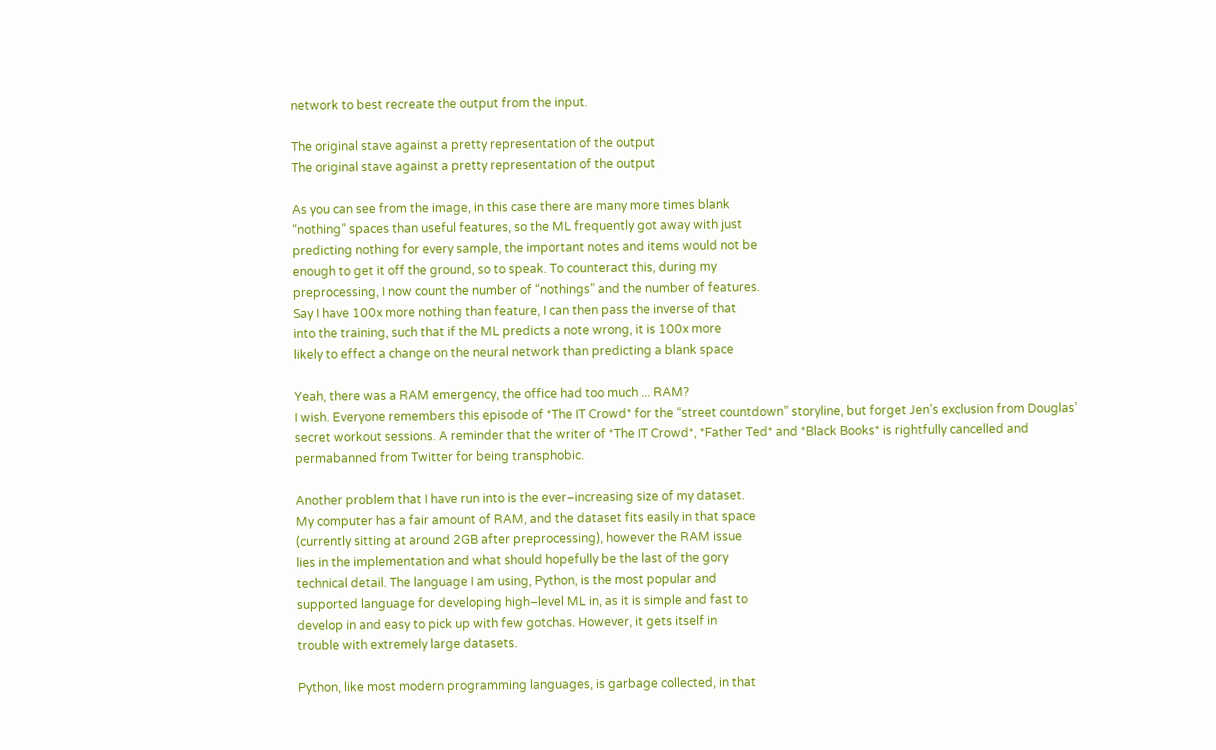network to best recreate the output from the input.

The original stave against a pretty representation of the output
The original stave against a pretty representation of the output

As you can see from the image, in this case there are many more times blank
“nothing” spaces than useful features, so the ML frequently got away with just
predicting nothing for every sample, the important notes and items would not be
enough to get it off the ground, so to speak. To counteract this, during my
preprocessing, I now count the number of “nothings” and the number of features.
Say I have 100x more nothing than feature, I can then pass the inverse of that
into the training, such that if the ML predicts a note wrong, it is 100x more
likely to effect a change on the neural network than predicting a blank space

Yeah, there was a RAM emergency, the office had too much ... RAM?
I wish. Everyone remembers this episode of *The IT Crowd* for the “street countdown” storyline, but forget Jen’s exclusion from Douglas’ secret workout sessions. A reminder that the writer of *The IT Crowd*, *Father Ted* and *Black Books* is rightfully cancelled and permabanned from Twitter for being transphobic.

Another problem that I have run into is the ever–increasing size of my dataset.
My computer has a fair amount of RAM, and the dataset fits easily in that space
(currently sitting at around 2GB after preprocessing), however the RAM issue
lies in the implementation and what should hopefully be the last of the gory
technical detail. The language I am using, Python, is the most popular and
supported language for developing high–level ML in, as it is simple and fast to
develop in and easy to pick up with few gotchas. However, it gets itself in
trouble with extremely large datasets.

Python, like most modern programming languages, is garbage collected, in that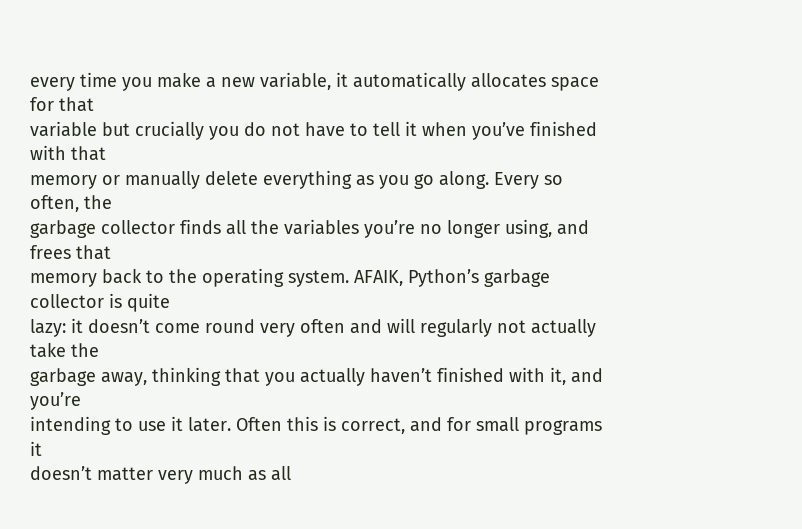every time you make a new variable, it automatically allocates space for that
variable but crucially you do not have to tell it when you’ve finished with that
memory or manually delete everything as you go along. Every so often, the
garbage collector finds all the variables you’re no longer using, and frees that
memory back to the operating system. AFAIK, Python’s garbage collector is quite
lazy: it doesn’t come round very often and will regularly not actually take the
garbage away, thinking that you actually haven’t finished with it, and you’re
intending to use it later. Often this is correct, and for small programs it
doesn’t matter very much as all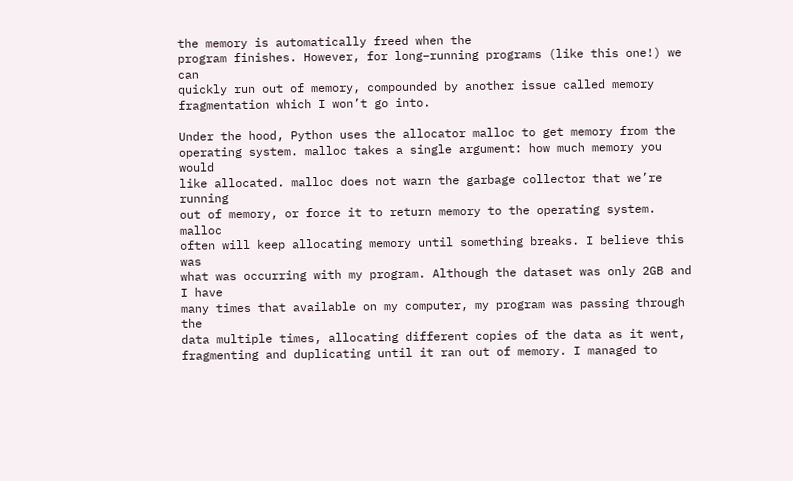the memory is automatically freed when the
program finishes. However, for long–running programs (like this one!) we can
quickly run out of memory, compounded by another issue called memory
fragmentation which I won’t go into.

Under the hood, Python uses the allocator malloc to get memory from the
operating system. malloc takes a single argument: how much memory you would
like allocated. malloc does not warn the garbage collector that we’re running
out of memory, or force it to return memory to the operating system. malloc
often will keep allocating memory until something breaks. I believe this was
what was occurring with my program. Although the dataset was only 2GB and I have
many times that available on my computer, my program was passing through the
data multiple times, allocating different copies of the data as it went,
fragmenting and duplicating until it ran out of memory. I managed to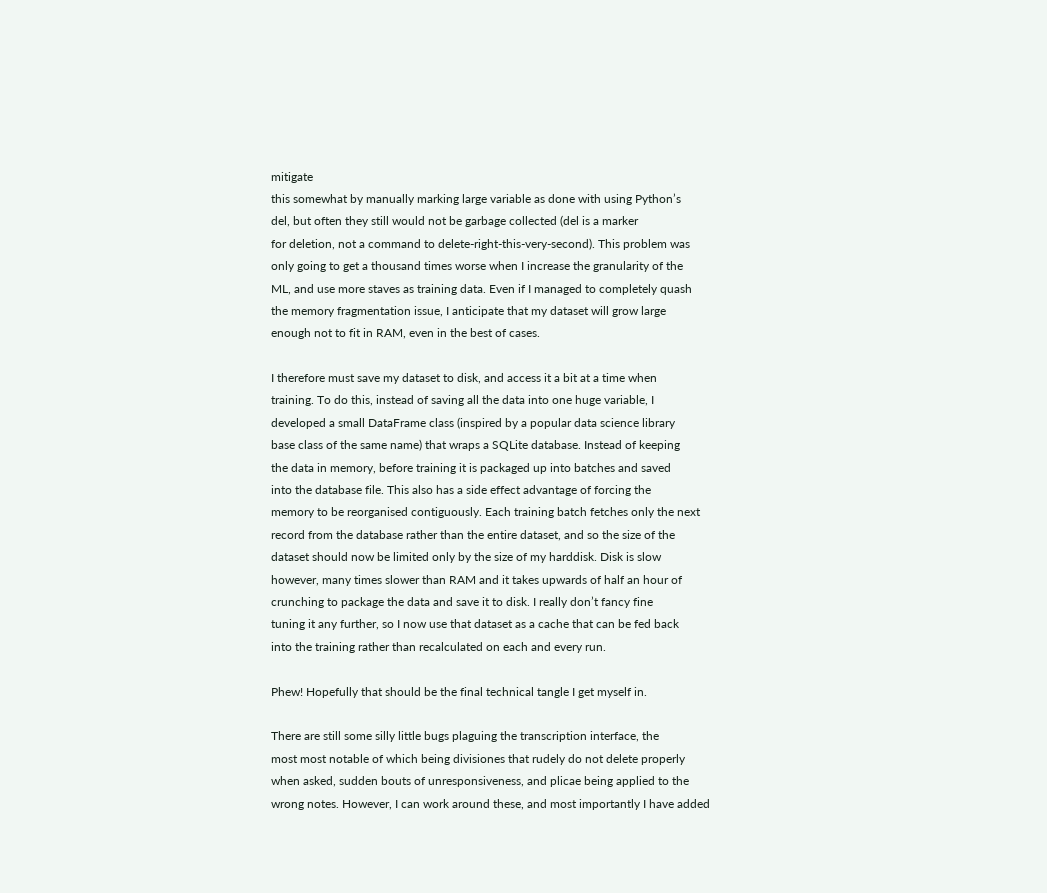mitigate
this somewhat by manually marking large variable as done with using Python’s
del, but often they still would not be garbage collected (del is a marker
for deletion, not a command to delete-right-this-very-second). This problem was
only going to get a thousand times worse when I increase the granularity of the
ML, and use more staves as training data. Even if I managed to completely quash
the memory fragmentation issue, I anticipate that my dataset will grow large
enough not to fit in RAM, even in the best of cases.

I therefore must save my dataset to disk, and access it a bit at a time when
training. To do this, instead of saving all the data into one huge variable, I
developed a small DataFrame class (inspired by a popular data science library
base class of the same name) that wraps a SQLite database. Instead of keeping
the data in memory, before training it is packaged up into batches and saved
into the database file. This also has a side effect advantage of forcing the
memory to be reorganised contiguously. Each training batch fetches only the next
record from the database rather than the entire dataset, and so the size of the
dataset should now be limited only by the size of my harddisk. Disk is slow
however, many times slower than RAM and it takes upwards of half an hour of
crunching to package the data and save it to disk. I really don’t fancy fine
tuning it any further, so I now use that dataset as a cache that can be fed back
into the training rather than recalculated on each and every run.

Phew! Hopefully that should be the final technical tangle I get myself in.

There are still some silly little bugs plaguing the transcription interface, the
most most notable of which being divisiones that rudely do not delete properly
when asked, sudden bouts of unresponsiveness, and plicae being applied to the
wrong notes. However, I can work around these, and most importantly I have added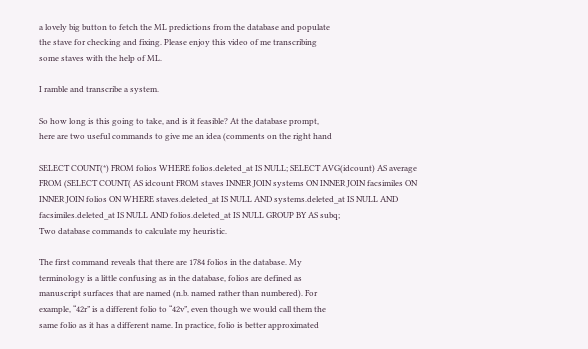a lovely big button to fetch the ML predictions from the database and populate
the stave for checking and fixing. Please enjoy this video of me transcribing
some staves with the help of ML.

I ramble and transcribe a system.

So how long is this going to take, and is it feasible? At the database prompt,
here are two useful commands to give me an idea (comments on the right hand

SELECT COUNT(*) FROM folios WHERE folios.deleted_at IS NULL; SELECT AVG(idcount) AS average FROM (SELECT COUNT( AS idcount FROM staves INNER JOIN systems ON INNER JOIN facsimiles ON INNER JOIN folios ON WHERE staves.deleted_at IS NULL AND systems.deleted_at IS NULL AND facsimiles.deleted_at IS NULL AND folios.deleted_at IS NULL GROUP BY AS subq;
Two database commands to calculate my heuristic.

The first command reveals that there are 1784 folios in the database. My
terminology is a little confusing as in the database, folios are defined as
manuscript surfaces that are named (n.b. named rather than numbered). For
example, “42r” is a different folio to “42v”, even though we would call them the
same folio as it has a different name. In practice, folio is better approximated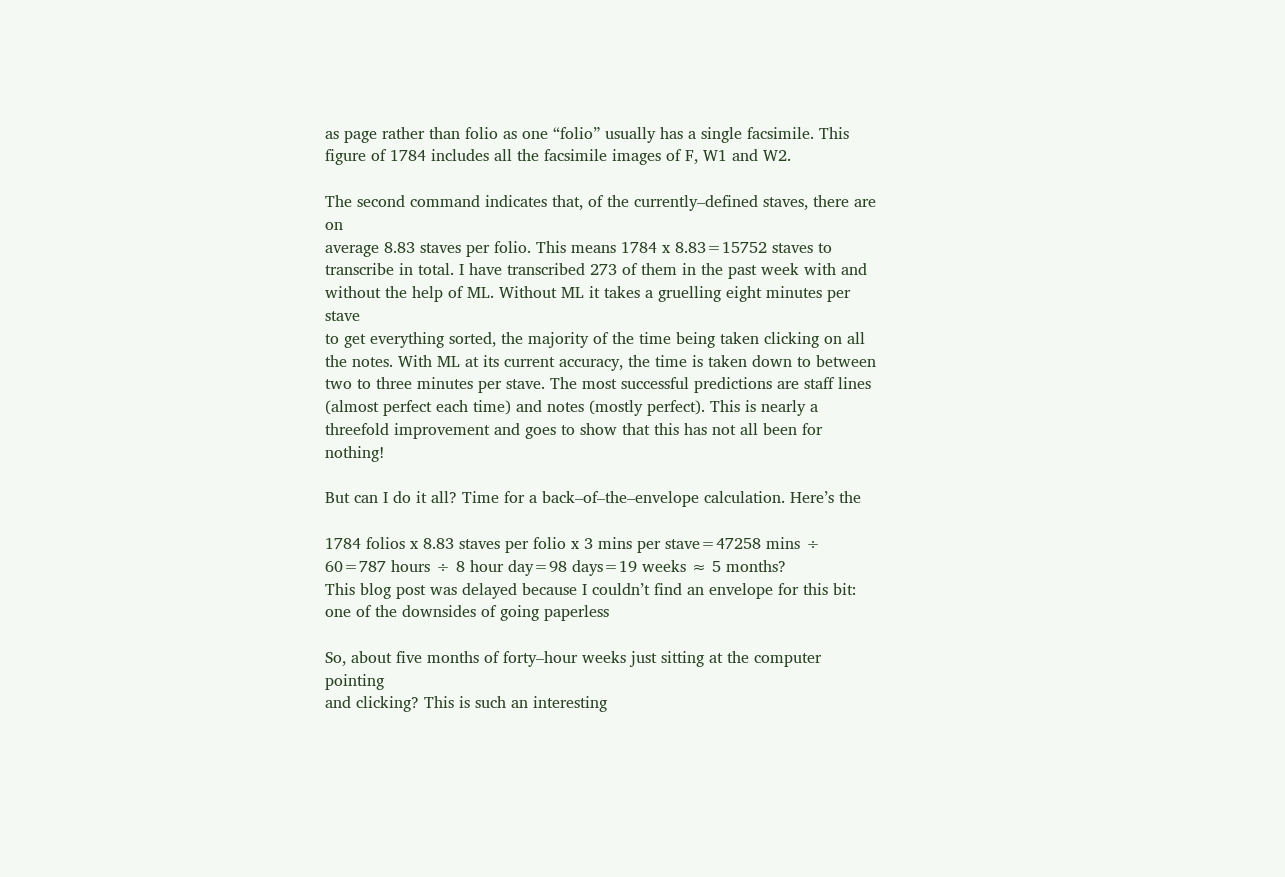as page rather than folio as one “folio” usually has a single facsimile. This
figure of 1784 includes all the facsimile images of F, W1 and W2.

The second command indicates that, of the currently–defined staves, there are on
average 8.83 staves per folio. This means 1784 x 8.83=15752 staves to
transcribe in total. I have transcribed 273 of them in the past week with and
without the help of ML. Without ML it takes a gruelling eight minutes per stave
to get everything sorted, the majority of the time being taken clicking on all
the notes. With ML at its current accuracy, the time is taken down to between
two to three minutes per stave. The most successful predictions are staff lines
(almost perfect each time) and notes (mostly perfect). This is nearly a
threefold improvement and goes to show that this has not all been for nothing!

But can I do it all? Time for a back–of–the–envelope calculation. Here’s the

1784 folios x 8.83 staves per folio x 3 mins per stave=47258 mins ÷ 60=787 hours ÷ 8 hour day=98 days=19 weeks ≈ 5 months?
This blog post was delayed because I couldn’t find an envelope for this bit: one of the downsides of going paperless

So, about five months of forty–hour weeks just sitting at the computer pointing
and clicking? This is such an interesting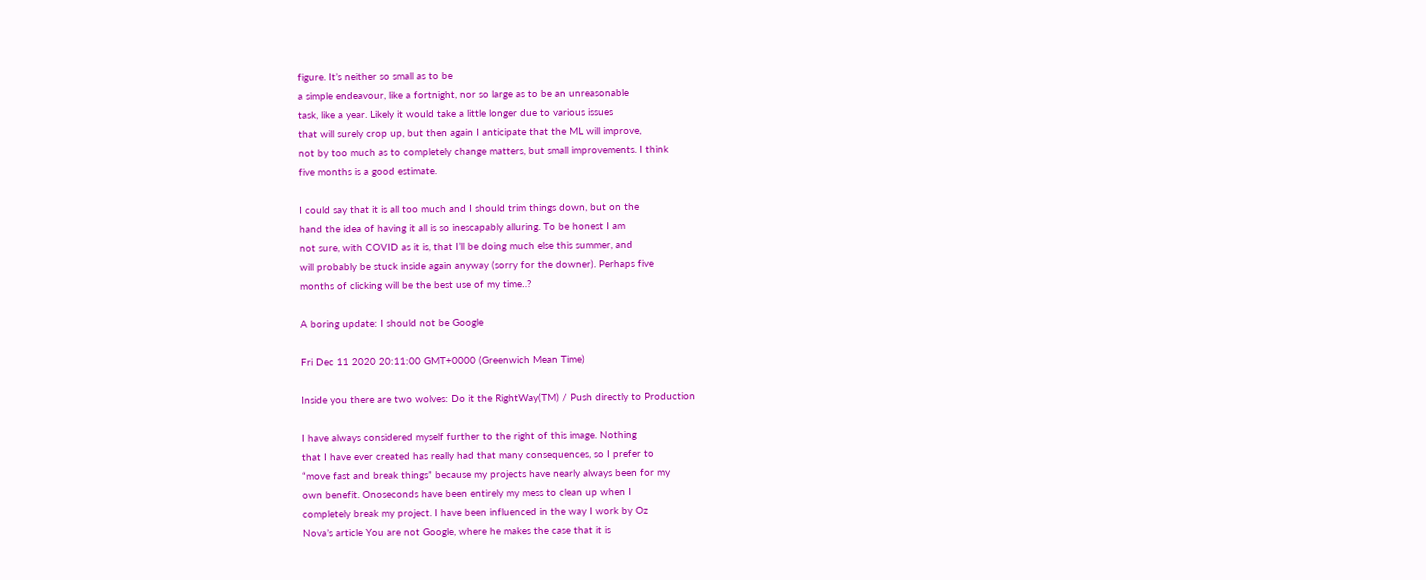figure. It’s neither so small as to be
a simple endeavour, like a fortnight, nor so large as to be an unreasonable
task, like a year. Likely it would take a little longer due to various issues
that will surely crop up, but then again I anticipate that the ML will improve,
not by too much as to completely change matters, but small improvements. I think
five months is a good estimate.

I could say that it is all too much and I should trim things down, but on the
hand the idea of having it all is so inescapably alluring. To be honest I am
not sure, with COVID as it is, that I’ll be doing much else this summer, and
will probably be stuck inside again anyway (sorry for the downer). Perhaps five
months of clicking will be the best use of my time‥?

A boring update: I should not be Google

Fri Dec 11 2020 20:11:00 GMT+0000 (Greenwich Mean Time)

Inside you there are two wolves: Do it the RightWay(TM) / Push directly to Production

I have always considered myself further to the right of this image. Nothing
that I have ever created has really had that many consequences, so I prefer to
“move fast and break things” because my projects have nearly always been for my
own benefit. Onoseconds have been entirely my mess to clean up when I
completely break my project. I have been influenced in the way I work by Oz
Nova’s article You are not Google, where he makes the case that it is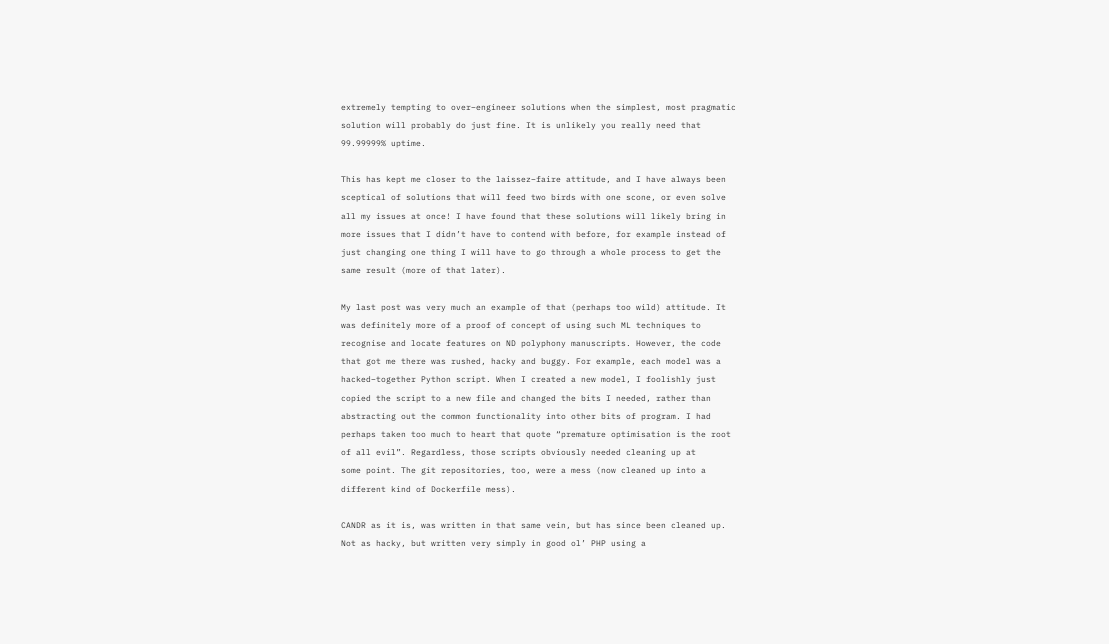extremely tempting to over–engineer solutions when the simplest, most pragmatic
solution will probably do just fine. It is unlikely you really need that
99.99999% uptime.

This has kept me closer to the laissez–faire attitude, and I have always been
sceptical of solutions that will feed two birds with one scone, or even solve
all my issues at once! I have found that these solutions will likely bring in
more issues that I didn’t have to contend with before, for example instead of
just changing one thing I will have to go through a whole process to get the
same result (more of that later).

My last post was very much an example of that (perhaps too wild) attitude. It
was definitely more of a proof of concept of using such ML techniques to
recognise and locate features on ND polyphony manuscripts. However, the code
that got me there was rushed, hacky and buggy. For example, each model was a
hacked–together Python script. When I created a new model, I foolishly just
copied the script to a new file and changed the bits I needed, rather than
abstracting out the common functionality into other bits of program. I had
perhaps taken too much to heart that quote “premature optimisation is the root
of all evil”. Regardless, those scripts obviously needed cleaning up at
some point. The git repositories, too, were a mess (now cleaned up into a
different kind of Dockerfile mess).

CANDR as it is, was written in that same vein, but has since been cleaned up.
Not as hacky, but written very simply in good ol’ PHP using a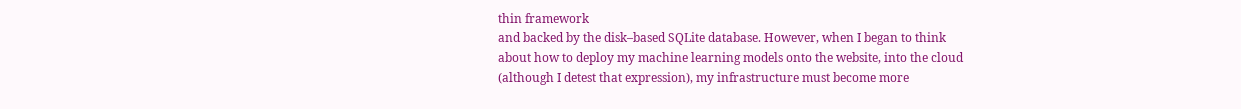thin framework
and backed by the disk–based SQLite database. However, when I began to think
about how to deploy my machine learning models onto the website, into the cloud
(although I detest that expression), my infrastructure must become more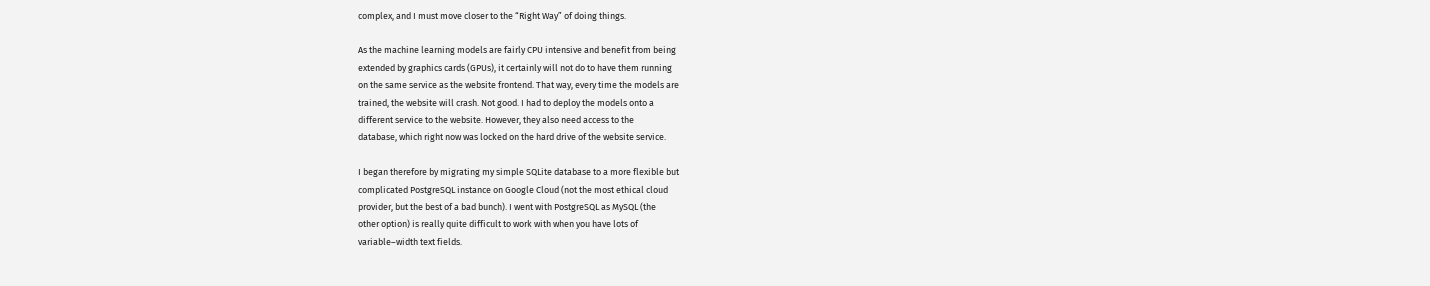complex, and I must move closer to the “Right Way” of doing things.

As the machine learning models are fairly CPU intensive and benefit from being
extended by graphics cards (GPUs), it certainly will not do to have them running
on the same service as the website frontend. That way, every time the models are
trained, the website will crash. Not good. I had to deploy the models onto a
different service to the website. However, they also need access to the
database, which right now was locked on the hard drive of the website service.

I began therefore by migrating my simple SQLite database to a more flexible but
complicated PostgreSQL instance on Google Cloud (not the most ethical cloud
provider, but the best of a bad bunch). I went with PostgreSQL as MySQL (the
other option) is really quite difficult to work with when you have lots of
variable–width text fields.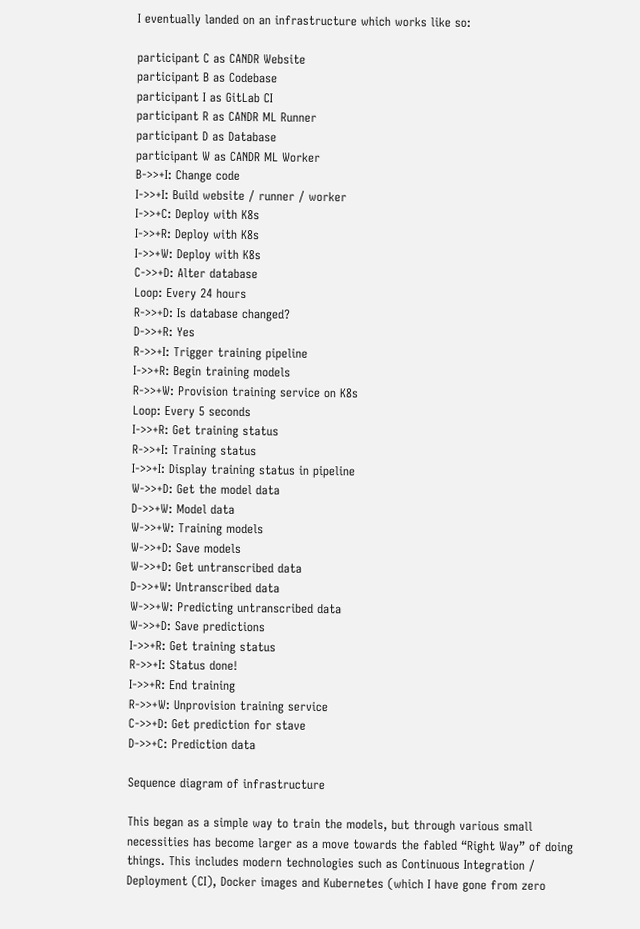I eventually landed on an infrastructure which works like so:

participant C as CANDR Website
participant B as Codebase
participant I as GitLab CI
participant R as CANDR ML Runner
participant D as Database
participant W as CANDR ML Worker
B->>+I: Change code
I->>+I: Build website / runner / worker
I->>+C: Deploy with K8s
I->>+R: Deploy with K8s
I->>+W: Deploy with K8s
C->>+D: Alter database
Loop: Every 24 hours
R->>+D: Is database changed?
D->>+R: Yes
R->>+I: Trigger training pipeline
I->>+R: Begin training models
R->>+W: Provision training service on K8s
Loop: Every 5 seconds
I->>+R: Get training status
R->>+I: Training status
I->>+I: Display training status in pipeline
W->>+D: Get the model data
D->>+W: Model data
W->>+W: Training models
W->>+D: Save models
W->>+D: Get untranscribed data
D->>+W: Untranscribed data
W->>+W: Predicting untranscribed data
W->>+D: Save predictions
I->>+R: Get training status
R->>+I: Status done!
I->>+R: End training
R->>+W: Unprovision training service
C->>+D: Get prediction for stave
D->>+C: Prediction data

Sequence diagram of infrastructure

This began as a simple way to train the models, but through various small
necessities has become larger as a move towards the fabled “Right Way” of doing
things. This includes modern technologies such as Continuous Integration /
Deployment (CI), Docker images and Kubernetes (which I have gone from zero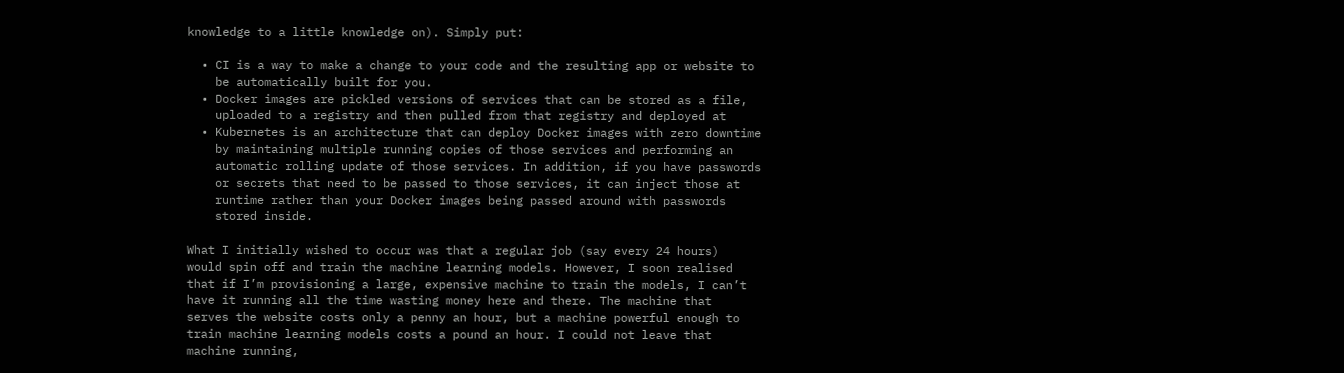knowledge to a little knowledge on). Simply put:

  • CI is a way to make a change to your code and the resulting app or website to
    be automatically built for you.
  • Docker images are pickled versions of services that can be stored as a file,
    uploaded to a registry and then pulled from that registry and deployed at
  • Kubernetes is an architecture that can deploy Docker images with zero downtime
    by maintaining multiple running copies of those services and performing an
    automatic rolling update of those services. In addition, if you have passwords
    or secrets that need to be passed to those services, it can inject those at
    runtime rather than your Docker images being passed around with passwords
    stored inside.

What I initially wished to occur was that a regular job (say every 24 hours)
would spin off and train the machine learning models. However, I soon realised
that if I’m provisioning a large, expensive machine to train the models, I can’t
have it running all the time wasting money here and there. The machine that
serves the website costs only a penny an hour, but a machine powerful enough to
train machine learning models costs a pound an hour. I could not leave that
machine running,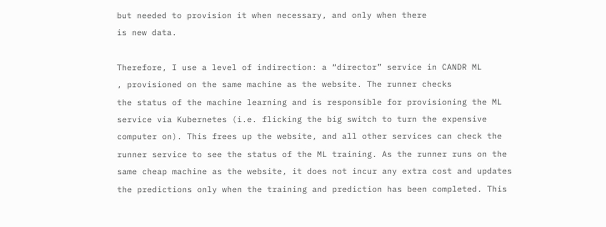but needed to provision it when necessary, and only when there
is new data.

Therefore, I use a level of indirection: a “director” service in CANDR ML
, provisioned on the same machine as the website. The runner checks
the status of the machine learning and is responsible for provisioning the ML
service via Kubernetes (i.e. flicking the big switch to turn the expensive
computer on). This frees up the website, and all other services can check the
runner service to see the status of the ML training. As the runner runs on the
same cheap machine as the website, it does not incur any extra cost and updates
the predictions only when the training and prediction has been completed. This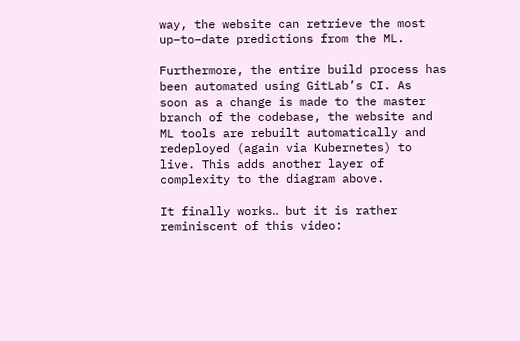way, the website can retrieve the most up–to–date predictions from the ML.

Furthermore, the entire build process has been automated using GitLab’s CI. As
soon as a change is made to the master branch of the codebase, the website and
ML tools are rebuilt automatically and redeployed (again via Kubernetes) to
live. This adds another layer of complexity to the diagram above.

It finally works‥ but it is rather reminiscent of this video: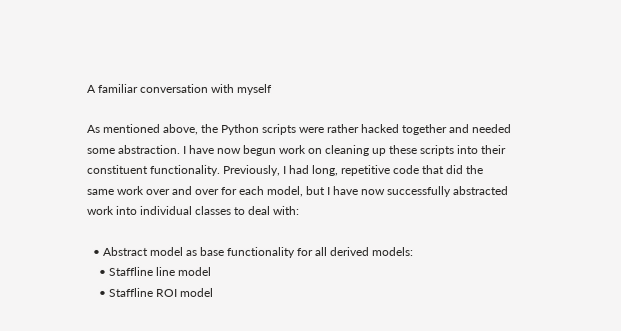A familiar conversation with myself

As mentioned above, the Python scripts were rather hacked together and needed
some abstraction. I have now begun work on cleaning up these scripts into their
constituent functionality. Previously, I had long, repetitive code that did the
same work over and over for each model, but I have now successfully abstracted
work into individual classes to deal with:

  • Abstract model as base functionality for all derived models:
    • Staffline line model
    • Staffline ROI model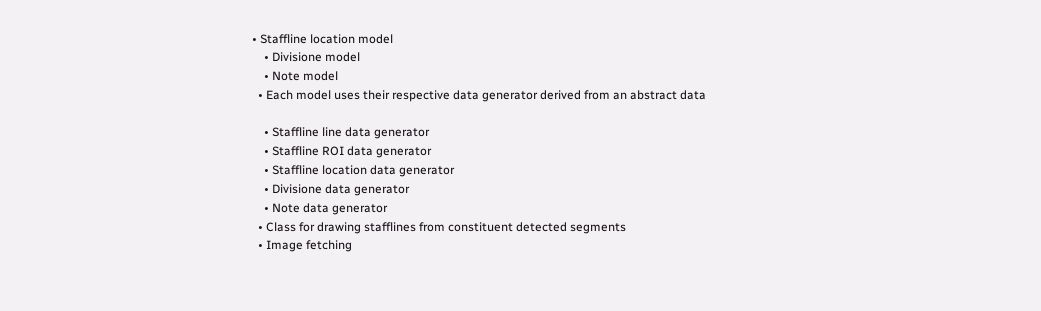• Staffline location model
    • Divisione model
    • Note model
  • Each model uses their respective data generator derived from an abstract data

    • Staffline line data generator
    • Staffline ROI data generator
    • Staffline location data generator
    • Divisione data generator
    • Note data generator
  • Class for drawing stafflines from constituent detected segments
  • Image fetching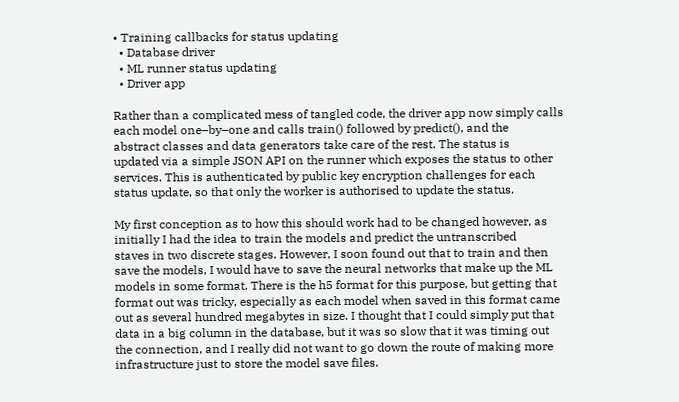• Training callbacks for status updating
  • Database driver
  • ML runner status updating
  • Driver app

Rather than a complicated mess of tangled code, the driver app now simply calls
each model one–by–one and calls train() followed by predict(), and the
abstract classes and data generators take care of the rest. The status is
updated via a simple JSON API on the runner which exposes the status to other
services. This is authenticated by public key encryption challenges for each
status update, so that only the worker is authorised to update the status.

My first conception as to how this should work had to be changed however, as
initially I had the idea to train the models and predict the untranscribed
staves in two discrete stages. However, I soon found out that to train and then
save the models, I would have to save the neural networks that make up the ML
models in some format. There is the h5 format for this purpose, but getting that
format out was tricky, especially as each model when saved in this format came
out as several hundred megabytes in size. I thought that I could simply put that
data in a big column in the database, but it was so slow that it was timing out
the connection, and I really did not want to go down the route of making more
infrastructure just to store the model save files.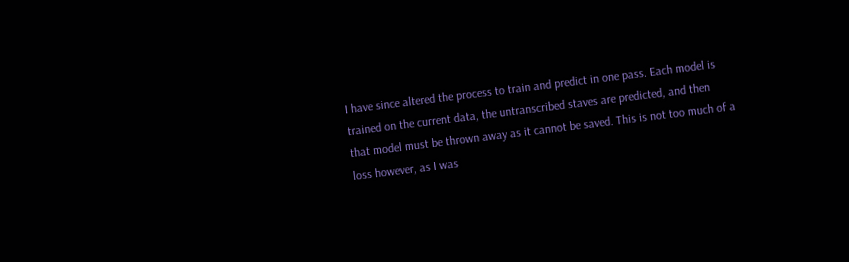I have since altered the process to train and predict in one pass. Each model is
trained on the current data, the untranscribed staves are predicted, and then
that model must be thrown away as it cannot be saved. This is not too much of a
loss however, as I was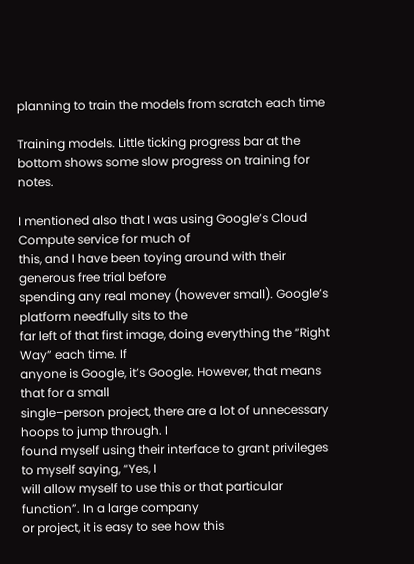planning to train the models from scratch each time

Training models. Little ticking progress bar at the bottom shows some slow progress on training for notes.

I mentioned also that I was using Google’s Cloud Compute service for much of
this, and I have been toying around with their generous free trial before
spending any real money (however small). Google’s platform needfully sits to the
far left of that first image, doing everything the “Right Way” each time. If
anyone is Google, it’s Google. However, that means that for a small
single–person project, there are a lot of unnecessary hoops to jump through. I
found myself using their interface to grant privileges to myself saying, “Yes, I
will allow myself to use this or that particular function”. In a large company
or project, it is easy to see how this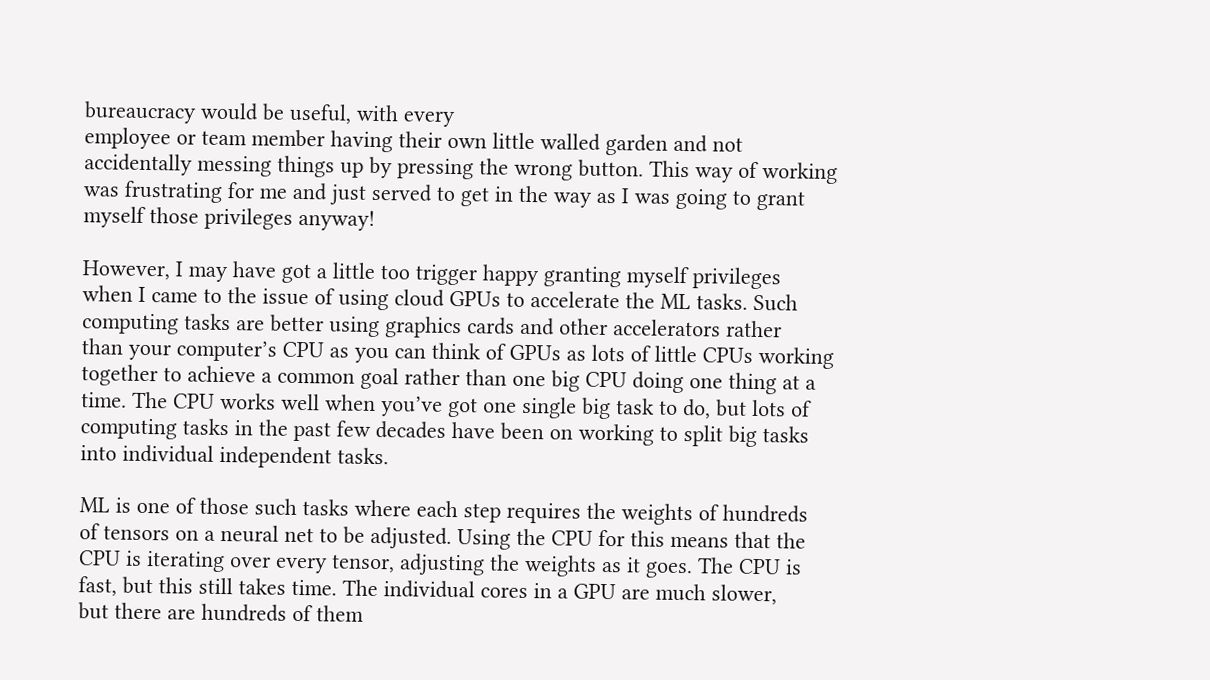bureaucracy would be useful, with every
employee or team member having their own little walled garden and not
accidentally messing things up by pressing the wrong button. This way of working
was frustrating for me and just served to get in the way as I was going to grant
myself those privileges anyway!

However, I may have got a little too trigger happy granting myself privileges
when I came to the issue of using cloud GPUs to accelerate the ML tasks. Such
computing tasks are better using graphics cards and other accelerators rather
than your computer’s CPU as you can think of GPUs as lots of little CPUs working
together to achieve a common goal rather than one big CPU doing one thing at a
time. The CPU works well when you’ve got one single big task to do, but lots of
computing tasks in the past few decades have been on working to split big tasks
into individual independent tasks.

ML is one of those such tasks where each step requires the weights of hundreds
of tensors on a neural net to be adjusted. Using the CPU for this means that the
CPU is iterating over every tensor, adjusting the weights as it goes. The CPU is
fast, but this still takes time. The individual cores in a GPU are much slower,
but there are hundreds of them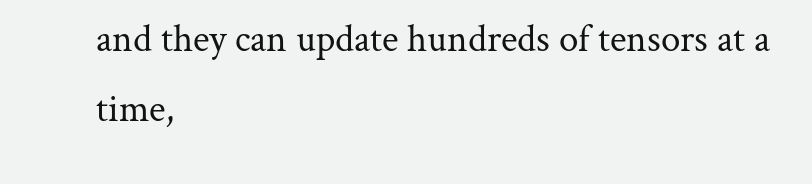and they can update hundreds of tensors at a
time,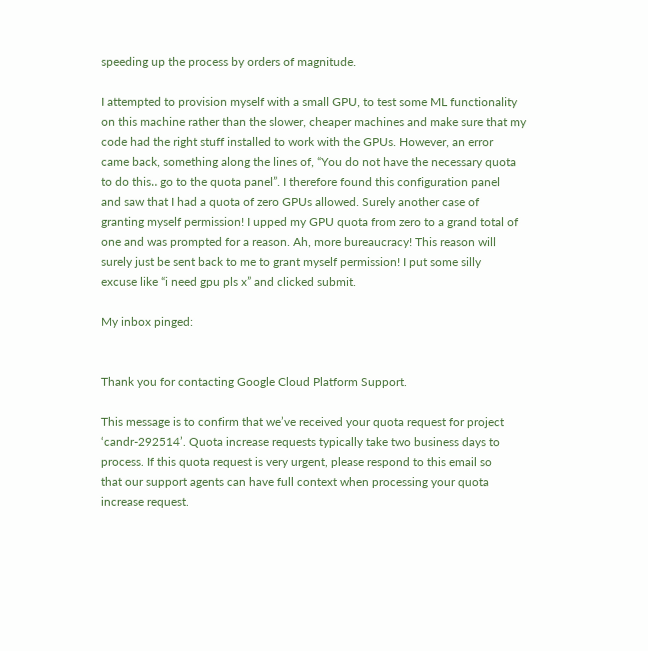speeding up the process by orders of magnitude.

I attempted to provision myself with a small GPU, to test some ML functionality
on this machine rather than the slower, cheaper machines and make sure that my
code had the right stuff installed to work with the GPUs. However, an error
came back, something along the lines of, “You do not have the necessary quota
to do this‥ go to the quota panel”. I therefore found this configuration panel
and saw that I had a quota of zero GPUs allowed. Surely another case of
granting myself permission! I upped my GPU quota from zero to a grand total of
one and was prompted for a reason. Ah, more bureaucracy! This reason will
surely just be sent back to me to grant myself permission! I put some silly
excuse like “i need gpu pls x” and clicked submit.

My inbox pinged:


Thank you for contacting Google Cloud Platform Support.

This message is to confirm that we’ve received your quota request for project
‘candr-292514’. Quota increase requests typically take two business days to
process. If this quota request is very urgent, please respond to this email so
that our support agents can have full context when processing your quota
increase request.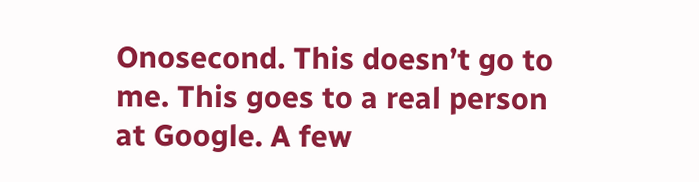Onosecond. This doesn’t go to me. This goes to a real person at Google. A few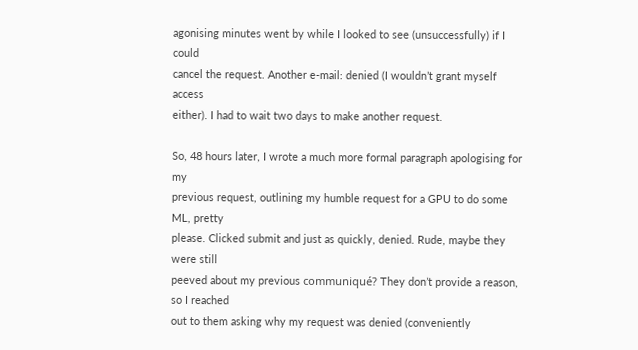agonising minutes went by while I looked to see (unsuccessfully) if I could
cancel the request. Another e-mail: denied (I wouldn’t grant myself access
either). I had to wait two days to make another request.

So, 48 hours later, I wrote a much more formal paragraph apologising for my
previous request, outlining my humble request for a GPU to do some ML, pretty
please. Clicked submit and just as quickly, denied. Rude, maybe they were still
peeved about my previous communiqué? They don’t provide a reason, so I reached
out to them asking why my request was denied (conveniently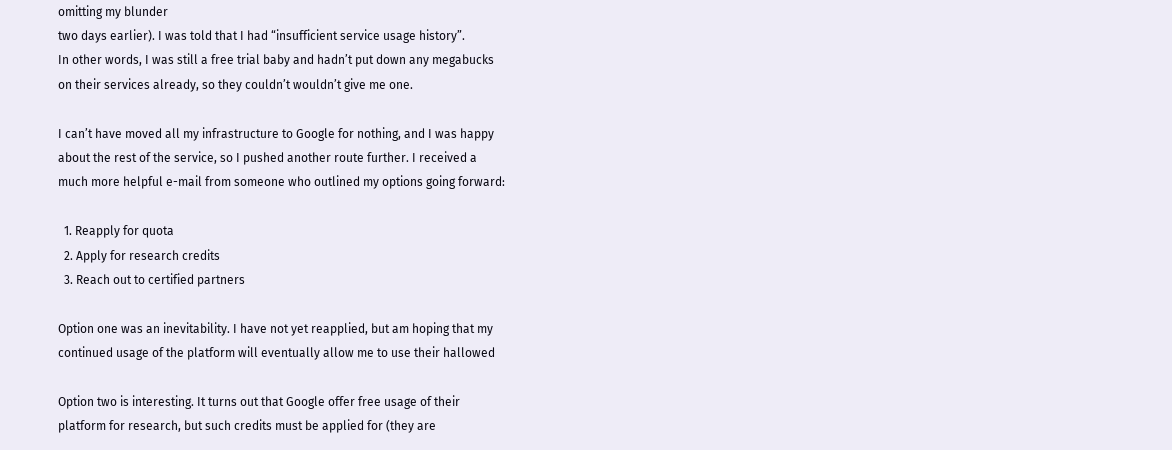omitting my blunder
two days earlier). I was told that I had “insufficient service usage history”.
In other words, I was still a free trial baby and hadn’t put down any megabucks
on their services already, so they couldn’t wouldn’t give me one.

I can’t have moved all my infrastructure to Google for nothing, and I was happy
about the rest of the service, so I pushed another route further. I received a
much more helpful e-mail from someone who outlined my options going forward:

  1. Reapply for quota
  2. Apply for research credits
  3. Reach out to certified partners

Option one was an inevitability. I have not yet reapplied, but am hoping that my
continued usage of the platform will eventually allow me to use their hallowed

Option two is interesting. It turns out that Google offer free usage of their
platform for research, but such credits must be applied for (they are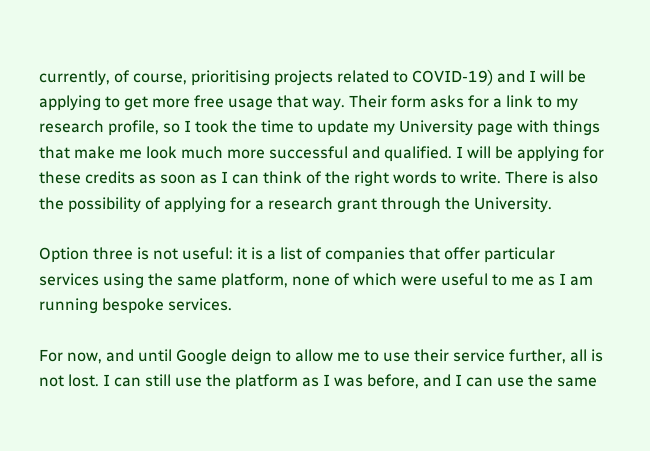currently, of course, prioritising projects related to COVID-19) and I will be
applying to get more free usage that way. Their form asks for a link to my
research profile, so I took the time to update my University page with things
that make me look much more successful and qualified. I will be applying for
these credits as soon as I can think of the right words to write. There is also
the possibility of applying for a research grant through the University.

Option three is not useful: it is a list of companies that offer particular
services using the same platform, none of which were useful to me as I am
running bespoke services.

For now, and until Google deign to allow me to use their service further, all is
not lost. I can still use the platform as I was before, and I can use the same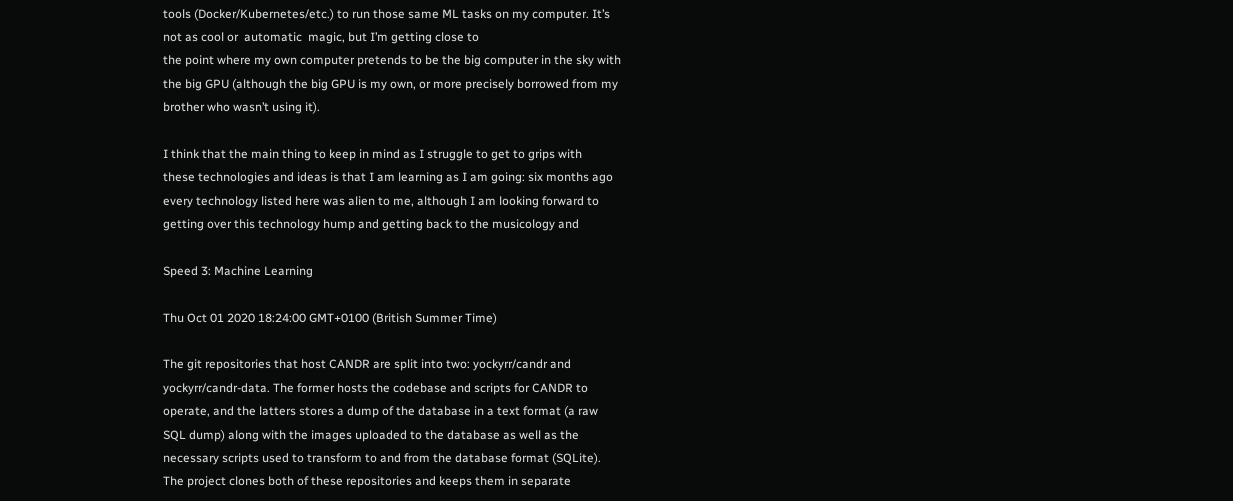tools (Docker/Kubernetes/etc.) to run those same ML tasks on my computer. It’s
not as cool or  automatic  magic, but I’m getting close to
the point where my own computer pretends to be the big computer in the sky with
the big GPU (although the big GPU is my own, or more precisely borrowed from my
brother who wasn’t using it).

I think that the main thing to keep in mind as I struggle to get to grips with
these technologies and ideas is that I am learning as I am going: six months ago
every technology listed here was alien to me, although I am looking forward to
getting over this technology hump and getting back to the musicology and

Speed 3: Machine Learning

Thu Oct 01 2020 18:24:00 GMT+0100 (British Summer Time)

The git repositories that host CANDR are split into two: yockyrr/candr and
yockyrr/candr-data. The former hosts the codebase and scripts for CANDR to
operate, and the latters stores a dump of the database in a text format (a raw
SQL dump) along with the images uploaded to the database as well as the
necessary scripts used to transform to and from the database format (SQLite).
The project clones both of these repositories and keeps them in separate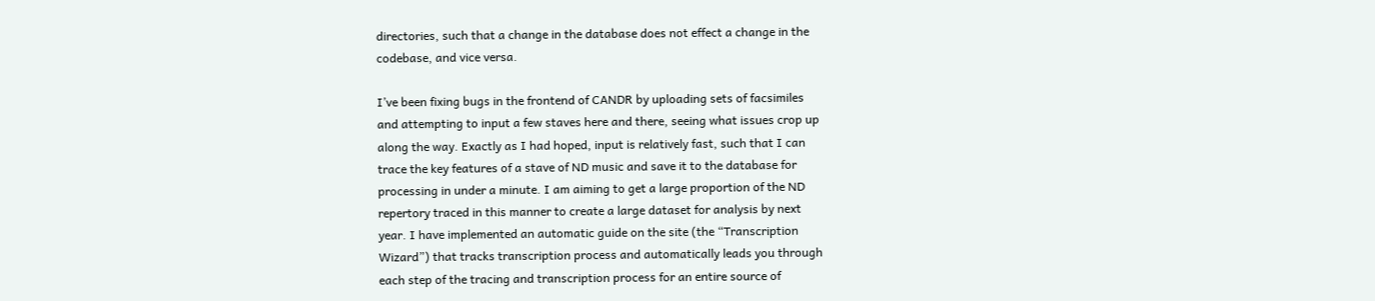directories, such that a change in the database does not effect a change in the
codebase, and vice versa.

I’ve been fixing bugs in the frontend of CANDR by uploading sets of facsimiles
and attempting to input a few staves here and there, seeing what issues crop up
along the way. Exactly as I had hoped, input is relatively fast, such that I can
trace the key features of a stave of ND music and save it to the database for
processing in under a minute. I am aiming to get a large proportion of the ND
repertory traced in this manner to create a large dataset for analysis by next
year. I have implemented an automatic guide on the site (the “Transcription
Wizard”) that tracks transcription process and automatically leads you through
each step of the tracing and transcription process for an entire source of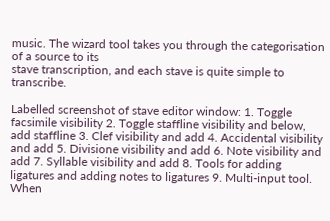music. The wizard tool takes you through the categorisation of a source to its
stave transcription, and each stave is quite simple to transcribe.

Labelled screenshot of stave editor window: 1. Toggle facsimile visibility 2. Toggle staffline visibility and below, add staffline 3. Clef visibility and add 4. Accidental visibility and add 5. Divisione visibility and add 6. Note visibility and add 7. Syllable visibility and add 8. Tools for adding ligatures and adding notes to ligatures 9. Multi-input tool. When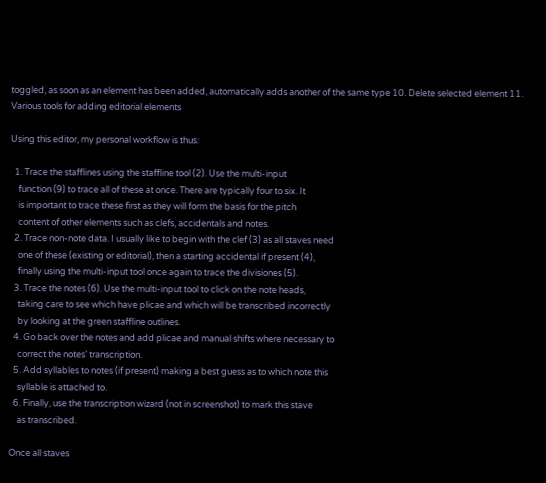toggled, as soon as an element has been added, automatically adds another of the same type 10. Delete selected element 11. Various tools for adding editorial elements

Using this editor, my personal workflow is thus:

  1. Trace the stafflines using the staffline tool (2). Use the multi-input
    function (9) to trace all of these at once. There are typically four to six. It
    is important to trace these first as they will form the basis for the pitch
    content of other elements such as clefs, accidentals and notes.
  2. Trace non-note data. I usually like to begin with the clef (3) as all staves need
    one of these (existing or editorial), then a starting accidental if present (4),
    finally using the multi-input tool once again to trace the divisiones (5).
  3. Trace the notes (6). Use the multi-input tool to click on the note heads,
    taking care to see which have plicae and which will be transcribed incorrectly
    by looking at the green staffline outlines.
  4. Go back over the notes and add plicae and manual shifts where necessary to
    correct the notes’ transcription.
  5. Add syllables to notes (if present) making a best guess as to which note this
    syllable is attached to.
  6. Finally, use the transcription wizard (not in screenshot) to mark this stave
    as transcribed.

Once all staves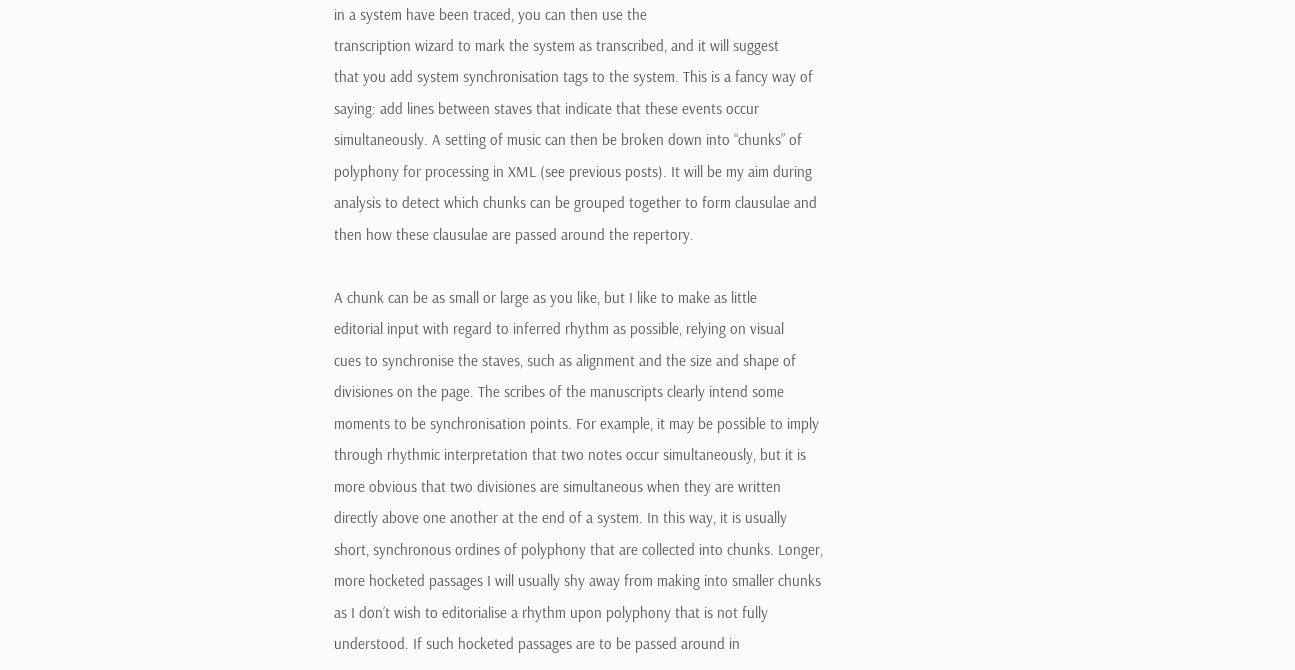in a system have been traced, you can then use the
transcription wizard to mark the system as transcribed, and it will suggest
that you add system synchronisation tags to the system. This is a fancy way of
saying: add lines between staves that indicate that these events occur
simultaneously. A setting of music can then be broken down into “chunks” of
polyphony for processing in XML (see previous posts). It will be my aim during
analysis to detect which chunks can be grouped together to form clausulae and
then how these clausulae are passed around the repertory.

A chunk can be as small or large as you like, but I like to make as little
editorial input with regard to inferred rhythm as possible, relying on visual
cues to synchronise the staves, such as alignment and the size and shape of
divisiones on the page. The scribes of the manuscripts clearly intend some
moments to be synchronisation points. For example, it may be possible to imply
through rhythmic interpretation that two notes occur simultaneously, but it is
more obvious that two divisiones are simultaneous when they are written
directly above one another at the end of a system. In this way, it is usually
short, synchronous ordines of polyphony that are collected into chunks. Longer,
more hocketed passages I will usually shy away from making into smaller chunks
as I don’t wish to editorialise a rhythm upon polyphony that is not fully
understood. If such hocketed passages are to be passed around in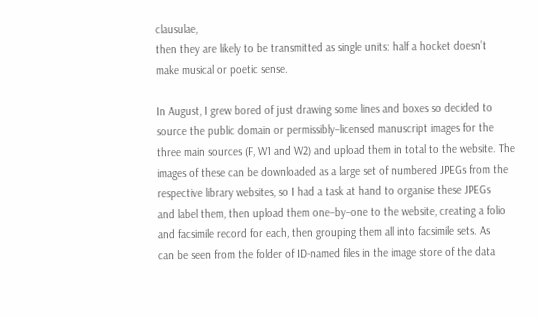clausulae,
then they are likely to be transmitted as single units: half a hocket doesn’t
make musical or poetic sense.

In August, I grew bored of just drawing some lines and boxes so decided to
source the public domain or permissibly–licensed manuscript images for the
three main sources (F, W1 and W2) and upload them in total to the website. The
images of these can be downloaded as a large set of numbered JPEGs from the
respective library websites, so I had a task at hand to organise these JPEGs
and label them, then upload them one–by–one to the website, creating a folio
and facsimile record for each, then grouping them all into facsimile sets. As
can be seen from the folder of ID-named files in the image store of the data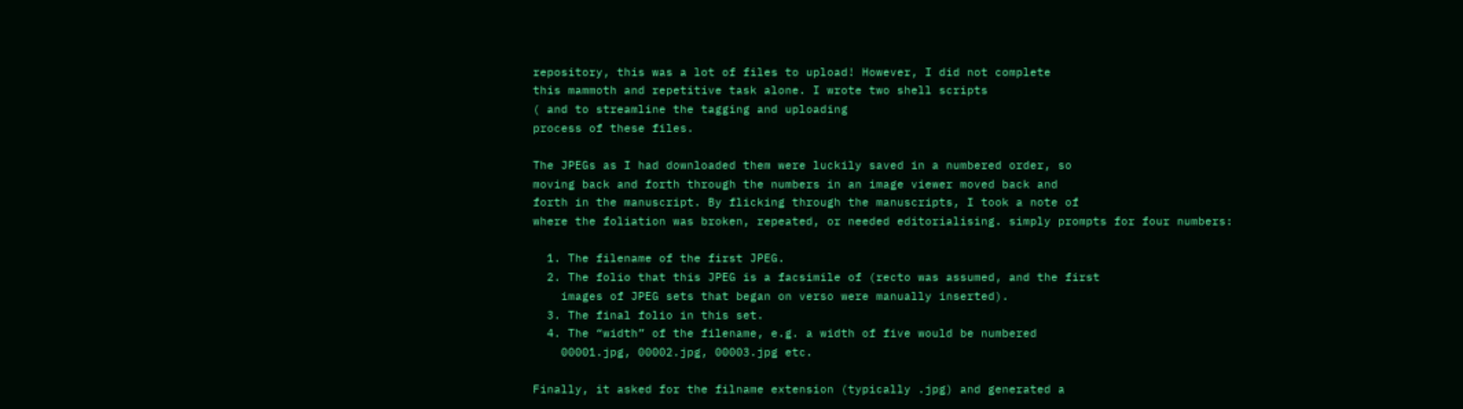repository, this was a lot of files to upload! However, I did not complete
this mammoth and repetitive task alone. I wrote two shell scripts
( and to streamline the tagging and uploading
process of these files.

The JPEGs as I had downloaded them were luckily saved in a numbered order, so
moving back and forth through the numbers in an image viewer moved back and
forth in the manuscript. By flicking through the manuscripts, I took a note of
where the foliation was broken, repeated, or needed editorialising. simply prompts for four numbers:

  1. The filename of the first JPEG.
  2. The folio that this JPEG is a facsimile of (recto was assumed, and the first
    images of JPEG sets that began on verso were manually inserted).
  3. The final folio in this set.
  4. The “width” of the filename, e.g. a width of five would be numbered
    00001.jpg, 00002.jpg, 00003.jpg etc.

Finally, it asked for the filname extension (typically .jpg) and generated a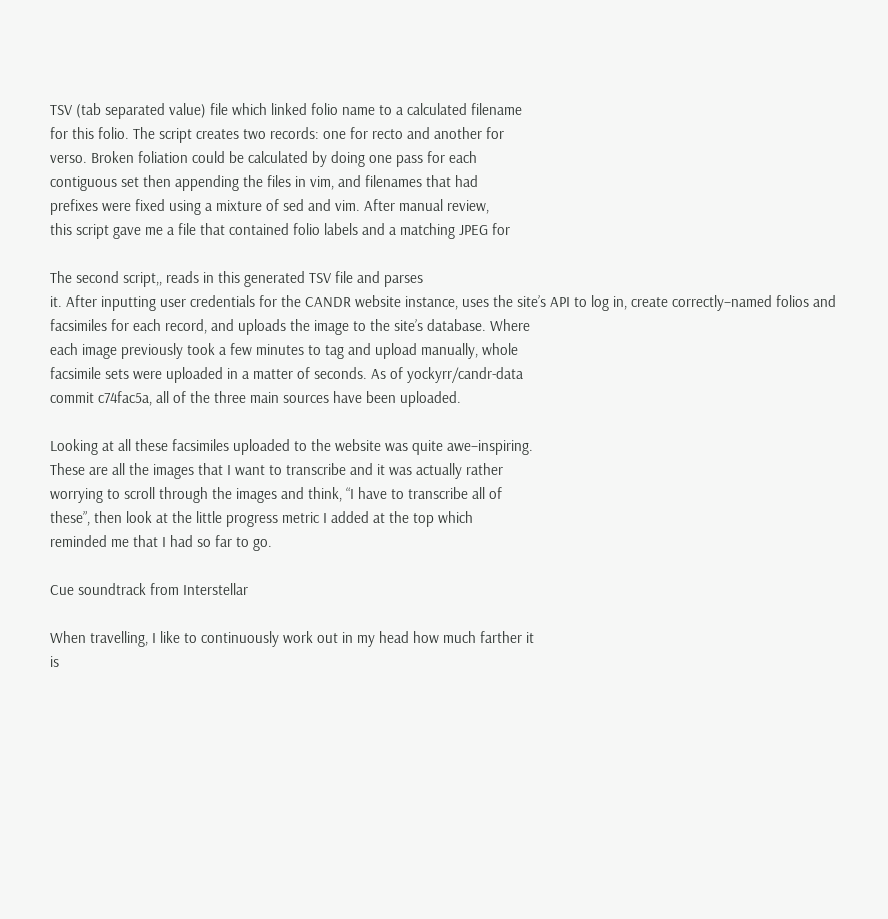TSV (tab separated value) file which linked folio name to a calculated filename
for this folio. The script creates two records: one for recto and another for
verso. Broken foliation could be calculated by doing one pass for each
contiguous set then appending the files in vim, and filenames that had
prefixes were fixed using a mixture of sed and vim. After manual review,
this script gave me a file that contained folio labels and a matching JPEG for

The second script,, reads in this generated TSV file and parses
it. After inputting user credentials for the CANDR website instance, uses the site’s API to log in, create correctly–named folios and
facsimiles for each record, and uploads the image to the site’s database. Where
each image previously took a few minutes to tag and upload manually, whole
facsimile sets were uploaded in a matter of seconds. As of yockyrr/candr-data
commit c74fac5a, all of the three main sources have been uploaded.

Looking at all these facsimiles uploaded to the website was quite awe–inspiring.
These are all the images that I want to transcribe and it was actually rather
worrying to scroll through the images and think, “I have to transcribe all of
these”, then look at the little progress metric I added at the top which
reminded me that I had so far to go.

Cue soundtrack from Interstellar

When travelling, I like to continuously work out in my head how much farther it
is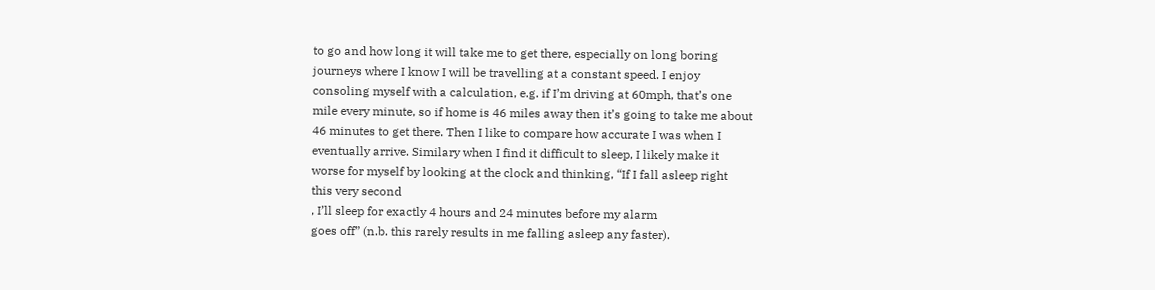to go and how long it will take me to get there, especially on long boring
journeys where I know I will be travelling at a constant speed. I enjoy
consoling myself with a calculation, e.g. if I’m driving at 60mph, that’s one
mile every minute, so if home is 46 miles away then it’s going to take me about
46 minutes to get there. Then I like to compare how accurate I was when I
eventually arrive. Similary when I find it difficult to sleep, I likely make it
worse for myself by looking at the clock and thinking, “If I fall asleep right
this very second
, I’ll sleep for exactly 4 hours and 24 minutes before my alarm
goes off” (n.b. this rarely results in me falling asleep any faster).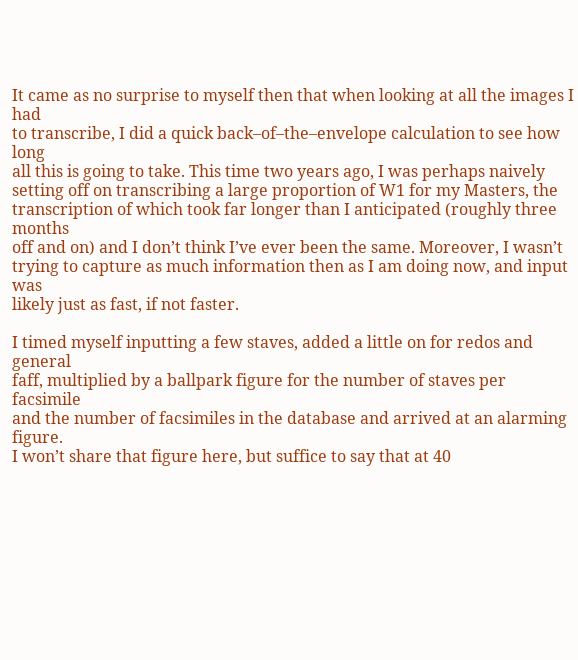It came as no surprise to myself then that when looking at all the images I had
to transcribe, I did a quick back–of–the–envelope calculation to see how long
all this is going to take. This time two years ago, I was perhaps naively
setting off on transcribing a large proportion of W1 for my Masters, the
transcription of which took far longer than I anticipated (roughly three months
off and on) and I don’t think I’ve ever been the same. Moreover, I wasn’t
trying to capture as much information then as I am doing now, and input was
likely just as fast, if not faster.

I timed myself inputting a few staves, added a little on for redos and general
faff, multiplied by a ballpark figure for the number of staves per facsimile
and the number of facsimiles in the database and arrived at an alarming figure.
I won’t share that figure here, but suffice to say that at 40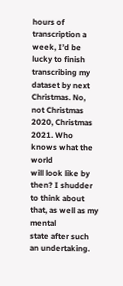hours of
transcription a week, I’d be lucky to finish transcribing my dataset by next
Christmas. No, not Christmas 2020, Christmas 2021. Who knows what the world
will look like by then? I shudder to think about that, as well as my mental
state after such an undertaking.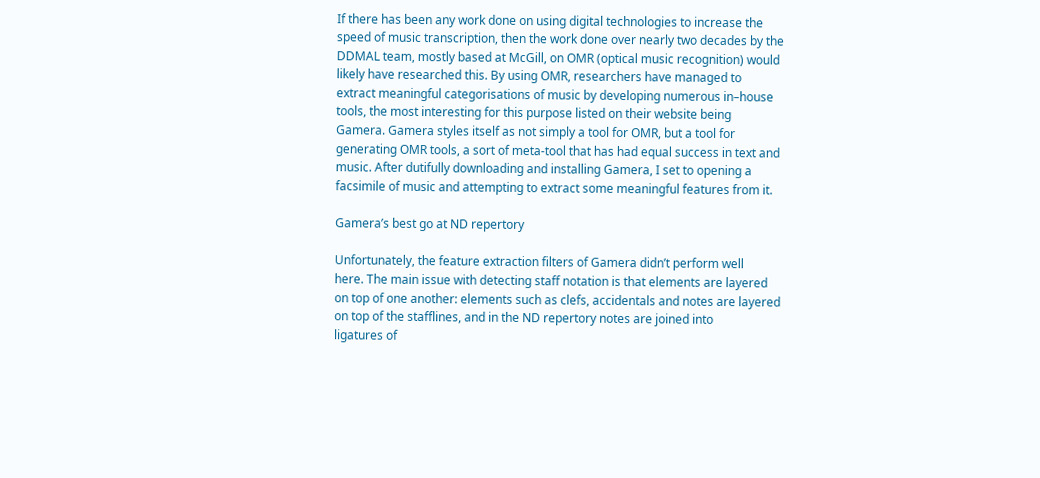If there has been any work done on using digital technologies to increase the
speed of music transcription, then the work done over nearly two decades by the
DDMAL team, mostly based at McGill, on OMR (optical music recognition) would
likely have researched this. By using OMR, researchers have managed to
extract meaningful categorisations of music by developing numerous in–house
tools, the most interesting for this purpose listed on their website being
Gamera. Gamera styles itself as not simply a tool for OMR, but a tool for
generating OMR tools, a sort of meta-tool that has had equal success in text and
music. After dutifully downloading and installing Gamera, I set to opening a
facsimile of music and attempting to extract some meaningful features from it.

Gamera’s best go at ND repertory

Unfortunately, the feature extraction filters of Gamera didn’t perform well
here. The main issue with detecting staff notation is that elements are layered
on top of one another: elements such as clefs, accidentals and notes are layered
on top of the stafflines, and in the ND repertory notes are joined into
ligatures of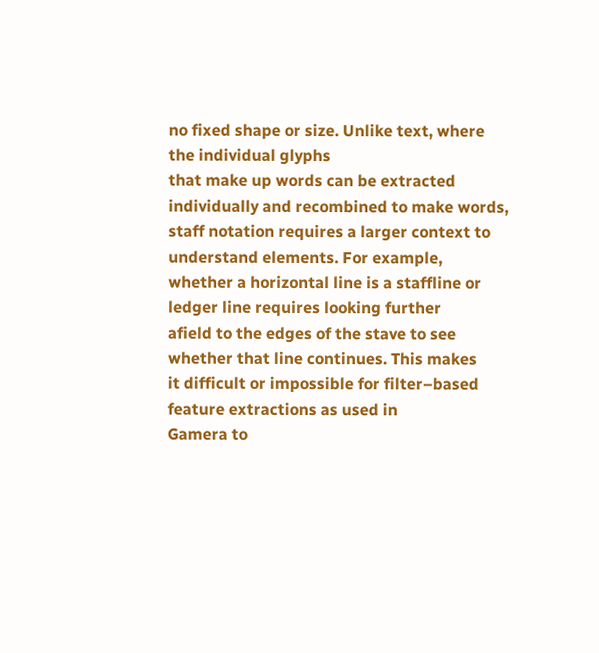no fixed shape or size. Unlike text, where the individual glyphs
that make up words can be extracted individually and recombined to make words,
staff notation requires a larger context to understand elements. For example,
whether a horizontal line is a staffline or ledger line requires looking further
afield to the edges of the stave to see whether that line continues. This makes
it difficult or impossible for filter–based feature extractions as used in
Gamera to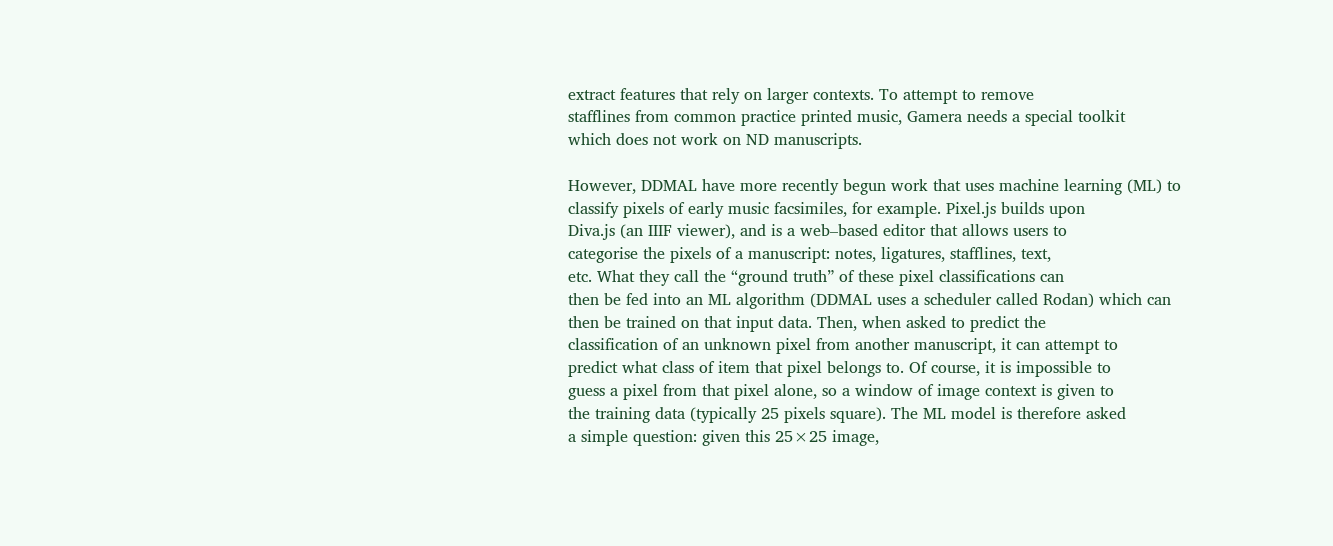extract features that rely on larger contexts. To attempt to remove
stafflines from common practice printed music, Gamera needs a special toolkit
which does not work on ND manuscripts.

However, DDMAL have more recently begun work that uses machine learning (ML) to
classify pixels of early music facsimiles, for example. Pixel.js builds upon
Diva.js (an IIIF viewer), and is a web–based editor that allows users to
categorise the pixels of a manuscript: notes, ligatures, stafflines, text,
etc. What they call the “ground truth” of these pixel classifications can
then be fed into an ML algorithm (DDMAL uses a scheduler called Rodan) which can
then be trained on that input data. Then, when asked to predict the
classification of an unknown pixel from another manuscript, it can attempt to
predict what class of item that pixel belongs to. Of course, it is impossible to
guess a pixel from that pixel alone, so a window of image context is given to
the training data (typically 25 pixels square). The ML model is therefore asked
a simple question: given this 25×25 image,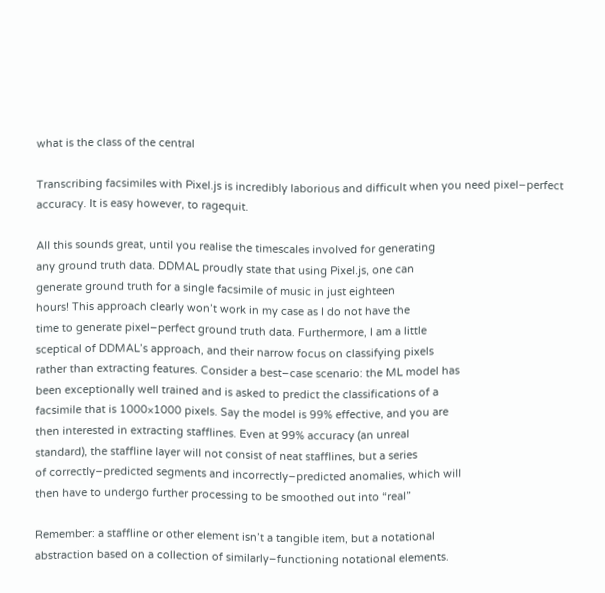what is the class of the central

Transcribing facsimiles with Pixel.js is incredibly laborious and difficult when you need pixel–perfect accuracy. It is easy however, to ragequit.

All this sounds great, until you realise the timescales involved for generating
any ground truth data. DDMAL proudly state that using Pixel.js, one can
generate ground truth for a single facsimile of music in just eighteen
hours! This approach clearly won’t work in my case as I do not have the
time to generate pixel–perfect ground truth data. Furthermore, I am a little
sceptical of DDMAL’s approach, and their narrow focus on classifying pixels
rather than extracting features. Consider a best–case scenario: the ML model has
been exceptionally well trained and is asked to predict the classifications of a
facsimile that is 1000×1000 pixels. Say the model is 99% effective, and you are
then interested in extracting stafflines. Even at 99% accuracy (an unreal
standard), the staffline layer will not consist of neat stafflines, but a series
of correctly–predicted segments and incorrectly–predicted anomalies, which will
then have to undergo further processing to be smoothed out into “real”

Remember: a staffline or other element isn’t a tangible item, but a notational
abstraction based on a collection of similarly–functioning notational elements.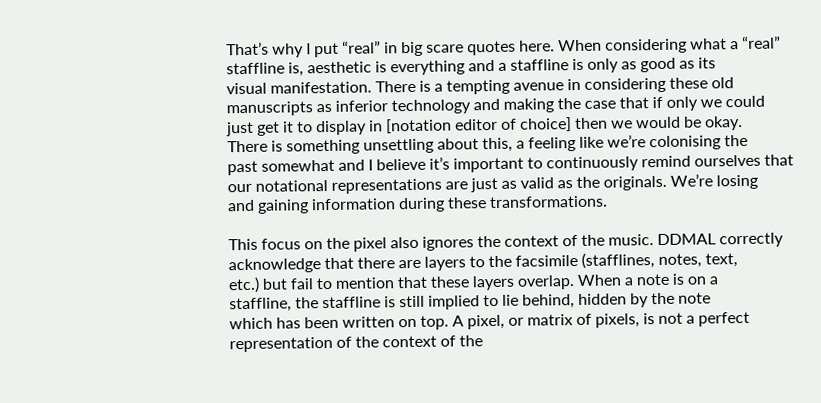That’s why I put “real” in big scare quotes here. When considering what a “real”
staffline is, aesthetic is everything and a staffline is only as good as its
visual manifestation. There is a tempting avenue in considering these old
manuscripts as inferior technology and making the case that if only we could
just get it to display in [notation editor of choice] then we would be okay.
There is something unsettling about this, a feeling like we’re colonising the
past somewhat and I believe it’s important to continuously remind ourselves that
our notational representations are just as valid as the originals. We’re losing
and gaining information during these transformations.

This focus on the pixel also ignores the context of the music. DDMAL correctly
acknowledge that there are layers to the facsimile (stafflines, notes, text,
etc.) but fail to mention that these layers overlap. When a note is on a
staffline, the staffline is still implied to lie behind, hidden by the note
which has been written on top. A pixel, or matrix of pixels, is not a perfect
representation of the context of the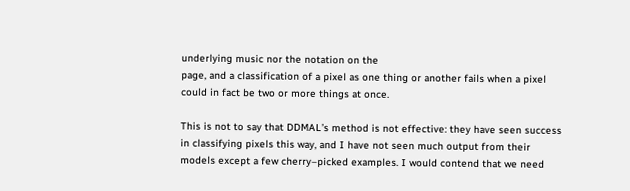underlying music nor the notation on the
page, and a classification of a pixel as one thing or another fails when a pixel
could in fact be two or more things at once.

This is not to say that DDMAL’s method is not effective: they have seen success
in classifying pixels this way, and I have not seen much output from their
models except a few cherry–picked examples. I would contend that we need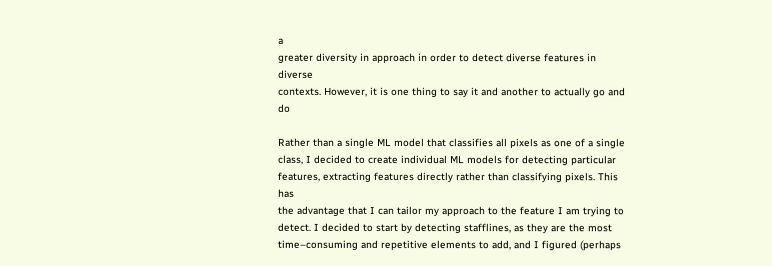a
greater diversity in approach in order to detect diverse features in diverse
contexts. However, it is one thing to say it and another to actually go and do

Rather than a single ML model that classifies all pixels as one of a single
class, I decided to create individual ML models for detecting particular
features, extracting features directly rather than classifying pixels. This has
the advantage that I can tailor my approach to the feature I am trying to
detect. I decided to start by detecting stafflines, as they are the most
time–consuming and repetitive elements to add, and I figured (perhaps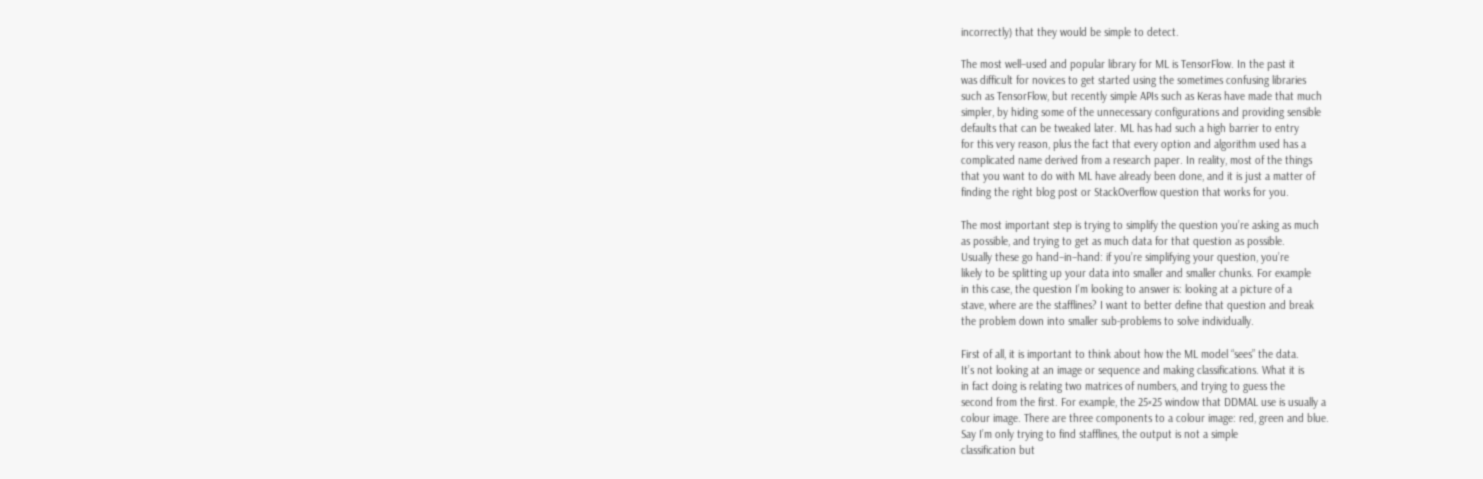incorrectly) that they would be simple to detect.

The most well–used and popular library for ML is TensorFlow. In the past it
was difficult for novices to get started using the sometimes confusing libraries
such as TensorFlow, but recently simple APIs such as Keras have made that much
simpler, by hiding some of the unnecessary configurations and providing sensible
defaults that can be tweaked later. ML has had such a high barrier to entry
for this very reason, plus the fact that every option and algorithm used has a
complicated name derived from a research paper. In reality, most of the things
that you want to do with ML have already been done, and it is just a matter of
finding the right blog post or StackOverflow question that works for you.

The most important step is trying to simplify the question you’re asking as much
as possible, and trying to get as much data for that question as possible.
Usually these go hand–in–hand: if you’re simplifying your question, you’re
likely to be splitting up your data into smaller and smaller chunks. For example
in this case, the question I’m looking to answer is: looking at a picture of a
stave, where are the stafflines? I want to better define that question and break
the problem down into smaller sub-problems to solve individually.

First of all, it is important to think about how the ML model “sees” the data.
It’s not looking at an image or sequence and making classifications. What it is
in fact doing is relating two matrices of numbers, and trying to guess the
second from the first. For example, the 25×25 window that DDMAL use is usually a
colour image. There are three components to a colour image: red, green and blue.
Say I’m only trying to find stafflines, the output is not a simple
classification but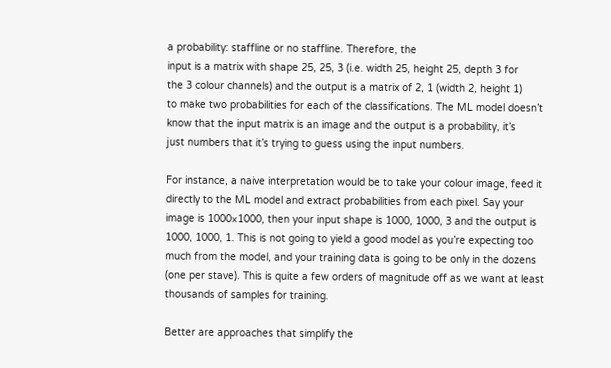a probability: staffline or no staffline. Therefore, the
input is a matrix with shape 25, 25, 3 (i.e. width 25, height 25, depth 3 for
the 3 colour channels) and the output is a matrix of 2, 1 (width 2, height 1)
to make two probabilities for each of the classifications. The ML model doesn’t
know that the input matrix is an image and the output is a probability, it’s
just numbers that it’s trying to guess using the input numbers.

For instance, a naive interpretation would be to take your colour image, feed it
directly to the ML model and extract probabilities from each pixel. Say your
image is 1000×1000, then your input shape is 1000, 1000, 3 and the output is
1000, 1000, 1. This is not going to yield a good model as you’re expecting too
much from the model, and your training data is going to be only in the dozens
(one per stave). This is quite a few orders of magnitude off as we want at least
thousands of samples for training.

Better are approaches that simplify the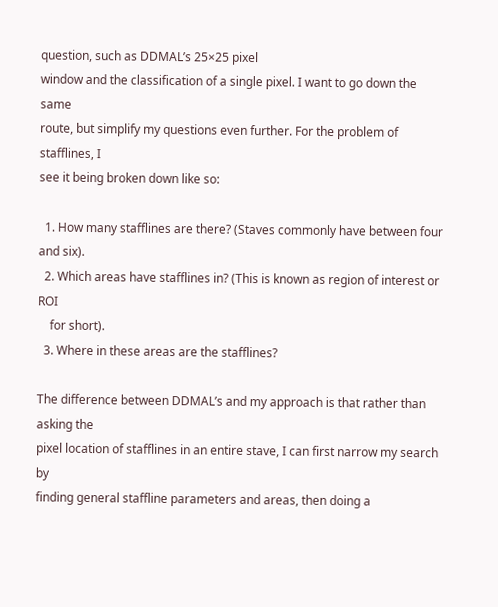question, such as DDMAL’s 25×25 pixel
window and the classification of a single pixel. I want to go down the same
route, but simplify my questions even further. For the problem of stafflines, I
see it being broken down like so:

  1. How many stafflines are there? (Staves commonly have between four and six).
  2. Which areas have stafflines in? (This is known as region of interest or ROI
    for short).
  3. Where in these areas are the stafflines?

The difference between DDMAL’s and my approach is that rather than asking the
pixel location of stafflines in an entire stave, I can first narrow my search by
finding general staffline parameters and areas, then doing a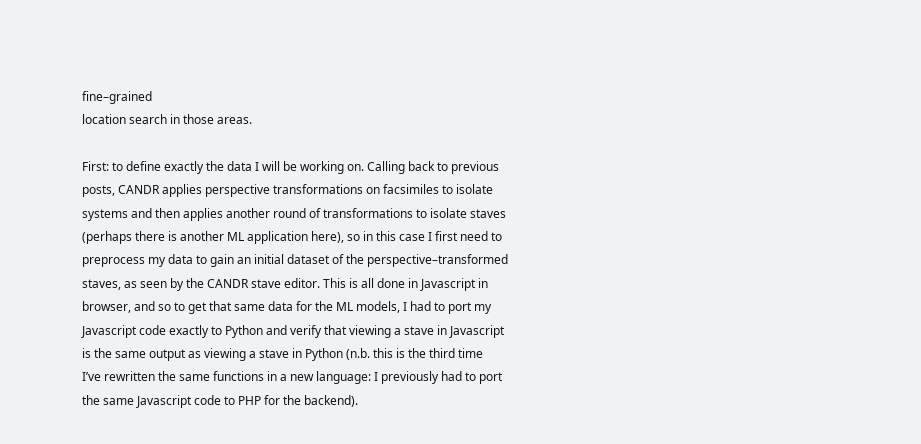fine–grained
location search in those areas.

First: to define exactly the data I will be working on. Calling back to previous
posts, CANDR applies perspective transformations on facsimiles to isolate
systems and then applies another round of transformations to isolate staves
(perhaps there is another ML application here), so in this case I first need to
preprocess my data to gain an initial dataset of the perspective–transformed
staves, as seen by the CANDR stave editor. This is all done in Javascript in
browser, and so to get that same data for the ML models, I had to port my
Javascript code exactly to Python and verify that viewing a stave in Javascript
is the same output as viewing a stave in Python (n.b. this is the third time
I’ve rewritten the same functions in a new language: I previously had to port
the same Javascript code to PHP for the backend).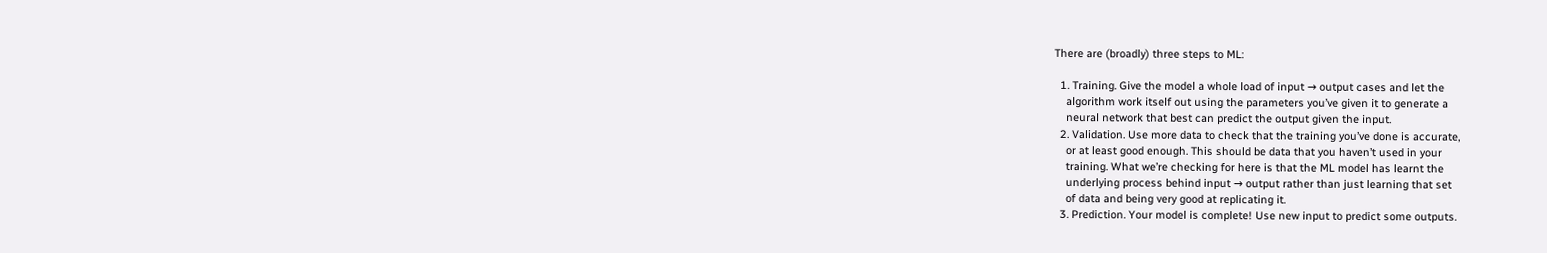There are (broadly) three steps to ML:

  1. Training. Give the model a whole load of input → output cases and let the
    algorithm work itself out using the parameters you’ve given it to generate a
    neural network that best can predict the output given the input.
  2. Validation. Use more data to check that the training you’ve done is accurate,
    or at least good enough. This should be data that you haven’t used in your
    training. What we’re checking for here is that the ML model has learnt the
    underlying process behind input → output rather than just learning that set
    of data and being very good at replicating it.
  3. Prediction. Your model is complete! Use new input to predict some outputs.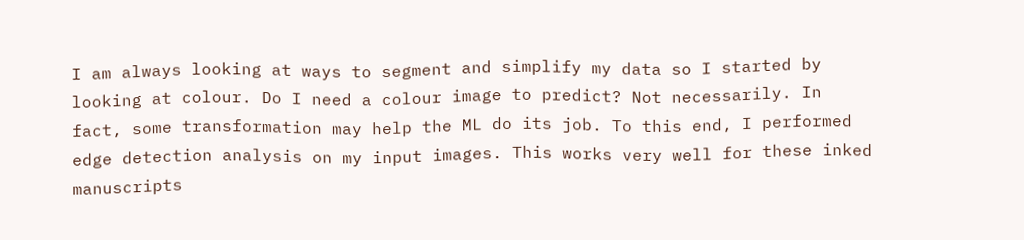I am always looking at ways to segment and simplify my data so I started by
looking at colour. Do I need a colour image to predict? Not necessarily. In
fact, some transformation may help the ML do its job. To this end, I performed
edge detection analysis on my input images. This works very well for these inked
manuscripts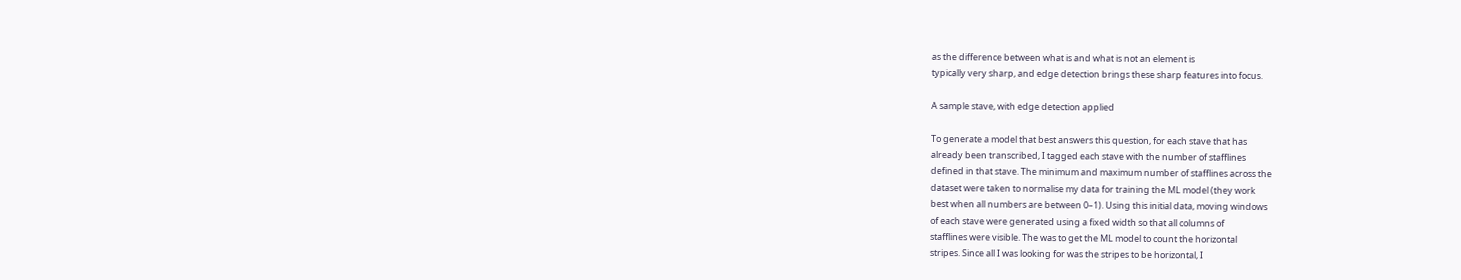as the difference between what is and what is not an element is
typically very sharp, and edge detection brings these sharp features into focus.

A sample stave, with edge detection applied

To generate a model that best answers this question, for each stave that has
already been transcribed, I tagged each stave with the number of stafflines
defined in that stave. The minimum and maximum number of stafflines across the
dataset were taken to normalise my data for training the ML model (they work
best when all numbers are between 0–1). Using this initial data, moving windows
of each stave were generated using a fixed width so that all columns of
stafflines were visible. The was to get the ML model to count the horizontal
stripes. Since all I was looking for was the stripes to be horizontal, I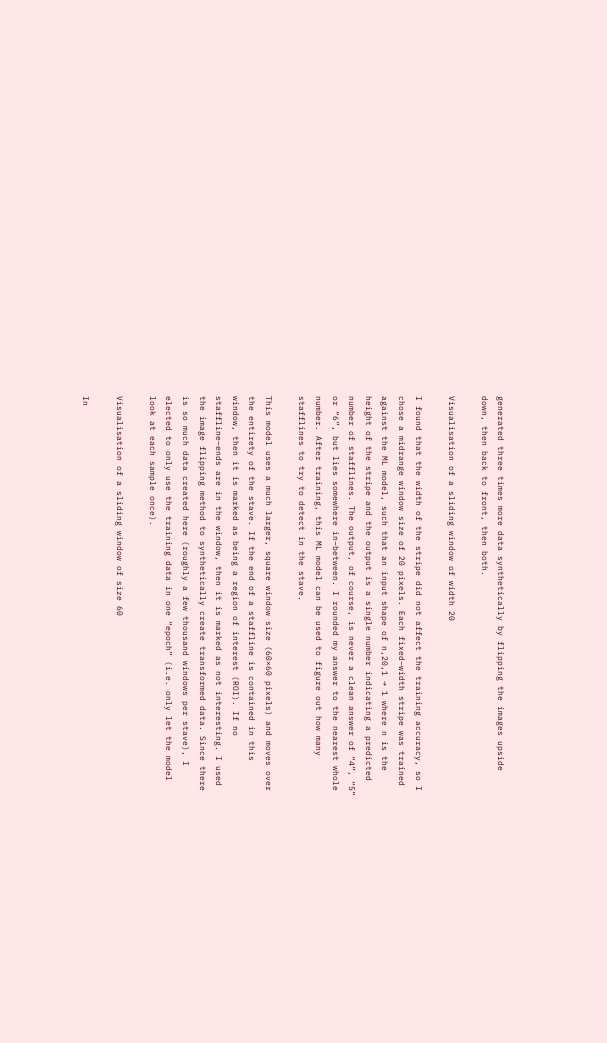generated three times more data synthetically by flipping the images upside
down, then back to front, then both.

Visualisation of a sliding window of width 20

I found that the width of the stripe did not affect the training accuracy, so I
chose a midrange window size of 20 pixels. Each fixed–width stripe was trained
against the ML model, such that an input shape of n,20,1 → 1 where n is the
height of the stripe and the output is a single number indicating a predicted
number of stafflines. The output, of course, is never a clean answer of “4”, “5”
or “6”, but lies somewhere in–between. I rounded my answer to the nearest whole
number. After training, this ML model can be used to figure out how many
stafflines to try to detect in the stave.

This model uses a much larger, square window size (60×60 pixels) and moves over
the entirety of the stave. If the end of a staffline is contained in this
window, then it is marked as being a region of interest (ROI). If no
staffline–ends are in the window, then it is marked as not interesting. I used
the image flipping method to synthetically create transformed data. Since there
is so much data created here (roughly a few thousand windows per stave), I
elected to only use the training data in one “epoch” (i.e. only let the model
look at each sample once).

Visualisation of a sliding window of size 60

In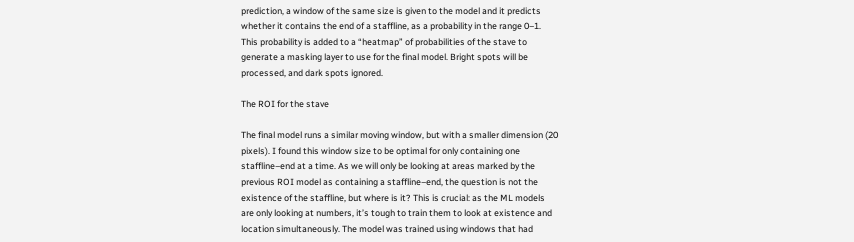prediction, a window of the same size is given to the model and it predicts
whether it contains the end of a staffline, as a probability in the range 0–1.
This probability is added to a “heatmap” of probabilities of the stave to
generate a masking layer to use for the final model. Bright spots will be
processed, and dark spots ignored.

The ROI for the stave

The final model runs a similar moving window, but with a smaller dimension (20
pixels). I found this window size to be optimal for only containing one
staffline–end at a time. As we will only be looking at areas marked by the
previous ROI model as containing a staffline–end, the question is not the
existence of the staffline, but where is it? This is crucial: as the ML models
are only looking at numbers, it’s tough to train them to look at existence and
location simultaneously. The model was trained using windows that had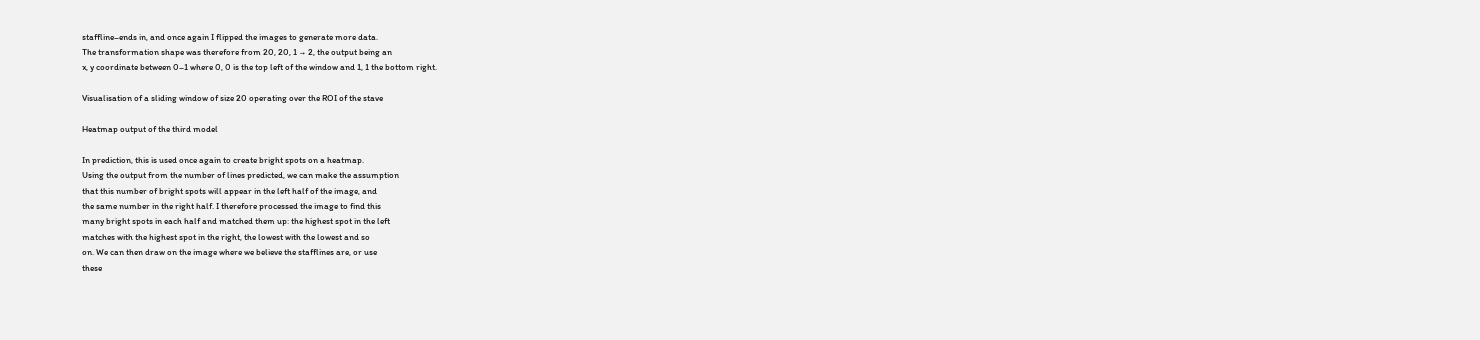staffline–ends in, and once again I flipped the images to generate more data.
The transformation shape was therefore from 20, 20, 1 → 2, the output being an
x, y coordinate between 0–1 where 0, 0 is the top left of the window and 1, 1 the bottom right.

Visualisation of a sliding window of size 20 operating over the ROI of the stave

Heatmap output of the third model

In prediction, this is used once again to create bright spots on a heatmap.
Using the output from the number of lines predicted, we can make the assumption
that this number of bright spots will appear in the left half of the image, and
the same number in the right half. I therefore processed the image to find this
many bright spots in each half and matched them up: the highest spot in the left
matches with the highest spot in the right, the lowest with the lowest and so
on. We can then draw on the image where we believe the stafflines are, or use
these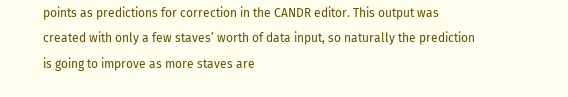points as predictions for correction in the CANDR editor. This output was
created with only a few staves’ worth of data input, so naturally the prediction
is going to improve as more staves are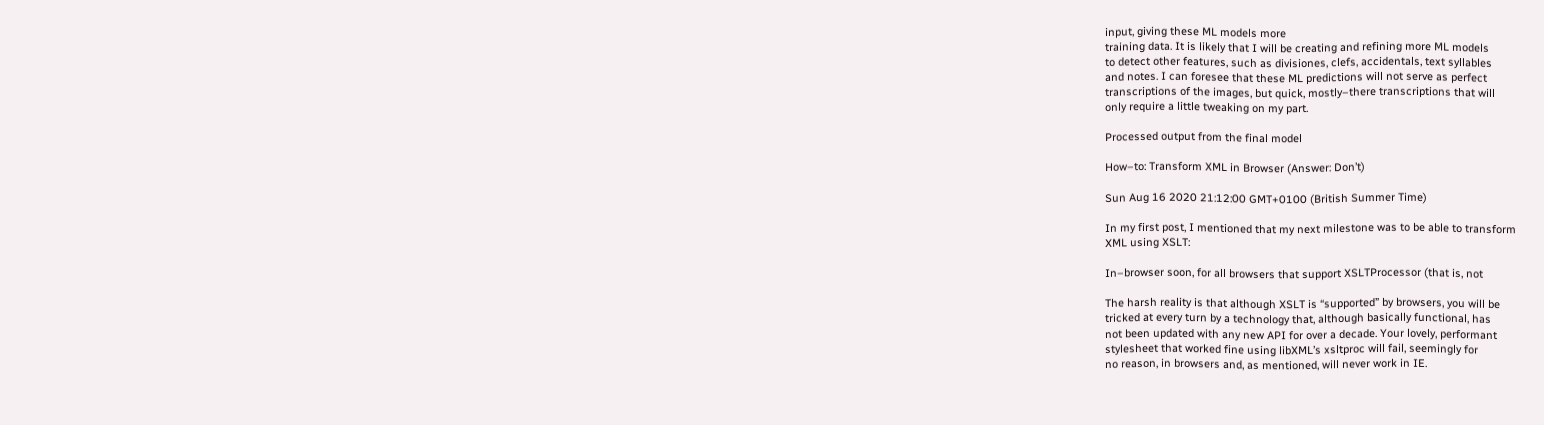input, giving these ML models more
training data. It is likely that I will be creating and refining more ML models
to detect other features, such as divisiones, clefs, accidentals, text syllables
and notes. I can foresee that these ML predictions will not serve as perfect
transcriptions of the images, but quick, mostly–there transcriptions that will
only require a little tweaking on my part.

Processed output from the final model

How–to: Transform XML in Browser (Answer: Don’t)

Sun Aug 16 2020 21:12:00 GMT+0100 (British Summer Time)

In my first post, I mentioned that my next milestone was to be able to transform
XML using XSLT:

In–browser soon, for all browsers that support XSLTProcessor (that is, not

The harsh reality is that although XSLT is “supported” by browsers, you will be
tricked at every turn by a technology that, although basically functional, has
not been updated with any new API for over a decade. Your lovely, performant
stylesheet that worked fine using libXML’s xsltproc will fail, seemingly for
no reason, in browsers and, as mentioned, will never work in IE.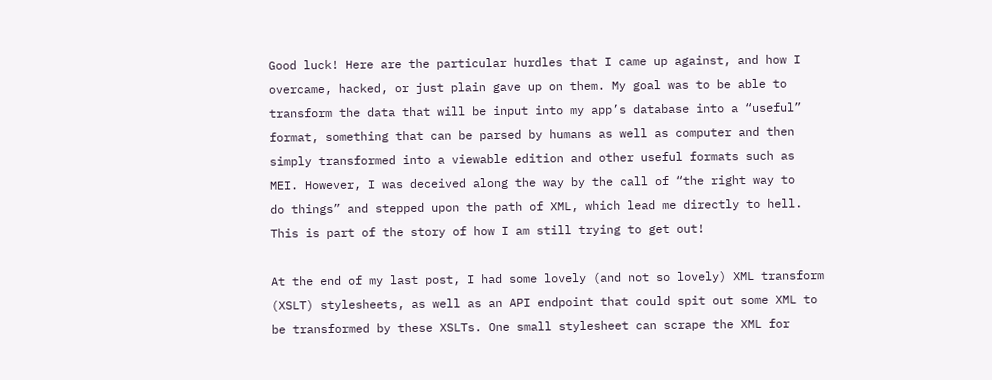Good luck! Here are the particular hurdles that I came up against, and how I
overcame, hacked, or just plain gave up on them. My goal was to be able to
transform the data that will be input into my app’s database into a “useful”
format, something that can be parsed by humans as well as computer and then
simply transformed into a viewable edition and other useful formats such as
MEI. However, I was deceived along the way by the call of “the right way to
do things” and stepped upon the path of XML, which lead me directly to hell.
This is part of the story of how I am still trying to get out!

At the end of my last post, I had some lovely (and not so lovely) XML transform
(XSLT) stylesheets, as well as an API endpoint that could spit out some XML to
be transformed by these XSLTs. One small stylesheet can scrape the XML for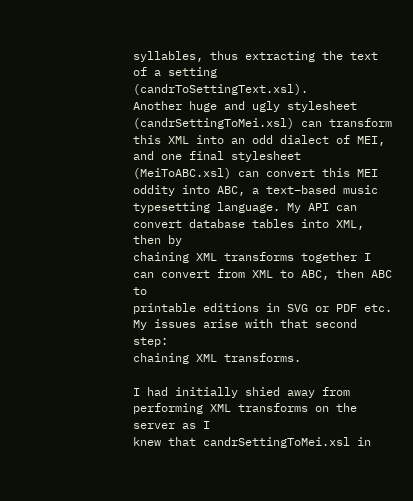syllables, thus extracting the text of a setting (candrToSettingText.xsl).
Another huge and ugly stylesheet (candrSettingToMei.xsl) can transform
this XML into an odd dialect of MEI, and one final stylesheet
(MeiToABC.xsl) can convert this MEI oddity into ABC, a text–based music
typesetting language. My API can convert database tables into XML, then by
chaining XML transforms together I can convert from XML to ABC, then ABC to
printable editions in SVG or PDF etc. My issues arise with that second step:
chaining XML transforms.

I had initially shied away from performing XML transforms on the server as I
knew that candrSettingToMei.xsl in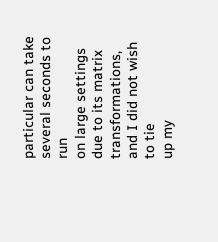particular can take several seconds to run
on large settings due to its matrix transformations, and I did not wish to tie
up my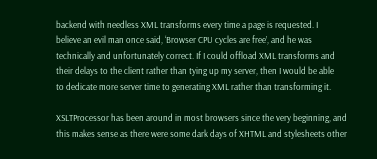backend with needless XML transforms every time a page is requested. I
believe an evil man once said, ‘Browser CPU cycles are free’, and he was
technically and unfortunately correct. If I could offload XML transforms and
their delays to the client rather than tying up my server, then I would be able
to dedicate more server time to generating XML rather than transforming it.

XSLTProcessor has been around in most browsers since the very beginning, and
this makes sense as there were some dark days of XHTML and stylesheets other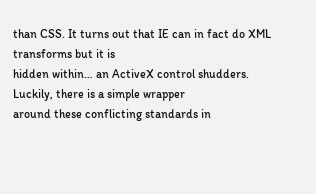than CSS. It turns out that IE can in fact do XML transforms but it is
hidden within… an ActiveX control shudders. Luckily, there is a simple wrapper
around these conflicting standards in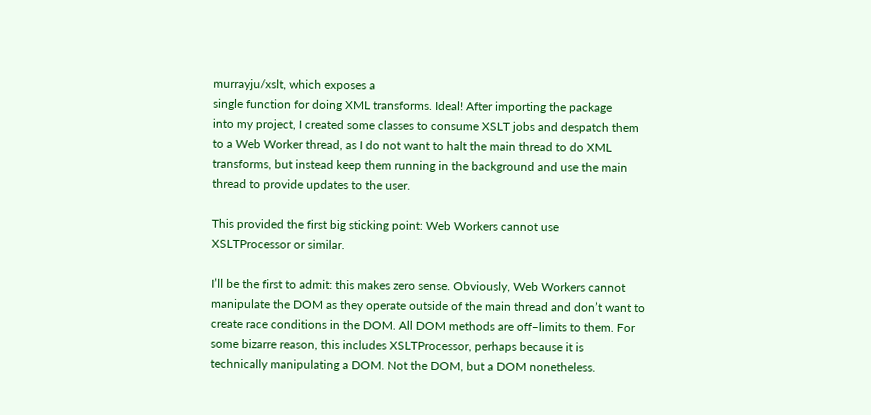murrayju/xslt, which exposes a
single function for doing XML transforms. Ideal! After importing the package
into my project, I created some classes to consume XSLT jobs and despatch them
to a Web Worker thread, as I do not want to halt the main thread to do XML
transforms, but instead keep them running in the background and use the main
thread to provide updates to the user.

This provided the first big sticking point: Web Workers cannot use
XSLTProcessor or similar.

I’ll be the first to admit: this makes zero sense. Obviously, Web Workers cannot
manipulate the DOM as they operate outside of the main thread and don’t want to
create race conditions in the DOM. All DOM methods are off–limits to them. For
some bizarre reason, this includes XSLTProcessor, perhaps because it is
technically manipulating a DOM. Not the DOM, but a DOM nonetheless.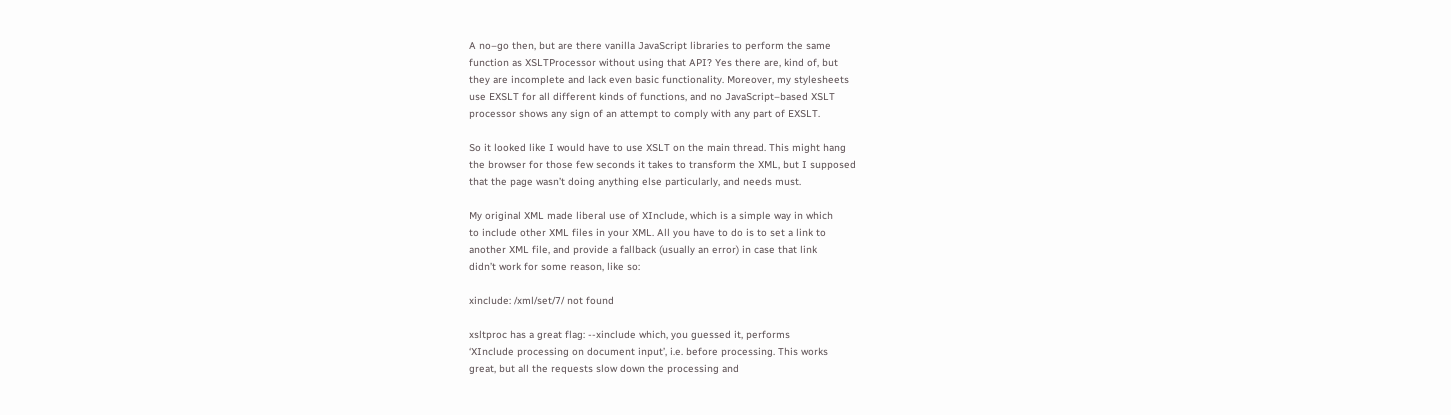A no–go then, but are there vanilla JavaScript libraries to perform the same
function as XSLTProcessor without using that API? Yes there are, kind of, but
they are incomplete and lack even basic functionality. Moreover, my stylesheets
use EXSLT for all different kinds of functions, and no JavaScript–based XSLT
processor shows any sign of an attempt to comply with any part of EXSLT.

So it looked like I would have to use XSLT on the main thread. This might hang
the browser for those few seconds it takes to transform the XML, but I supposed
that the page wasn’t doing anything else particularly, and needs must.

My original XML made liberal use of XInclude, which is a simple way in which
to include other XML files in your XML. All you have to do is to set a link to
another XML file, and provide a fallback (usually an error) in case that link
didn’t work for some reason, like so:

xinclude: /xml/set/7/ not found

xsltproc has a great flag: --xinclude which, you guessed it, performs
‘XInclude processing on document input’, i.e. before processing. This works
great, but all the requests slow down the processing and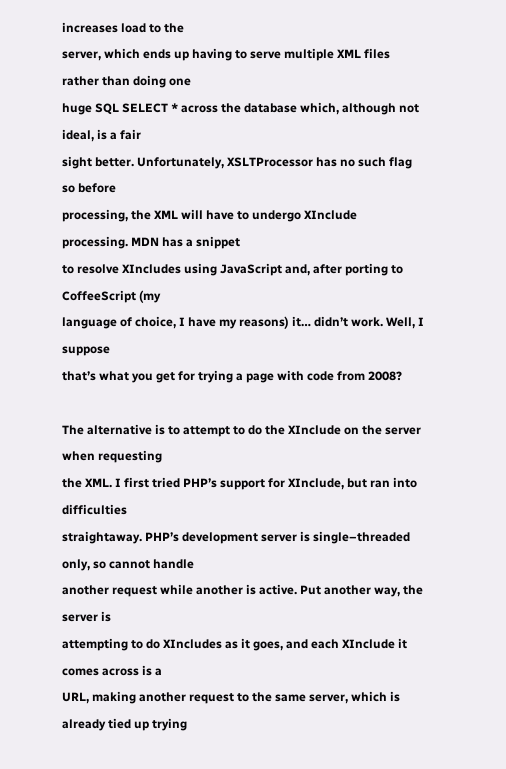increases load to the
server, which ends up having to serve multiple XML files rather than doing one
huge SQL SELECT * across the database which, although not ideal, is a fair
sight better. Unfortunately, XSLTProcessor has no such flag so before
processing, the XML will have to undergo XInclude processing. MDN has a snippet
to resolve XIncludes using JavaScript and, after porting to CoffeeScript (my
language of choice, I have my reasons) it… didn’t work. Well, I suppose
that’s what you get for trying a page with code from 2008?

The alternative is to attempt to do the XInclude on the server when requesting
the XML. I first tried PHP’s support for XInclude, but ran into difficulties
straightaway. PHP’s development server is single–threaded only, so cannot handle
another request while another is active. Put another way, the server is
attempting to do XIncludes as it goes, and each XInclude it comes across is a
URL, making another request to the same server, which is already tied up trying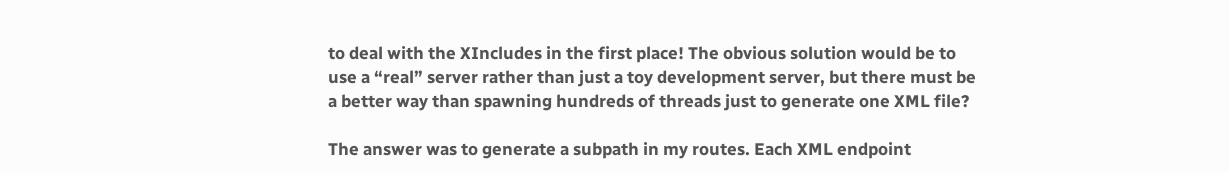to deal with the XIncludes in the first place! The obvious solution would be to
use a “real” server rather than just a toy development server, but there must be
a better way than spawning hundreds of threads just to generate one XML file?

The answer was to generate a subpath in my routes. Each XML endpoint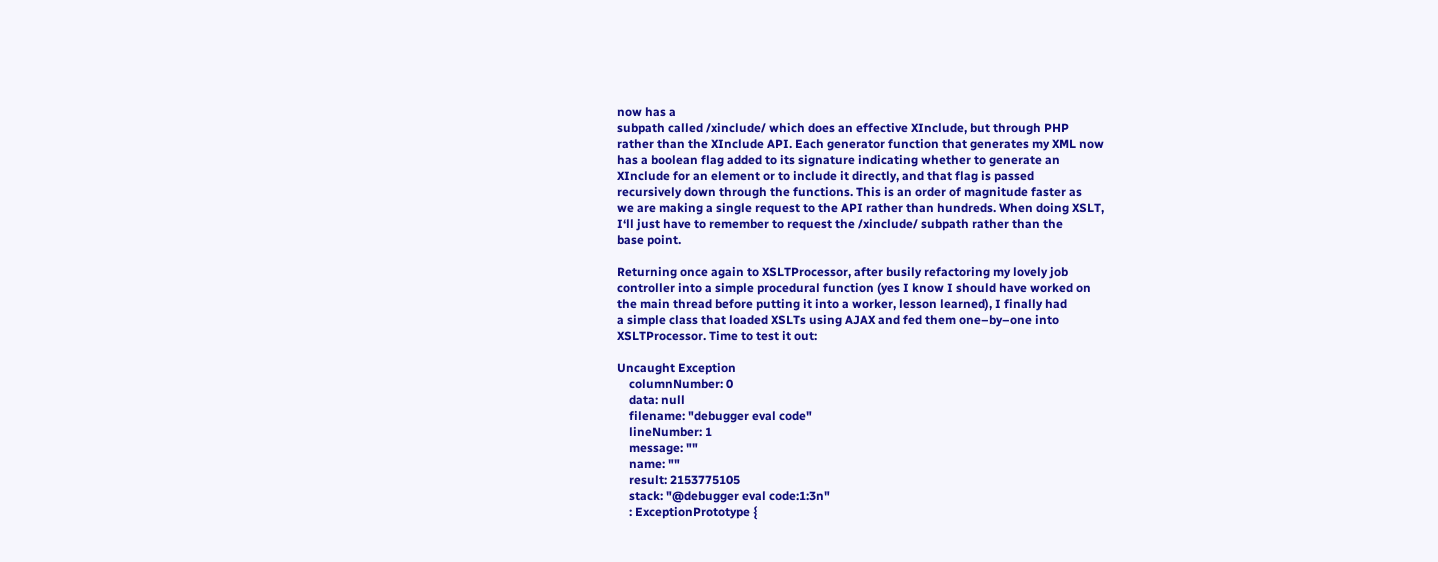now has a
subpath called /xinclude/ which does an effective XInclude, but through PHP
rather than the XInclude API. Each generator function that generates my XML now
has a boolean flag added to its signature indicating whether to generate an
XInclude for an element or to include it directly, and that flag is passed
recursively down through the functions. This is an order of magnitude faster as
we are making a single request to the API rather than hundreds. When doing XSLT,
I‘ll just have to remember to request the /xinclude/ subpath rather than the
base point.

Returning once again to XSLTProcessor, after busily refactoring my lovely job
controller into a simple procedural function (yes I know I should have worked on
the main thread before putting it into a worker, lesson learned), I finally had
a simple class that loaded XSLTs using AJAX and fed them one–by–one into
XSLTProcessor. Time to test it out:

Uncaught Exception
    columnNumber: 0
    data: null
    filename: "debugger eval code"
    lineNumber: 1
    message: ""
    name: ""
    result: 2153775105
    stack: "@debugger eval code:1:3n"
    : ExceptionPrototype {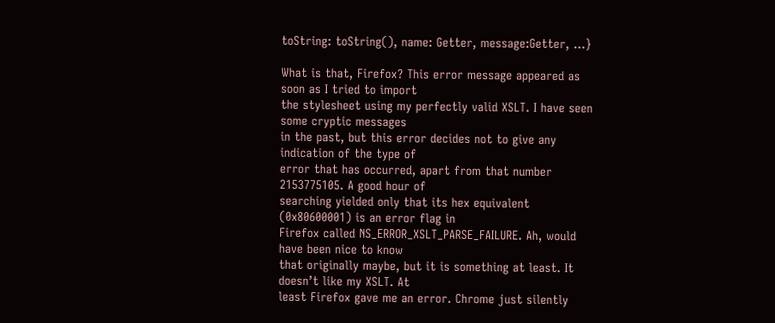toString: toString(), name: Getter, message:Getter, …}

What is that, Firefox? This error message appeared as soon as I tried to import
the stylesheet using my perfectly valid XSLT. I have seen some cryptic messages
in the past, but this error decides not to give any indication of the type of
error that has occurred, apart from that number 2153775105. A good hour of
searching yielded only that its hex equivalent (0x80600001) is an error flag in
Firefox called NS_ERROR_XSLT_PARSE_FAILURE. Ah, would have been nice to know
that originally maybe, but it is something at least. It doesn’t like my XSLT. At
least Firefox gave me an error. Chrome just silently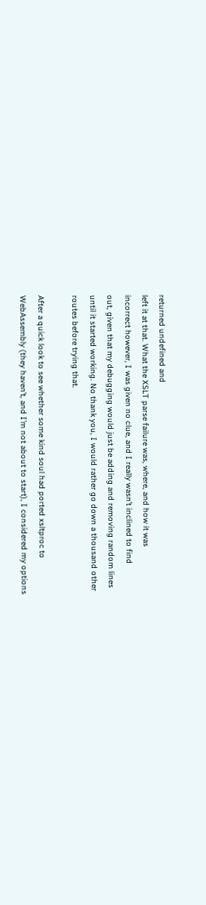returned undefined and
left it at that. What the XSLT parse failure was, where, and how it was
incorrect however, I was given no clue, and I really wasn’t inclined to find
out, given that my debugging would just be adding and removing random lines
until it started working. No thank you, I would rather go down a thousand other
routes before trying that.

After a quick look to see whether some kind soul had ported xsltproc to
WebAssembly (they haven’t, and I’m not about to start), I considered my options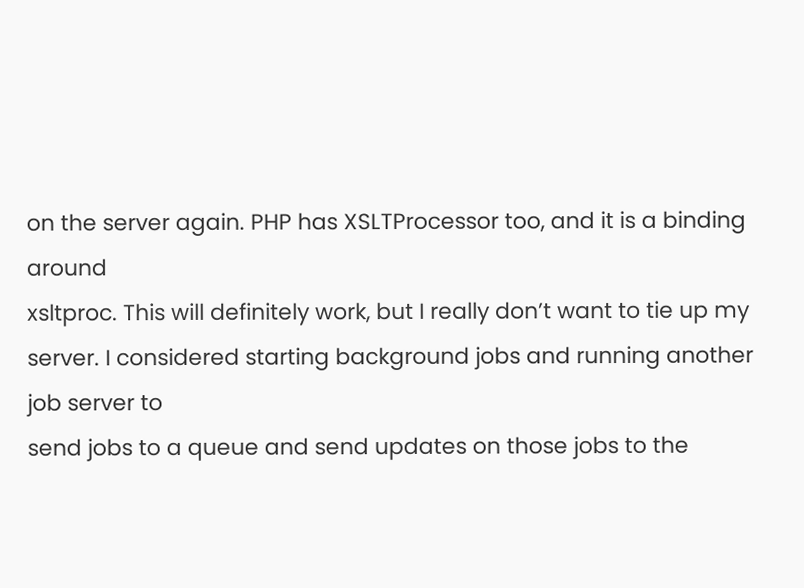on the server again. PHP has XSLTProcessor too, and it is a binding around
xsltproc. This will definitely work, but I really don’t want to tie up my
server. I considered starting background jobs and running another job server to
send jobs to a queue and send updates on those jobs to the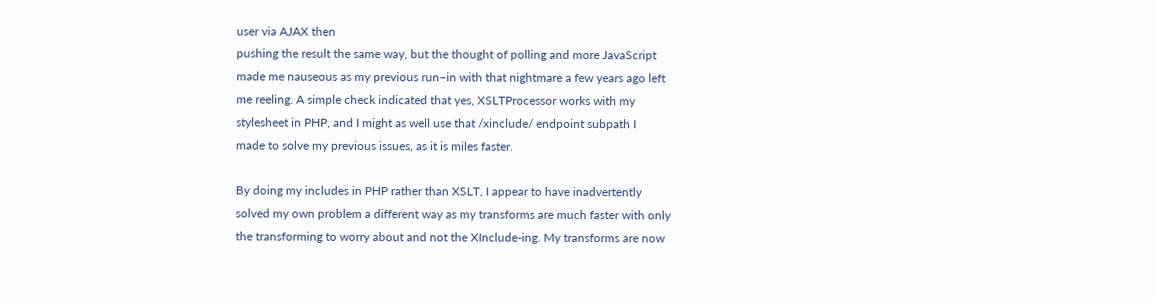user via AJAX then
pushing the result the same way, but the thought of polling and more JavaScript
made me nauseous as my previous run–in with that nightmare a few years ago left
me reeling. A simple check indicated that yes, XSLTProcessor works with my
stylesheet in PHP, and I might as well use that /xinclude/ endpoint subpath I
made to solve my previous issues, as it is miles faster.

By doing my includes in PHP rather than XSLT, I appear to have inadvertently
solved my own problem a different way as my transforms are much faster with only
the transforming to worry about and not the XInclude-ing. My transforms are now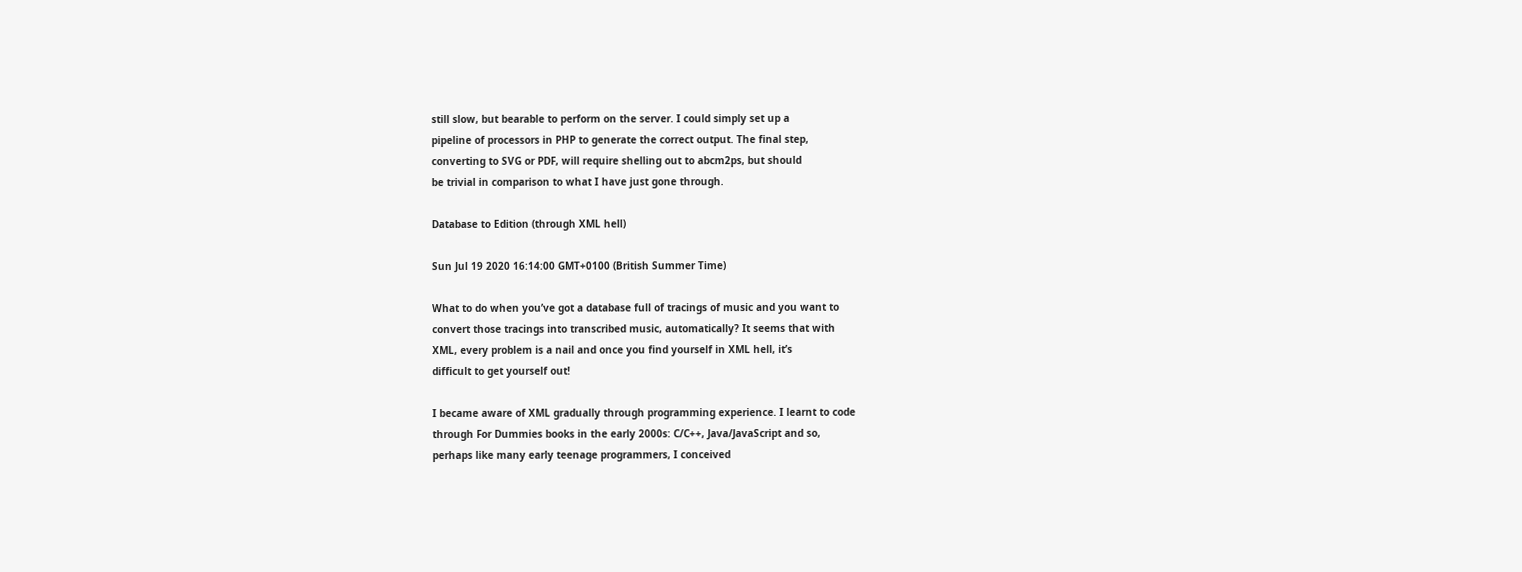still slow, but bearable to perform on the server. I could simply set up a
pipeline of processors in PHP to generate the correct output. The final step,
converting to SVG or PDF, will require shelling out to abcm2ps, but should
be trivial in comparison to what I have just gone through.

Database to Edition (through XML hell)

Sun Jul 19 2020 16:14:00 GMT+0100 (British Summer Time)

What to do when you’ve got a database full of tracings of music and you want to
convert those tracings into transcribed music, automatically? It seems that with
XML, every problem is a nail and once you find yourself in XML hell, it’s
difficult to get yourself out!

I became aware of XML gradually through programming experience. I learnt to code
through For Dummies books in the early 2000s: C/C++, Java/JavaScript and so,
perhaps like many early teenage programmers, I conceived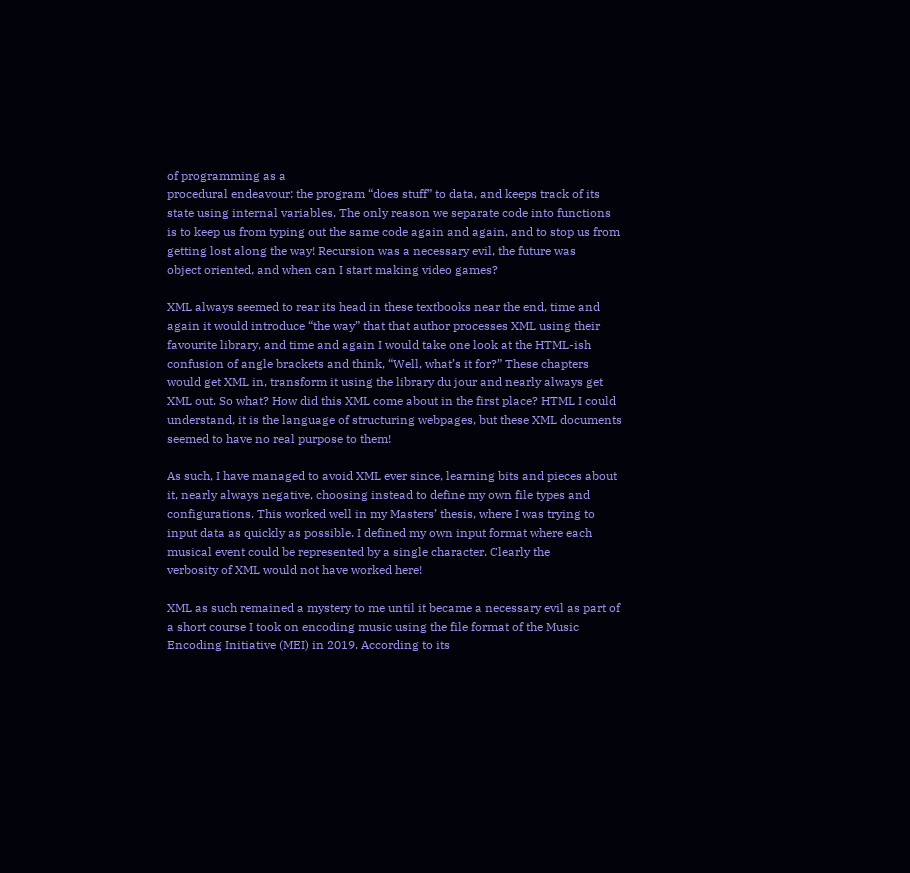of programming as a
procedural endeavour: the program “does stuff” to data, and keeps track of its
state using internal variables. The only reason we separate code into functions
is to keep us from typing out the same code again and again, and to stop us from
getting lost along the way! Recursion was a necessary evil, the future was
object oriented, and when can I start making video games?

XML always seemed to rear its head in these textbooks near the end, time and
again it would introduce “the way” that that author processes XML using their
favourite library, and time and again I would take one look at the HTML-ish
confusion of angle brackets and think, “Well, what’s it for?” These chapters
would get XML in, transform it using the library du jour and nearly always get
XML out. So what? How did this XML come about in the first place? HTML I could
understand, it is the language of structuring webpages, but these XML documents
seemed to have no real purpose to them!

As such, I have managed to avoid XML ever since, learning bits and pieces about
it, nearly always negative, choosing instead to define my own file types and
configurations. This worked well in my Masters’ thesis, where I was trying to
input data as quickly as possible. I defined my own input format where each
musical event could be represented by a single character. Clearly the
verbosity of XML would not have worked here!

XML as such remained a mystery to me until it became a necessary evil as part of
a short course I took on encoding music using the file format of the Music
Encoding Initiative (MEI) in 2019. According to its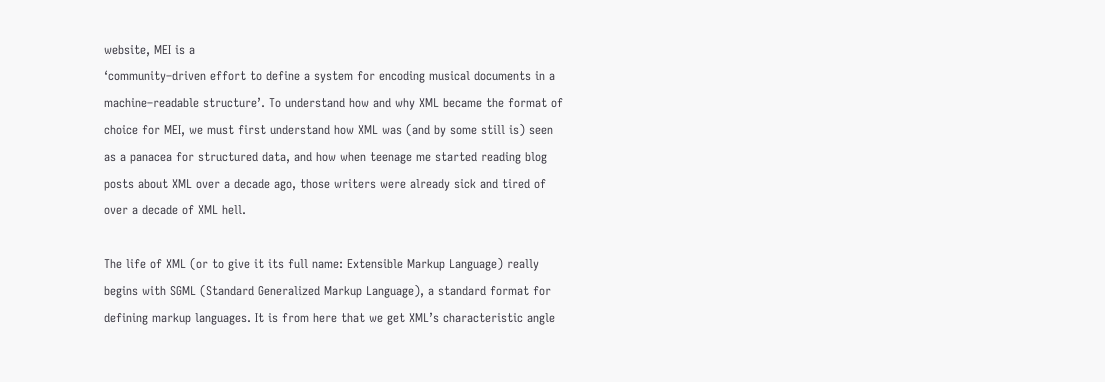website, MEI is a
‘community–driven effort to define a system for encoding musical documents in a
machine–readable structure’. To understand how and why XML became the format of
choice for MEI, we must first understand how XML was (and by some still is) seen
as a panacea for structured data, and how when teenage me started reading blog
posts about XML over a decade ago, those writers were already sick and tired of
over a decade of XML hell.

The life of XML (or to give it its full name: Extensible Markup Language) really
begins with SGML (Standard Generalized Markup Language), a standard format for
defining markup languages. It is from here that we get XML’s characteristic angle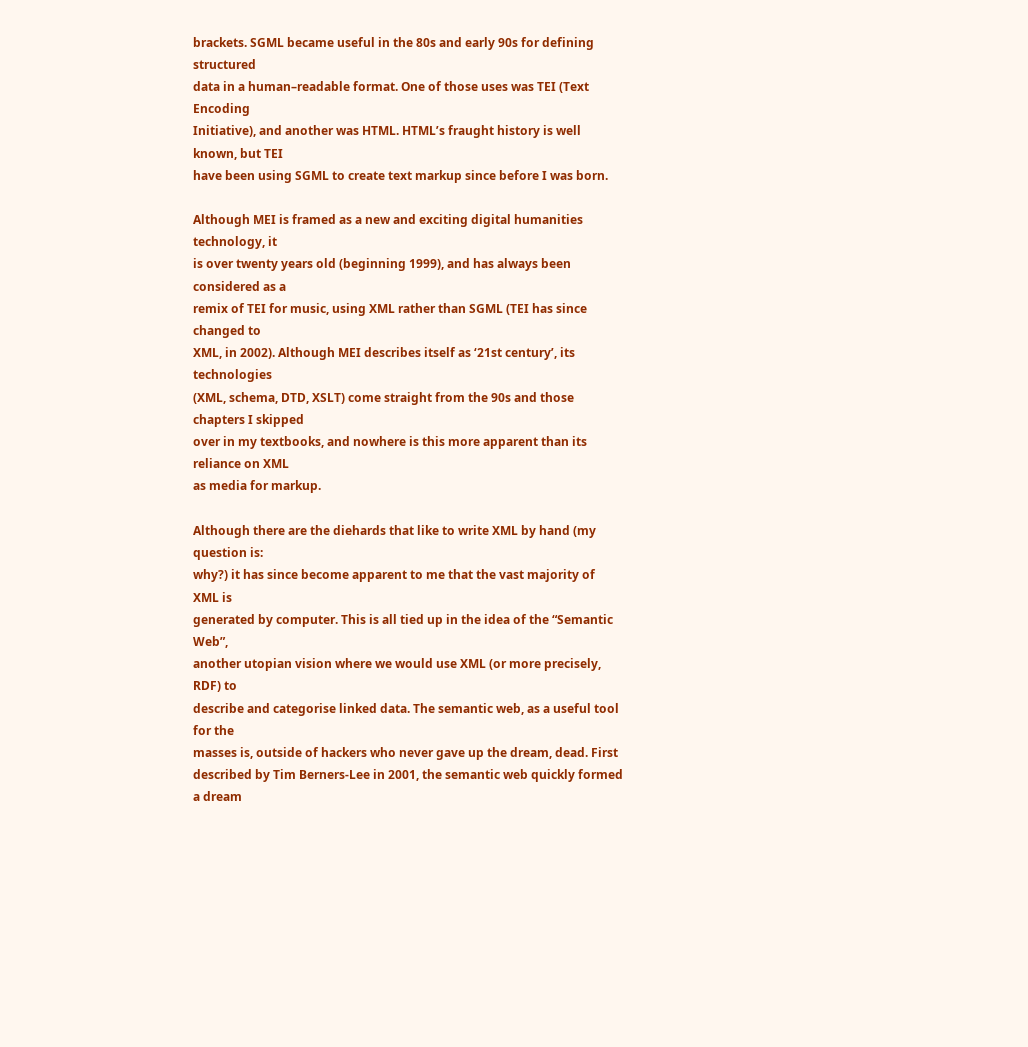brackets. SGML became useful in the 80s and early 90s for defining structured
data in a human–readable format. One of those uses was TEI (Text Encoding
Initiative), and another was HTML. HTML’s fraught history is well known, but TEI
have been using SGML to create text markup since before I was born.

Although MEI is framed as a new and exciting digital humanities technology, it
is over twenty years old (beginning 1999), and has always been considered as a
remix of TEI for music, using XML rather than SGML (TEI has since changed to
XML, in 2002). Although MEI describes itself as ‘21st century’, its technologies
(XML, schema, DTD, XSLT) come straight from the 90s and those chapters I skipped
over in my textbooks, and nowhere is this more apparent than its reliance on XML
as media for markup.

Although there are the diehards that like to write XML by hand (my question is:
why?) it has since become apparent to me that the vast majority of XML is
generated by computer. This is all tied up in the idea of the “Semantic Web”,
another utopian vision where we would use XML (or more precisely, RDF) to
describe and categorise linked data. The semantic web, as a useful tool for the
masses is, outside of hackers who never gave up the dream, dead. First
described by Tim Berners-Lee in 2001, the semantic web quickly formed a dream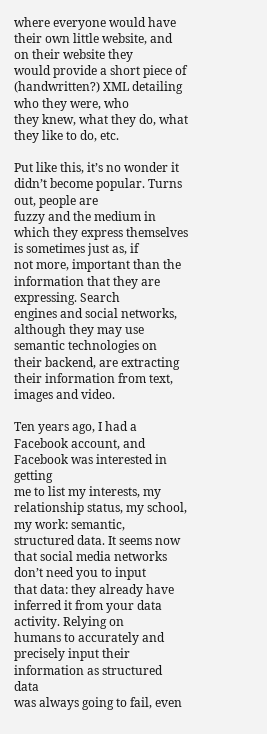where everyone would have their own little website, and on their website they
would provide a short piece of (handwritten?) XML detailing who they were, who
they knew, what they do, what they like to do, etc.

Put like this, it’s no wonder it didn’t become popular. Turns out, people are
fuzzy and the medium in which they express themselves is sometimes just as, if
not more, important than the information that they are expressing. Search
engines and social networks, although they may use semantic technologies on
their backend, are extracting their information from text, images and video.

Ten years ago, I had a Facebook account, and Facebook was interested in getting
me to list my interests, my relationship status, my school, my work: semantic,
structured data. It seems now that social media networks don’t need you to input
that data: they already have inferred it from your data activity. Relying on
humans to accurately and precisely input their information as structured data
was always going to fail, even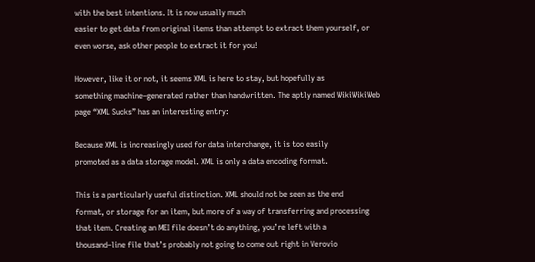with the best intentions. It is now usually much
easier to get data from original items than attempt to extract them yourself, or
even worse, ask other people to extract it for you!

However, like it or not, it seems XML is here to stay, but hopefully as
something machine–generated rather than handwritten. The aptly named WikiWikiWeb
page “XML Sucks” has an interesting entry:

Because XML is increasingly used for data interchange, it is too easily
promoted as a data storage model. XML is only a data encoding format.

This is a particularly useful distinction. XML should not be seen as the end
format, or storage for an item, but more of a way of transferring and processing
that item. Creating an MEI file doesn’t do anything, you’re left with a
thousand–line file that’s probably not going to come out right in Verovio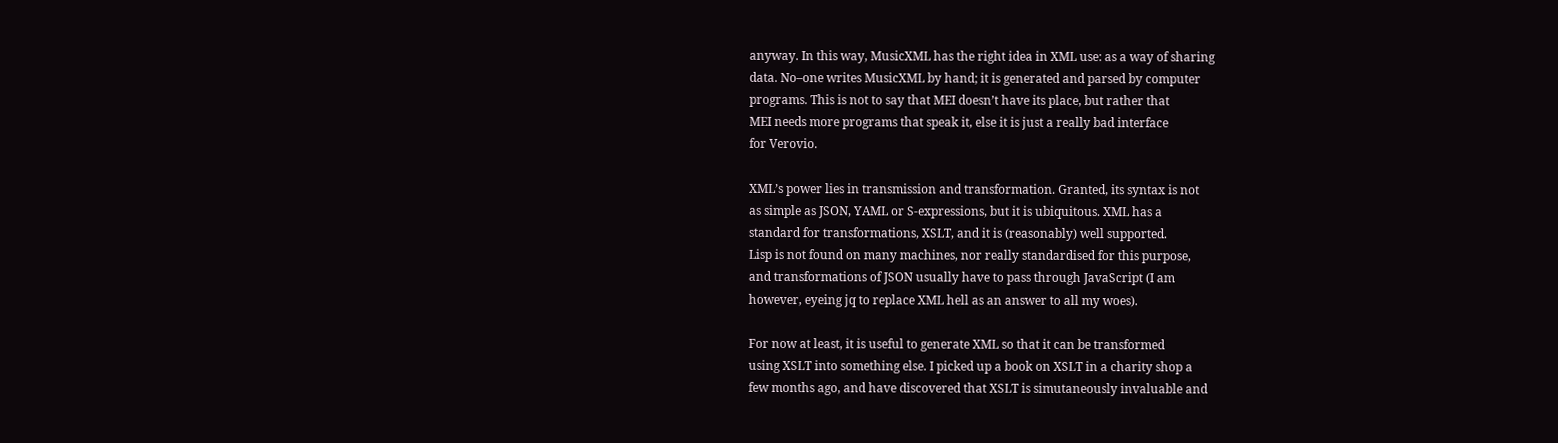anyway. In this way, MusicXML has the right idea in XML use: as a way of sharing
data. No–one writes MusicXML by hand; it is generated and parsed by computer
programs. This is not to say that MEI doesn’t have its place, but rather that
MEI needs more programs that speak it, else it is just a really bad interface
for Verovio.

XML’s power lies in transmission and transformation. Granted, its syntax is not
as simple as JSON, YAML or S-expressions, but it is ubiquitous. XML has a
standard for transformations, XSLT, and it is (reasonably) well supported.
Lisp is not found on many machines, nor really standardised for this purpose,
and transformations of JSON usually have to pass through JavaScript (I am
however, eyeing jq to replace XML hell as an answer to all my woes).

For now at least, it is useful to generate XML so that it can be transformed
using XSLT into something else. I picked up a book on XSLT in a charity shop a
few months ago, and have discovered that XSLT is simutaneously invaluable and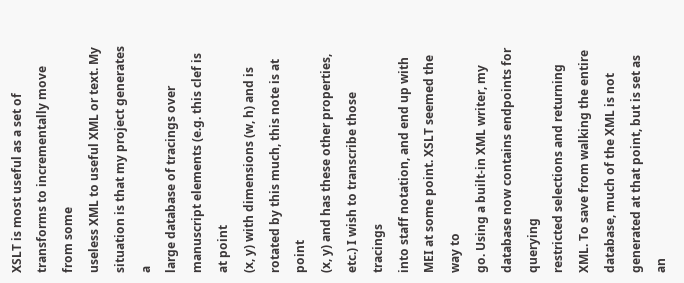XSLT is most useful as a set of transforms to incrementally move from some
useless XML to useful XML or text. My situation is that my project generates a
large database of tracings over manuscript elements (e.g. this clef is at point
(x, y) with dimensions (w, h) and is rotated by this much, this note is at point
(x, y) and has these other properties, etc.) I wish to transcribe those tracings
into staff notation, and end up with MEI at some point. XSLT seemed the way to
go. Using a built-in XML writer, my database now contains endpoints for querying
restricted selections and returning XML. To save from walking the entire
database, much of the XML is not generated at that point, but is set as an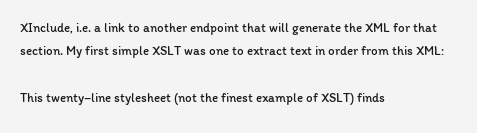XInclude, i.e. a link to another endpoint that will generate the XML for that
section. My first simple XSLT was one to extract text in order from this XML:

This twenty–line stylesheet (not the finest example of XSLT) finds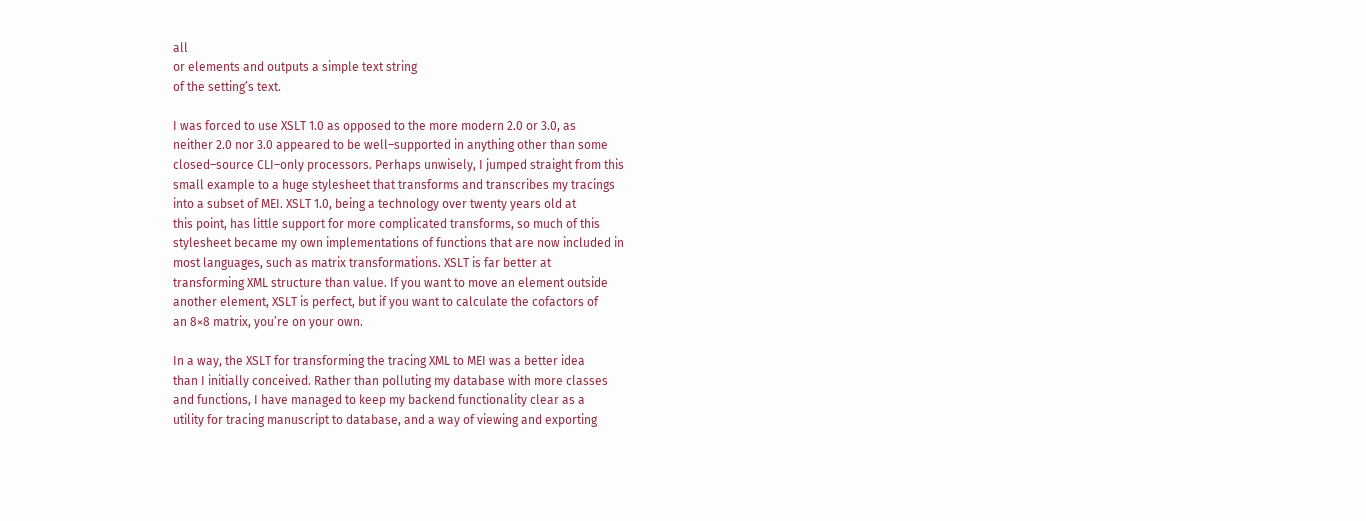all
or elements and outputs a simple text string
of the setting’s text.

I was forced to use XSLT 1.0 as opposed to the more modern 2.0 or 3.0, as
neither 2.0 nor 3.0 appeared to be well–supported in anything other than some
closed–source CLI–only processors. Perhaps unwisely, I jumped straight from this
small example to a huge stylesheet that transforms and transcribes my tracings
into a subset of MEI. XSLT 1.0, being a technology over twenty years old at
this point, has little support for more complicated transforms, so much of this
stylesheet became my own implementations of functions that are now included in
most languages, such as matrix transformations. XSLT is far better at
transforming XML structure than value. If you want to move an element outside
another element, XSLT is perfect, but if you want to calculate the cofactors of
an 8×8 matrix, you’re on your own.

In a way, the XSLT for transforming the tracing XML to MEI was a better idea
than I initially conceived. Rather than polluting my database with more classes
and functions, I have managed to keep my backend functionality clear as a
utility for tracing manuscript to database, and a way of viewing and exporting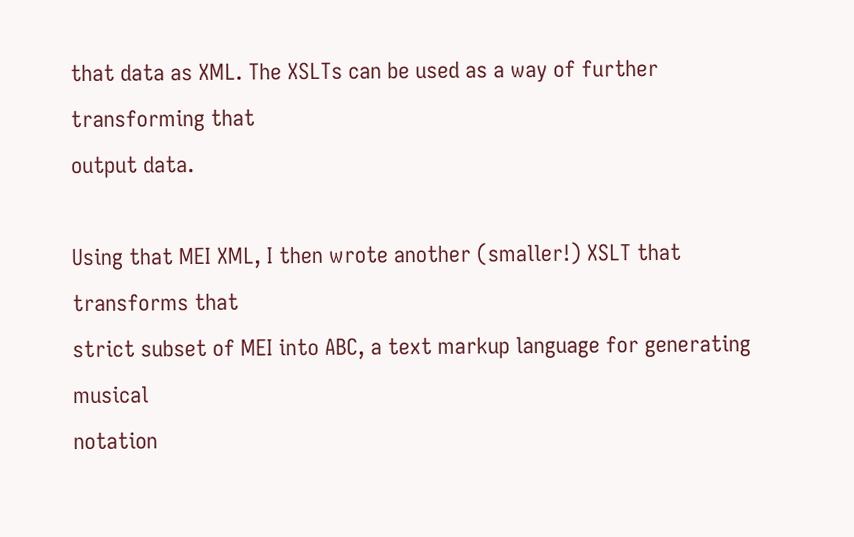that data as XML. The XSLTs can be used as a way of further transforming that
output data.

Using that MEI XML, I then wrote another (smaller!) XSLT that transforms that
strict subset of MEI into ABC, a text markup language for generating musical
notation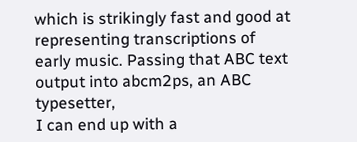which is strikingly fast and good at representing transcriptions of
early music. Passing that ABC text output into abcm2ps, an ABC typesetter,
I can end up with a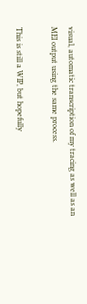visual, automatic transcription of my tracing as well as an
MEI output using the same process.

This is still a WIP, but hopefully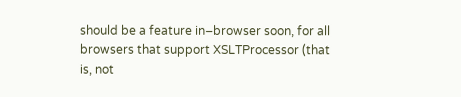should be a feature in–browser soon, for all
browsers that support XSLTProcessor (that is, not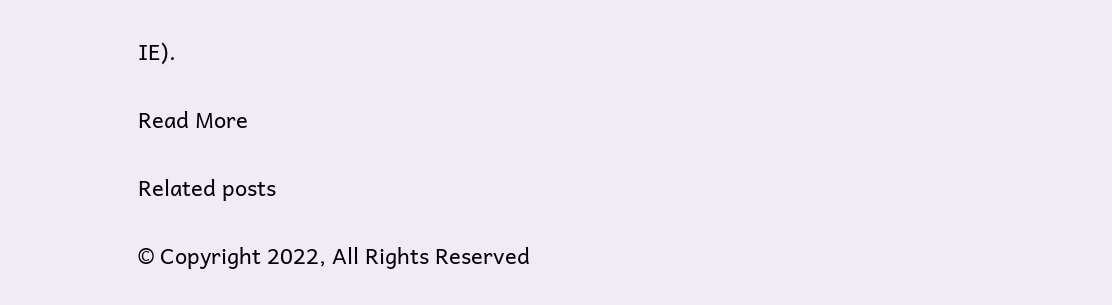IE).

Read More

Related posts

© Copyright 2022, All Rights Reserved